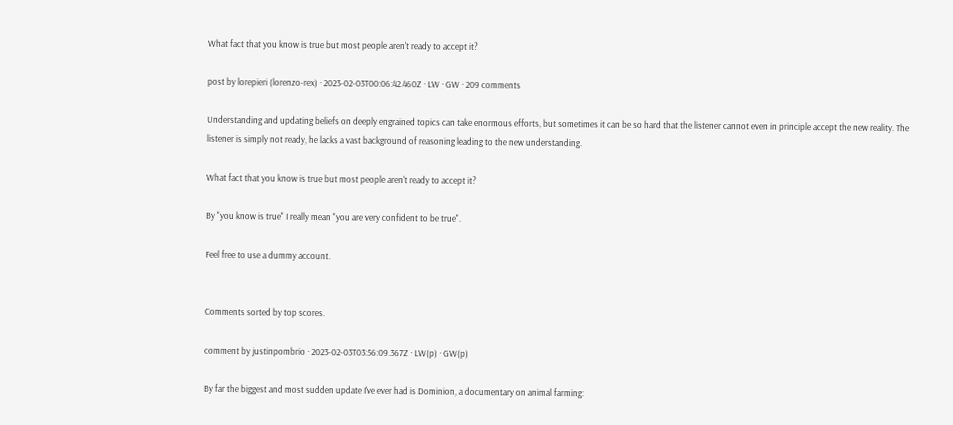What fact that you know is true but most people aren't ready to accept it?

post by lorepieri (lorenzo-rex) · 2023-02-03T00:06:42.460Z · LW · GW · 209 comments

Understanding and updating beliefs on deeply engrained topics can take enormous efforts, but sometimes it can be so hard that the listener cannot even in principle accept the new reality. The listener is simply not ready, he lacks a vast background of reasoning leading to the new understanding.

What fact that you know is true but most people aren't ready to accept it?

By "you know is true" I really mean "you are very confident to be true".

Feel free to use a dummy account.


Comments sorted by top scores.

comment by justinpombrio · 2023-02-03T03:56:09.367Z · LW(p) · GW(p)

By far the biggest and most sudden update I've ever had is Dominion, a documentary on animal farming: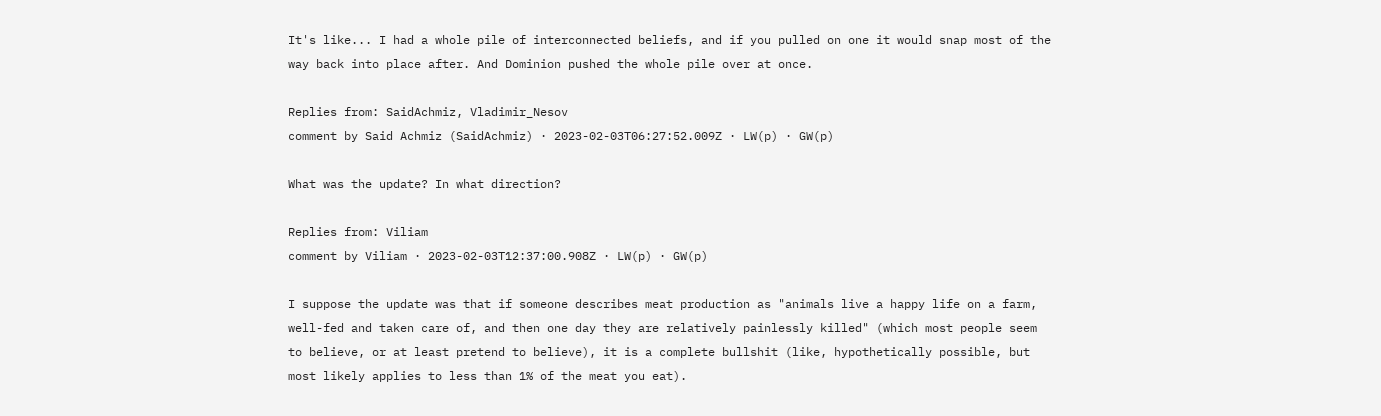It's like... I had a whole pile of interconnected beliefs, and if you pulled on one it would snap most of the way back into place after. And Dominion pushed the whole pile over at once.

Replies from: SaidAchmiz, Vladimir_Nesov
comment by Said Achmiz (SaidAchmiz) · 2023-02-03T06:27:52.009Z · LW(p) · GW(p)

What was the update? In what direction?

Replies from: Viliam
comment by Viliam · 2023-02-03T12:37:00.908Z · LW(p) · GW(p)

I suppose the update was that if someone describes meat production as "animals live a happy life on a farm, well-fed and taken care of, and then one day they are relatively painlessly killed" (which most people seem to believe, or at least pretend to believe), it is a complete bullshit (like, hypothetically possible, but most likely applies to less than 1% of the meat you eat).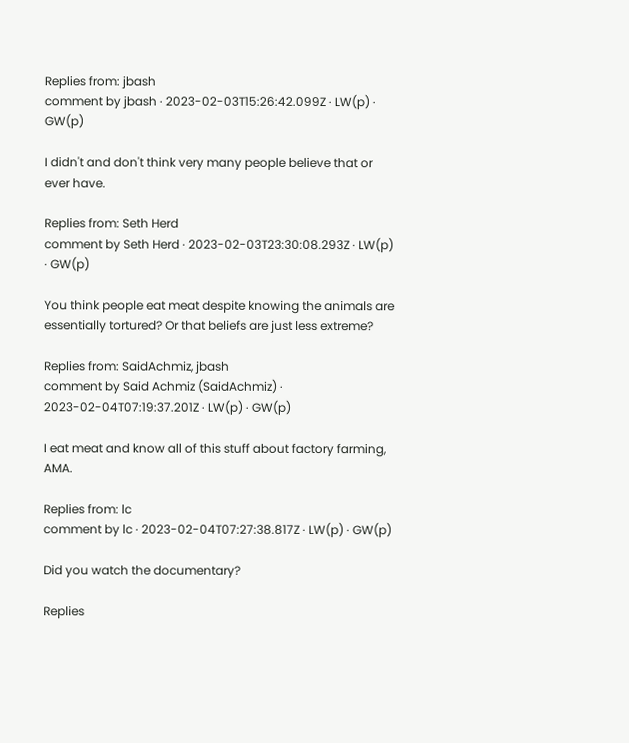Replies from: jbash
comment by jbash · 2023-02-03T15:26:42.099Z · LW(p) · GW(p)

I didn't and don't think very many people believe that or ever have.

Replies from: Seth Herd
comment by Seth Herd · 2023-02-03T23:30:08.293Z · LW(p) · GW(p)

You think people eat meat despite knowing the animals are essentially tortured? Or that beliefs are just less extreme?

Replies from: SaidAchmiz, jbash
comment by Said Achmiz (SaidAchmiz) · 2023-02-04T07:19:37.201Z · LW(p) · GW(p)

I eat meat and know all of this stuff about factory farming, AMA.

Replies from: lc
comment by lc · 2023-02-04T07:27:38.817Z · LW(p) · GW(p)

Did you watch the documentary?

Replies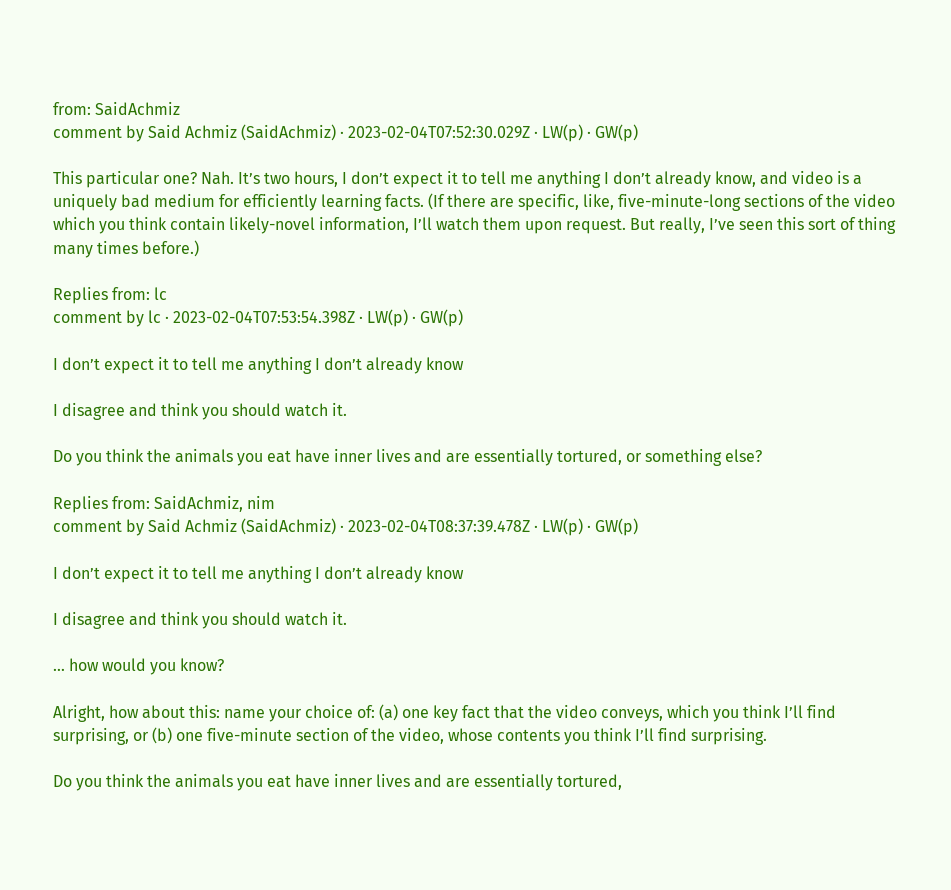from: SaidAchmiz
comment by Said Achmiz (SaidAchmiz) · 2023-02-04T07:52:30.029Z · LW(p) · GW(p)

This particular one? Nah. It’s two hours, I don’t expect it to tell me anything I don’t already know, and video is a uniquely bad medium for efficiently learning facts. (If there are specific, like, five-minute-long sections of the video which you think contain likely-novel information, I’ll watch them upon request. But really, I’ve seen this sort of thing many times before.)

Replies from: lc
comment by lc · 2023-02-04T07:53:54.398Z · LW(p) · GW(p)

I don’t expect it to tell me anything I don’t already know

I disagree and think you should watch it.

Do you think the animals you eat have inner lives and are essentially tortured, or something else?

Replies from: SaidAchmiz, nim
comment by Said Achmiz (SaidAchmiz) · 2023-02-04T08:37:39.478Z · LW(p) · GW(p)

I don’t expect it to tell me anything I don’t already know

I disagree and think you should watch it.

… how would you know?

Alright, how about this: name your choice of: (a) one key fact that the video conveys, which you think I’ll find surprising, or (b) one five-minute section of the video, whose contents you think I’ll find surprising.

Do you think the animals you eat have inner lives and are essentially tortured,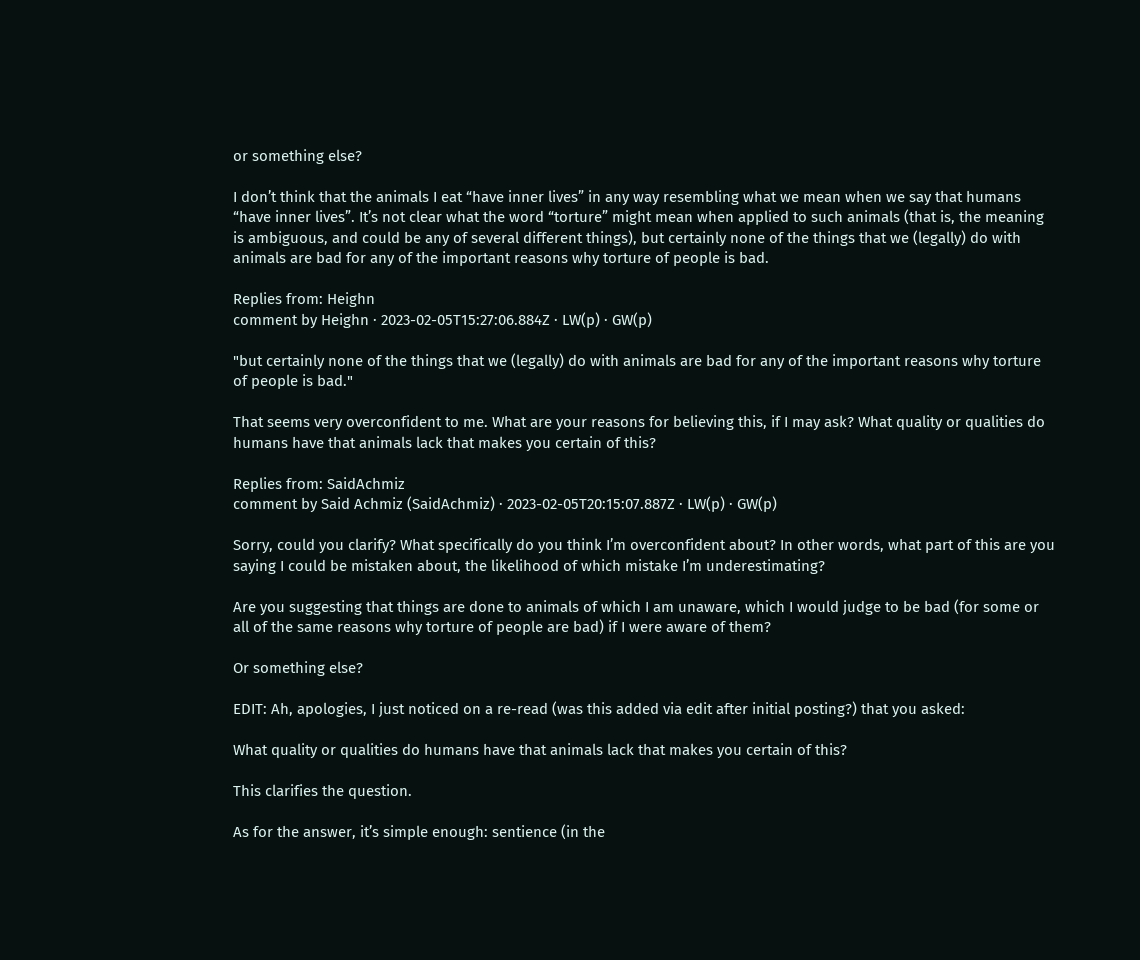or something else?

I don’t think that the animals I eat “have inner lives” in any way resembling what we mean when we say that humans “have inner lives”. It’s not clear what the word “torture” might mean when applied to such animals (that is, the meaning is ambiguous, and could be any of several different things), but certainly none of the things that we (legally) do with animals are bad for any of the important reasons why torture of people is bad.

Replies from: Heighn
comment by Heighn · 2023-02-05T15:27:06.884Z · LW(p) · GW(p)

"but certainly none of the things that we (legally) do with animals are bad for any of the important reasons why torture of people is bad."

That seems very overconfident to me. What are your reasons for believing this, if I may ask? What quality or qualities do humans have that animals lack that makes you certain of this?

Replies from: SaidAchmiz
comment by Said Achmiz (SaidAchmiz) · 2023-02-05T20:15:07.887Z · LW(p) · GW(p)

Sorry, could you clarify? What specifically do you think I’m overconfident about? In other words, what part of this are you saying I could be mistaken about, the likelihood of which mistake I’m underestimating?

Are you suggesting that things are done to animals of which I am unaware, which I would judge to be bad (for some or all of the same reasons why torture of people are bad) if I were aware of them?

Or something else?

EDIT: Ah, apologies, I just noticed on a re-read (was this added via edit after initial posting?) that you asked:

What quality or qualities do humans have that animals lack that makes you certain of this?

This clarifies the question.

As for the answer, it’s simple enough: sentience (in the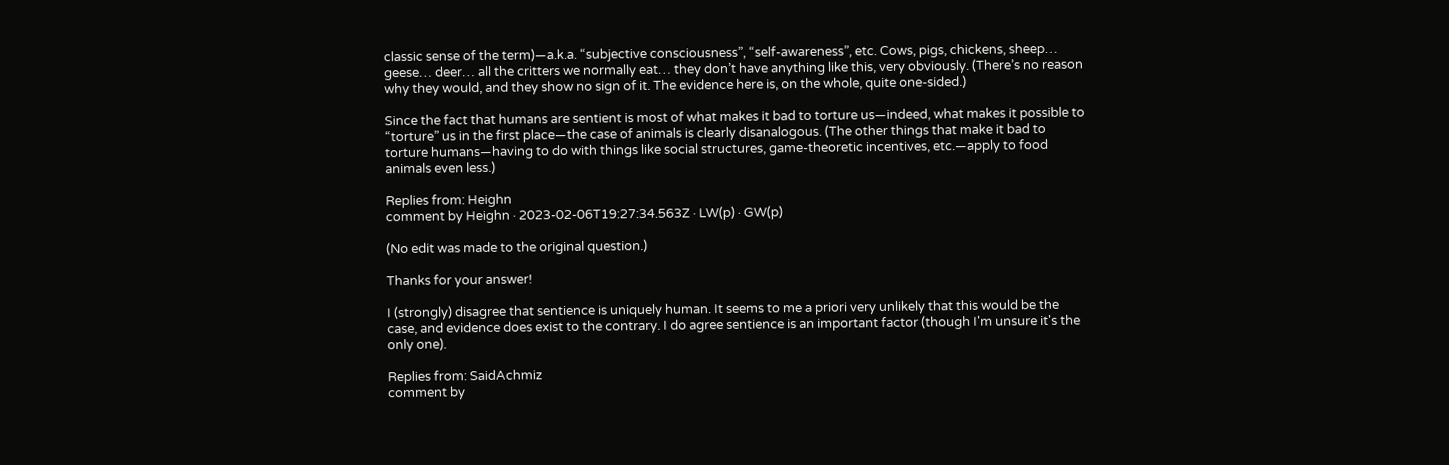classic sense of the term)—a.k.a. “subjective consciousness”, “self-awareness”, etc. Cows, pigs, chickens, sheep… geese… deer… all the critters we normally eat… they don’t have anything like this, very obviously. (There’s no reason why they would, and they show no sign of it. The evidence here is, on the whole, quite one-sided.)

Since the fact that humans are sentient is most of what makes it bad to torture us—indeed, what makes it possible to “torture” us in the first place—the case of animals is clearly disanalogous. (The other things that make it bad to torture humans—having to do with things like social structures, game-theoretic incentives, etc.—apply to food animals even less.)

Replies from: Heighn
comment by Heighn · 2023-02-06T19:27:34.563Z · LW(p) · GW(p)

(No edit was made to the original question.)

Thanks for your answer!

I (strongly) disagree that sentience is uniquely human. It seems to me a priori very unlikely that this would be the case, and evidence does exist to the contrary. I do agree sentience is an important factor (though I'm unsure it's the only one).

Replies from: SaidAchmiz
comment by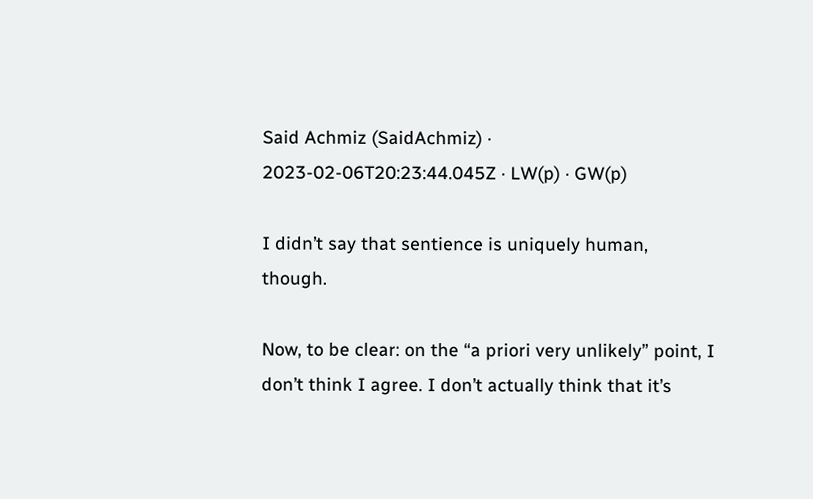Said Achmiz (SaidAchmiz) · 2023-02-06T20:23:44.045Z · LW(p) · GW(p)

I didn’t say that sentience is uniquely human, though.

Now, to be clear: on the “a priori very unlikely” point, I don’t think I agree. I don’t actually think that it’s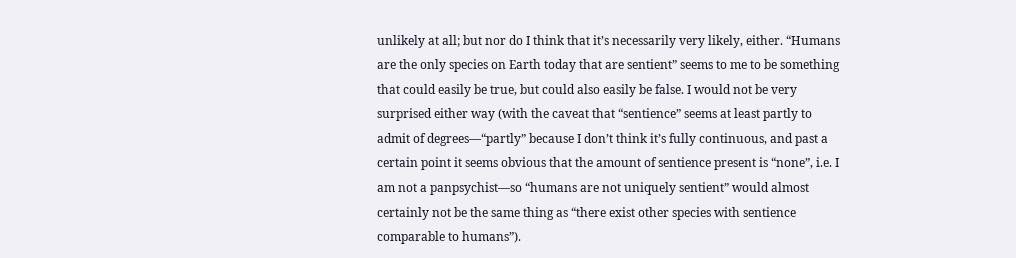unlikely at all; but nor do I think that it’s necessarily very likely, either. “Humans are the only species on Earth today that are sentient” seems to me to be something that could easily be true, but could also easily be false. I would not be very surprised either way (with the caveat that “sentience” seems at least partly to admit of degrees—“partly” because I don’t think it’s fully continuous, and past a certain point it seems obvious that the amount of sentience present is “none”, i.e. I am not a panpsychist—so “humans are not uniquely sentient” would almost certainly not be the same thing as “there exist other species with sentience comparable to humans”).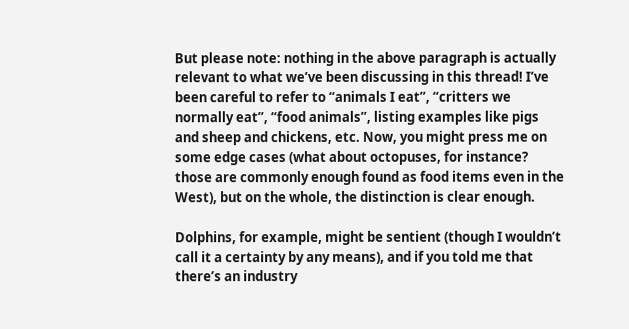But please note: nothing in the above paragraph is actually relevant to what we’ve been discussing in this thread! I’ve been careful to refer to “animals I eat”, “critters we normally eat”, “food animals”, listing examples like pigs and sheep and chickens, etc. Now, you might press me on some edge cases (what about octopuses, for instance? those are commonly enough found as food items even in the West), but on the whole, the distinction is clear enough.

Dolphins, for example, might be sentient (though I wouldn’t call it a certainty by any means), and if you told me that there’s an industry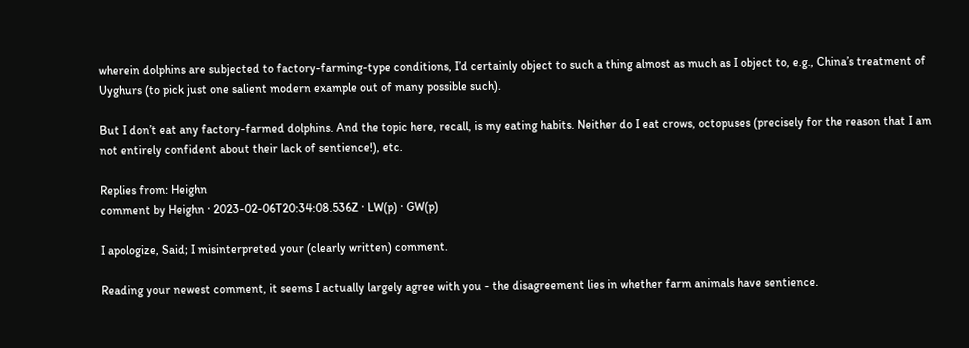wherein dolphins are subjected to factory-farming-type conditions, I’d certainly object to such a thing almost as much as I object to, e.g., China’s treatment of Uyghurs (to pick just one salient modern example out of many possible such).

But I don’t eat any factory-farmed dolphins. And the topic here, recall, is my eating habits. Neither do I eat crows, octopuses (precisely for the reason that I am not entirely confident about their lack of sentience!), etc.

Replies from: Heighn
comment by Heighn · 2023-02-06T20:34:08.536Z · LW(p) · GW(p)

I apologize, Said; I misinterpreted your (clearly written) comment.

Reading your newest comment, it seems I actually largely agree with you - the disagreement lies in whether farm animals have sentience.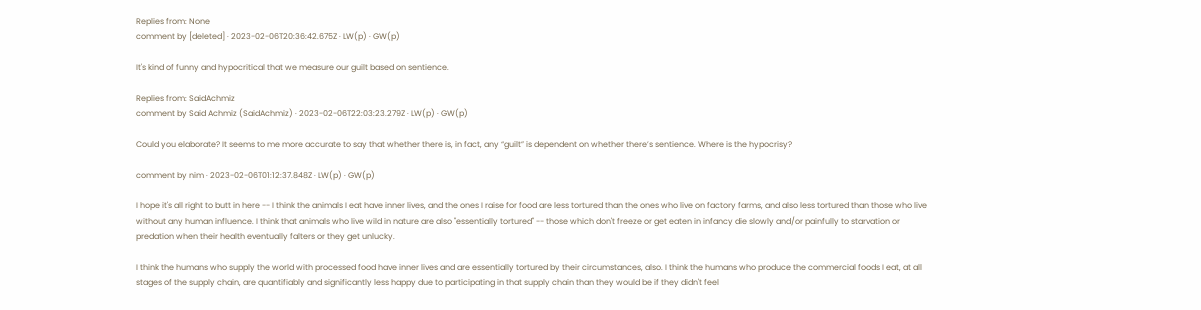Replies from: None
comment by [deleted] · 2023-02-06T20:36:42.675Z · LW(p) · GW(p)

It's kind of funny and hypocritical that we measure our guilt based on sentience.

Replies from: SaidAchmiz
comment by Said Achmiz (SaidAchmiz) · 2023-02-06T22:03:23.279Z · LW(p) · GW(p)

Could you elaborate? It seems to me more accurate to say that whether there is, in fact, any “guilt” is dependent on whether there’s sentience. Where is the hypocrisy?

comment by nim · 2023-02-06T01:12:37.848Z · LW(p) · GW(p)

I hope it's all right to butt in here -- I think the animals I eat have inner lives, and the ones I raise for food are less tortured than the ones who live on factory farms, and also less tortured than those who live without any human influence. I think that animals who live wild in nature are also "essentially tortured" -- those which don't freeze or get eaten in infancy die slowly and/or painfully to starvation or predation when their health eventually falters or they get unlucky.

I think the humans who supply the world with processed food have inner lives and are essentially tortured by their circumstances, also. I think the humans who produce the commercial foods I eat, at all stages of the supply chain, are quantifiably and significantly less happy due to participating in that supply chain than they would be if they didn't feel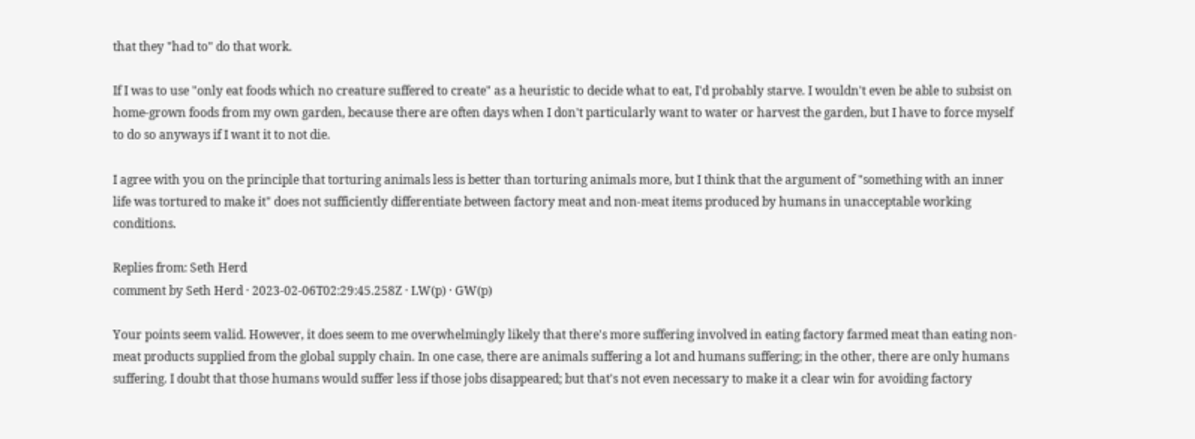that they "had to" do that work.

If I was to use "only eat foods which no creature suffered to create" as a heuristic to decide what to eat, I'd probably starve. I wouldn't even be able to subsist on home-grown foods from my own garden, because there are often days when I don't particularly want to water or harvest the garden, but I have to force myself to do so anyways if I want it to not die.

I agree with you on the principle that torturing animals less is better than torturing animals more, but I think that the argument of "something with an inner life was tortured to make it" does not sufficiently differentiate between factory meat and non-meat items produced by humans in unacceptable working conditions.

Replies from: Seth Herd
comment by Seth Herd · 2023-02-06T02:29:45.258Z · LW(p) · GW(p)

Your points seem valid. However, it does seem to me overwhelmingly likely that there's more suffering involved in eating factory farmed meat than eating non-meat products supplied from the global supply chain. In one case, there are animals suffering a lot and humans suffering; in the other, there are only humans suffering. I doubt that those humans would suffer less if those jobs disappeared; but that's not even necessary to make it a clear win for avoiding factory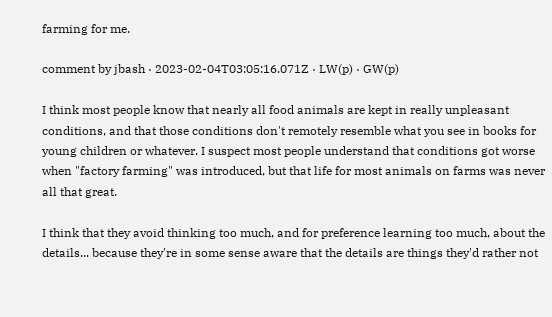farming for me.

comment by jbash · 2023-02-04T03:05:16.071Z · LW(p) · GW(p)

I think most people know that nearly all food animals are kept in really unpleasant conditions, and that those conditions don't remotely resemble what you see in books for young children or whatever. I suspect most people understand that conditions got worse when "factory farming" was introduced, but that life for most animals on farms was never all that great.

I think that they avoid thinking too much, and for preference learning too much, about the details... because they're in some sense aware that the details are things they'd rather not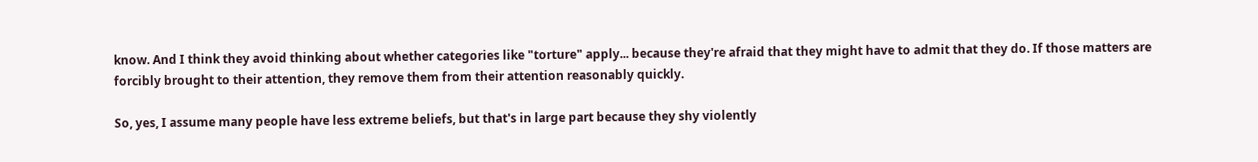know. And I think they avoid thinking about whether categories like "torture" apply... because they're afraid that they might have to admit that they do. If those matters are forcibly brought to their attention, they remove them from their attention reasonably quickly.

So, yes, I assume many people have less extreme beliefs, but that's in large part because they shy violently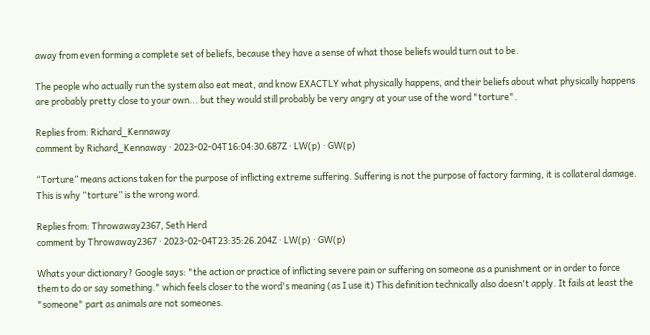away from even forming a complete set of beliefs, because they have a sense of what those beliefs would turn out to be.

The people who actually run the system also eat meat, and know EXACTLY what physically happens, and their beliefs about what physically happens are probably pretty close to your own... but they would still probably be very angry at your use of the word "torture".

Replies from: Richard_Kennaway
comment by Richard_Kennaway · 2023-02-04T16:04:30.687Z · LW(p) · GW(p)

“Torture” means actions taken for the purpose of inflicting extreme suffering. Suffering is not the purpose of factory farming, it is collateral damage. This is why “torture” is the wrong word.

Replies from: Throwaway2367, Seth Herd
comment by Throwaway2367 · 2023-02-04T23:35:26.204Z · LW(p) · GW(p)

Whats your dictionary? Google says: "the action or practice of inflicting severe pain or suffering on someone as a punishment or in order to force them to do or say something." which feels closer to the word's meaning (as I use it) This definition technically also doesn't apply. It fails at least the "someone" part as animals are not someones.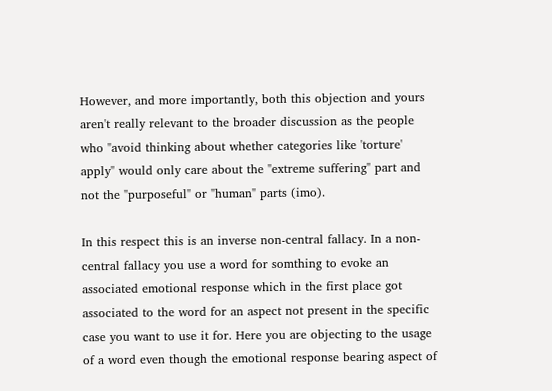However, and more importantly, both this objection and yours aren't really relevant to the broader discussion as the people who "avoid thinking about whether categories like 'torture' apply" would only care about the "extreme suffering" part and not the "purposeful" or "human" parts (imo).

In this respect this is an inverse non-central fallacy. In a non-central fallacy you use a word for somthing to evoke an associated emotional response which in the first place got associated to the word for an aspect not present in the specific case you want to use it for. Here you are objecting to the usage of a word even though the emotional response bearing aspect of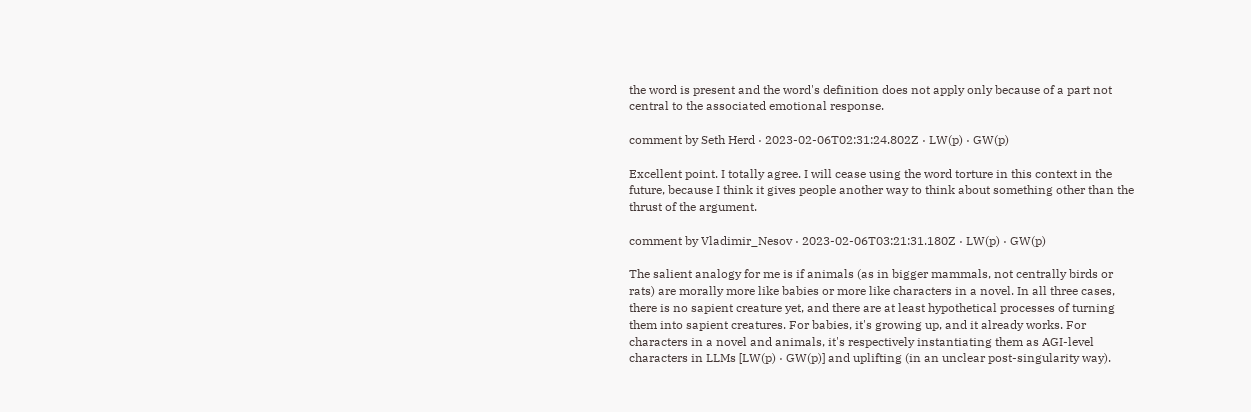the word is present and the word's definition does not apply only because of a part not central to the associated emotional response.

comment by Seth Herd · 2023-02-06T02:31:24.802Z · LW(p) · GW(p)

Excellent point. I totally agree. I will cease using the word torture in this context in the future, because I think it gives people another way to think about something other than the thrust of the argument.

comment by Vladimir_Nesov · 2023-02-06T03:21:31.180Z · LW(p) · GW(p)

The salient analogy for me is if animals (as in bigger mammals, not centrally birds or rats) are morally more like babies or more like characters in a novel. In all three cases, there is no sapient creature yet, and there are at least hypothetical processes of turning them into sapient creatures. For babies, it's growing up, and it already works. For characters in a novel and animals, it's respectively instantiating them as AGI-level characters in LLMs [LW(p) · GW(p)] and uplifting (in an unclear post-singularity way).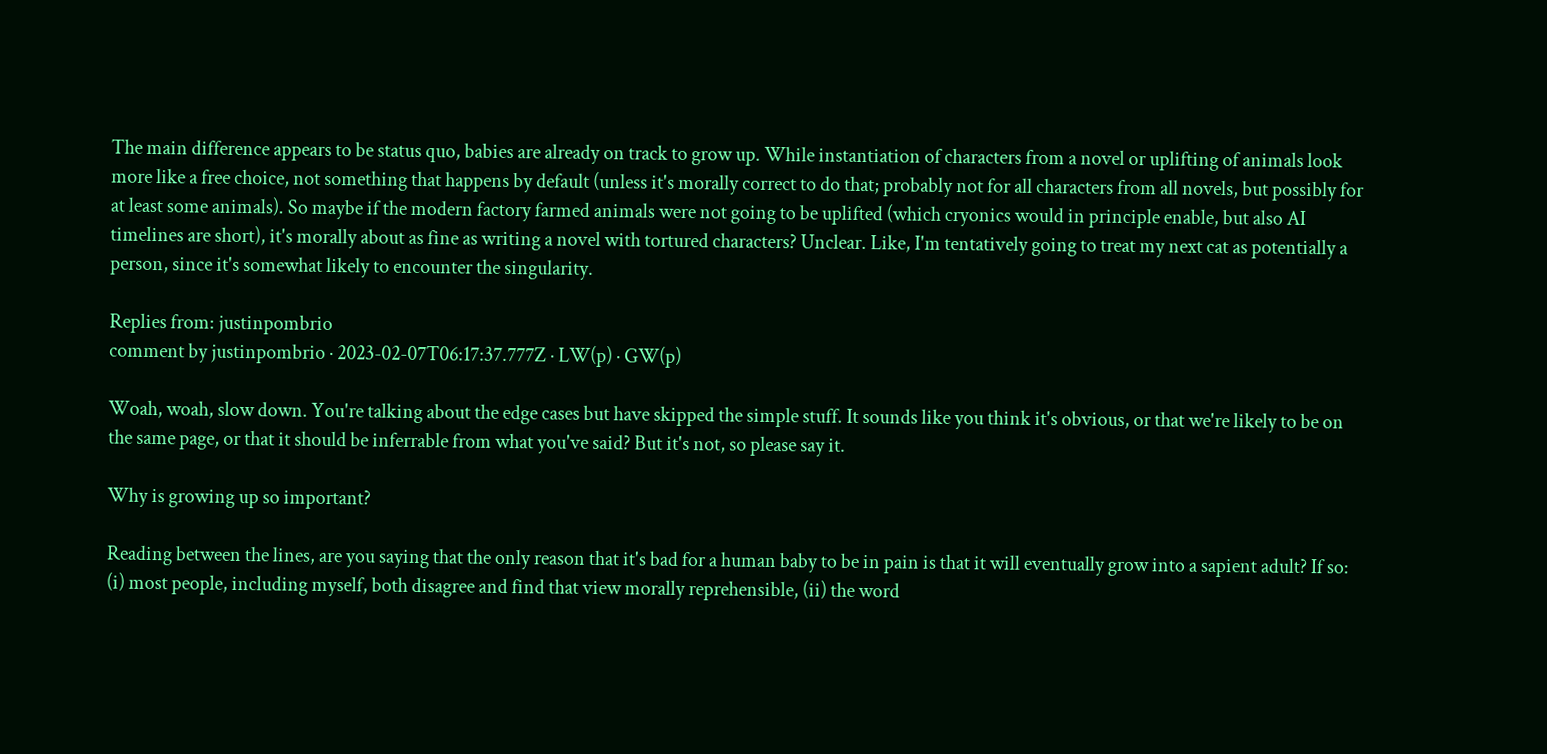The main difference appears to be status quo, babies are already on track to grow up. While instantiation of characters from a novel or uplifting of animals look more like a free choice, not something that happens by default (unless it's morally correct to do that; probably not for all characters from all novels, but possibly for at least some animals). So maybe if the modern factory farmed animals were not going to be uplifted (which cryonics would in principle enable, but also AI timelines are short), it's morally about as fine as writing a novel with tortured characters? Unclear. Like, I'm tentatively going to treat my next cat as potentially a person, since it's somewhat likely to encounter the singularity.

Replies from: justinpombrio
comment by justinpombrio · 2023-02-07T06:17:37.777Z · LW(p) · GW(p)

Woah, woah, slow down. You're talking about the edge cases but have skipped the simple stuff. It sounds like you think it's obvious, or that we're likely to be on the same page, or that it should be inferrable from what you've said? But it's not, so please say it.

Why is growing up so important?

Reading between the lines, are you saying that the only reason that it's bad for a human baby to be in pain is that it will eventually grow into a sapient adult? If so: (i) most people, including myself, both disagree and find that view morally reprehensible, (ii) the word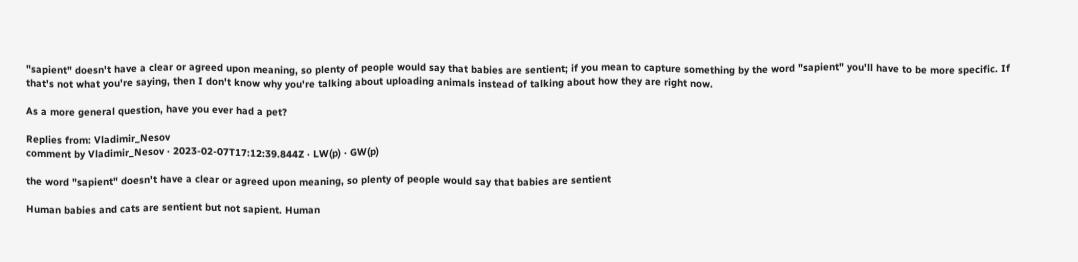"sapient" doesn't have a clear or agreed upon meaning, so plenty of people would say that babies are sentient; if you mean to capture something by the word "sapient" you'll have to be more specific. If that's not what you're saying, then I don't know why you're talking about uploading animals instead of talking about how they are right now.

As a more general question, have you ever had a pet?

Replies from: Vladimir_Nesov
comment by Vladimir_Nesov · 2023-02-07T17:12:39.844Z · LW(p) · GW(p)

the word "sapient" doesn't have a clear or agreed upon meaning, so plenty of people would say that babies are sentient

Human babies and cats are sentient but not sapient. Human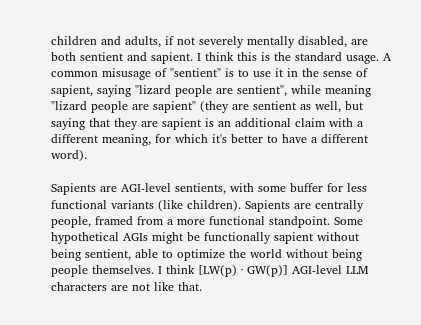children and adults, if not severely mentally disabled, are both sentient and sapient. I think this is the standard usage. A common misusage of "sentient" is to use it in the sense of sapient, saying "lizard people are sentient", while meaning "lizard people are sapient" (they are sentient as well, but saying that they are sapient is an additional claim with a different meaning, for which it's better to have a different word).

Sapients are AGI-level sentients, with some buffer for less functional variants (like children). Sapients are centrally people, framed from a more functional standpoint. Some hypothetical AGIs might be functionally sapient without being sentient, able to optimize the world without being people themselves. I think [LW(p) · GW(p)] AGI-level LLM characters are not like that.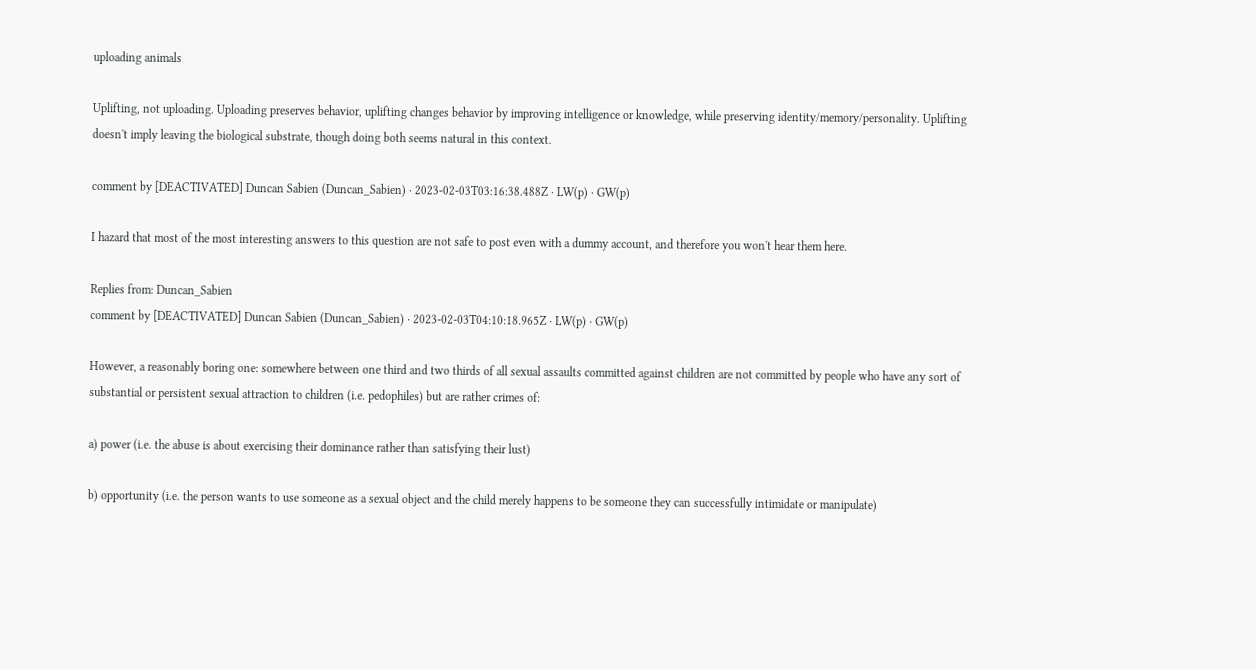uploading animals

Uplifting, not uploading. Uploading preserves behavior, uplifting changes behavior by improving intelligence or knowledge, while preserving identity/memory/personality. Uplifting doesn't imply leaving the biological substrate, though doing both seems natural in this context.

comment by [DEACTIVATED] Duncan Sabien (Duncan_Sabien) · 2023-02-03T03:16:38.488Z · LW(p) · GW(p)

I hazard that most of the most interesting answers to this question are not safe to post even with a dummy account, and therefore you won't hear them here.

Replies from: Duncan_Sabien
comment by [DEACTIVATED] Duncan Sabien (Duncan_Sabien) · 2023-02-03T04:10:18.965Z · LW(p) · GW(p)

However, a reasonably boring one: somewhere between one third and two thirds of all sexual assaults committed against children are not committed by people who have any sort of substantial or persistent sexual attraction to children (i.e. pedophiles) but are rather crimes of:

a) power (i.e. the abuse is about exercising their dominance rather than satisfying their lust)

b) opportunity (i.e. the person wants to use someone as a sexual object and the child merely happens to be someone they can successfully intimidate or manipulate)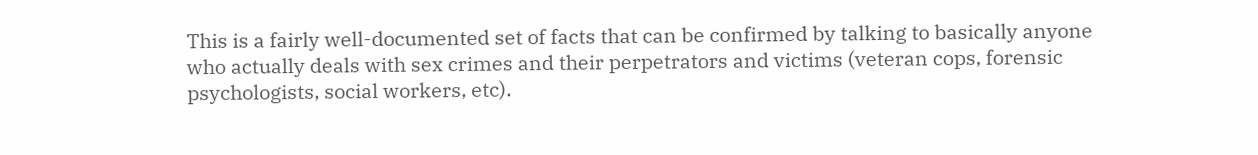This is a fairly well-documented set of facts that can be confirmed by talking to basically anyone who actually deals with sex crimes and their perpetrators and victims (veteran cops, forensic psychologists, social workers, etc).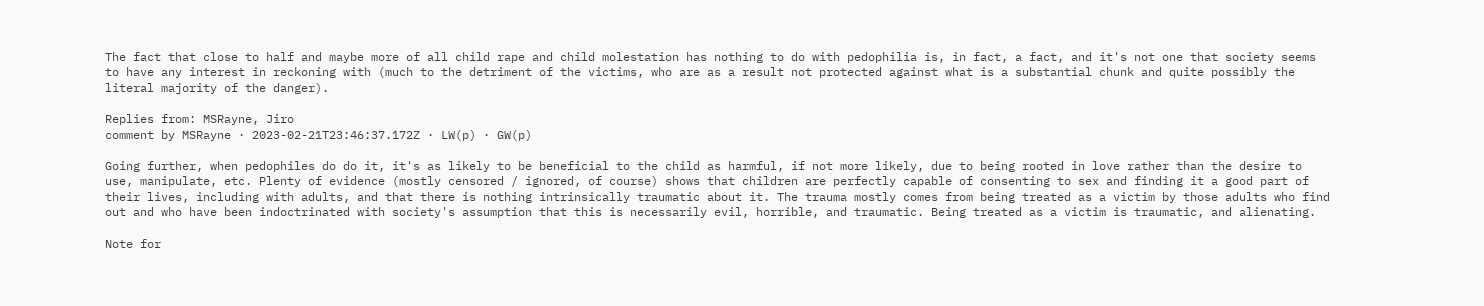The fact that close to half and maybe more of all child rape and child molestation has nothing to do with pedophilia is, in fact, a fact, and it's not one that society seems to have any interest in reckoning with (much to the detriment of the victims, who are as a result not protected against what is a substantial chunk and quite possibly the literal majority of the danger).

Replies from: MSRayne, Jiro
comment by MSRayne · 2023-02-21T23:46:37.172Z · LW(p) · GW(p)

Going further, when pedophiles do do it, it's as likely to be beneficial to the child as harmful, if not more likely, due to being rooted in love rather than the desire to use, manipulate, etc. Plenty of evidence (mostly censored / ignored, of course) shows that children are perfectly capable of consenting to sex and finding it a good part of their lives, including with adults, and that there is nothing intrinsically traumatic about it. The trauma mostly comes from being treated as a victim by those adults who find out and who have been indoctrinated with society's assumption that this is necessarily evil, horrible, and traumatic. Being treated as a victim is traumatic, and alienating.

Note for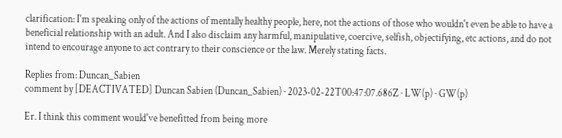clarification: I'm speaking only of the actions of mentally healthy people, here, not the actions of those who wouldn't even be able to have a beneficial relationship with an adult. And I also disclaim any harmful, manipulative, coercive, selfish, objectifying, etc actions, and do not intend to encourage anyone to act contrary to their conscience or the law. Merely stating facts.

Replies from: Duncan_Sabien
comment by [DEACTIVATED] Duncan Sabien (Duncan_Sabien) · 2023-02-22T00:47:07.686Z · LW(p) · GW(p)

Er. I think this comment would've benefitted from being more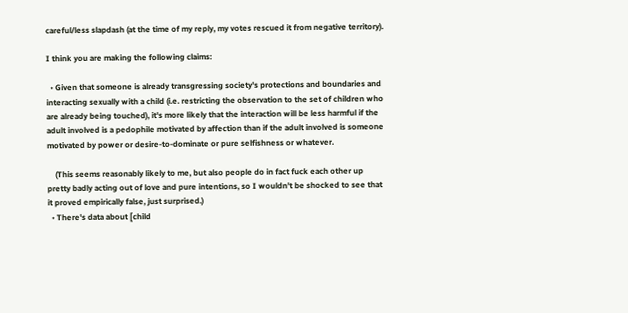careful/less slapdash (at the time of my reply, my votes rescued it from negative territory).

I think you are making the following claims:

  • Given that someone is already transgressing society's protections and boundaries and interacting sexually with a child (i.e. restricting the observation to the set of children who are already being touched), it's more likely that the interaction will be less harmful if the adult involved is a pedophile motivated by affection than if the adult involved is someone motivated by power or desire-to-dominate or pure selfishness or whatever.

    (This seems reasonably likely to me, but also people do in fact fuck each other up pretty badly acting out of love and pure intentions, so I wouldn't be shocked to see that it proved empirically false, just surprised.)
  • There's data about [child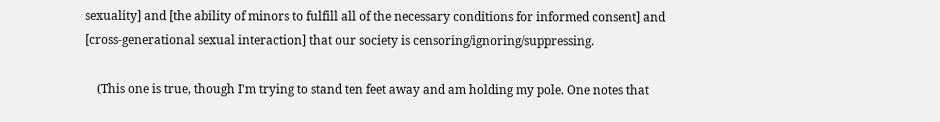sexuality] and [the ability of minors to fulfill all of the necessary conditions for informed consent] and [cross-generational sexual interaction] that our society is censoring/ignoring/suppressing.

    (This one is true, though I'm trying to stand ten feet away and am holding my pole. One notes that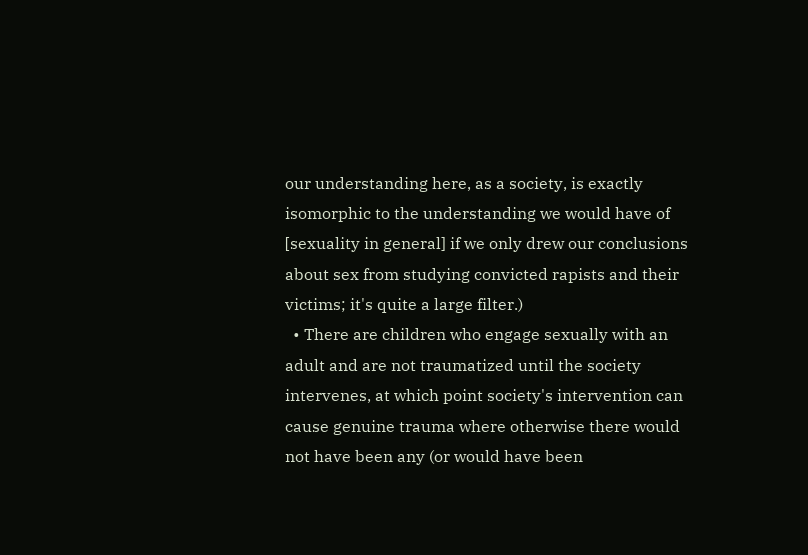our understanding here, as a society, is exactly isomorphic to the understanding we would have of [sexuality in general] if we only drew our conclusions about sex from studying convicted rapists and their victims; it's quite a large filter.)
  • There are children who engage sexually with an adult and are not traumatized until the society intervenes, at which point society's intervention can cause genuine trauma where otherwise there would not have been any (or would have been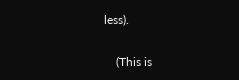less).

    (This is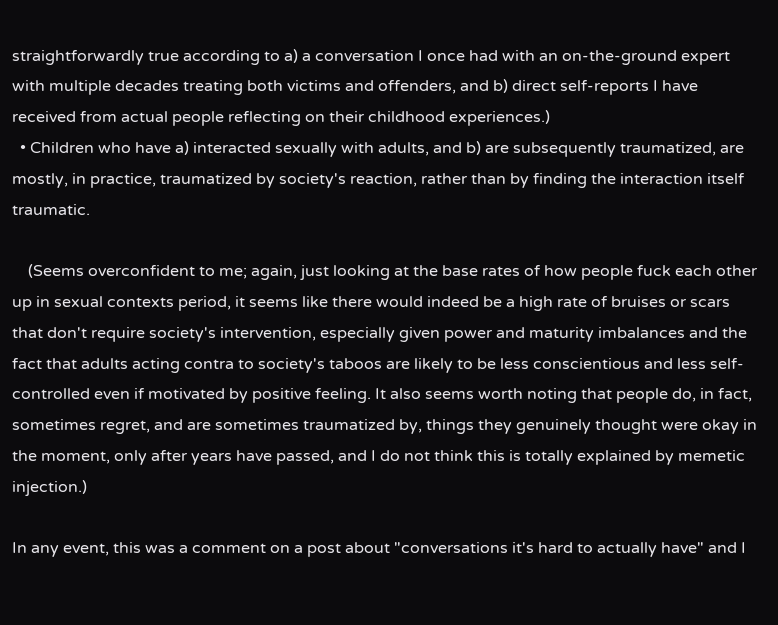straightforwardly true according to a) a conversation I once had with an on-the-ground expert with multiple decades treating both victims and offenders, and b) direct self-reports I have received from actual people reflecting on their childhood experiences.)
  • Children who have a) interacted sexually with adults, and b) are subsequently traumatized, are mostly, in practice, traumatized by society's reaction, rather than by finding the interaction itself traumatic.

    (Seems overconfident to me; again, just looking at the base rates of how people fuck each other up in sexual contexts period, it seems like there would indeed be a high rate of bruises or scars that don't require society's intervention, especially given power and maturity imbalances and the fact that adults acting contra to society's taboos are likely to be less conscientious and less self-controlled even if motivated by positive feeling. It also seems worth noting that people do, in fact, sometimes regret, and are sometimes traumatized by, things they genuinely thought were okay in the moment, only after years have passed, and I do not think this is totally explained by memetic injection.)

In any event, this was a comment on a post about "conversations it's hard to actually have" and I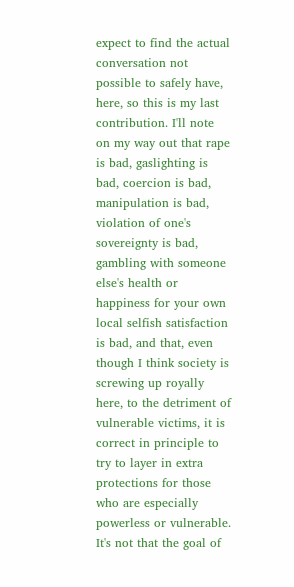expect to find the actual conversation not possible to safely have, here, so this is my last contribution. I'll note on my way out that rape is bad, gaslighting is bad, coercion is bad, manipulation is bad, violation of one's sovereignty is bad, gambling with someone else's health or happiness for your own local selfish satisfaction is bad, and that, even though I think society is screwing up royally here, to the detriment of vulnerable victims, it is correct in principle to try to layer in extra protections for those who are especially powerless or vulnerable. It's not that the goal of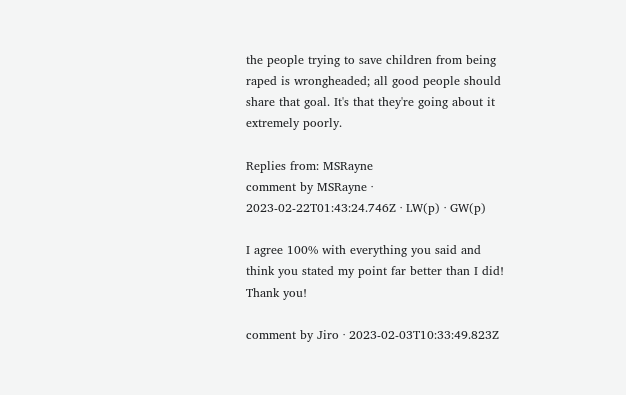the people trying to save children from being raped is wrongheaded; all good people should share that goal. It's that they're going about it extremely poorly.

Replies from: MSRayne
comment by MSRayne · 2023-02-22T01:43:24.746Z · LW(p) · GW(p)

I agree 100% with everything you said and think you stated my point far better than I did! Thank you!

comment by Jiro · 2023-02-03T10:33:49.823Z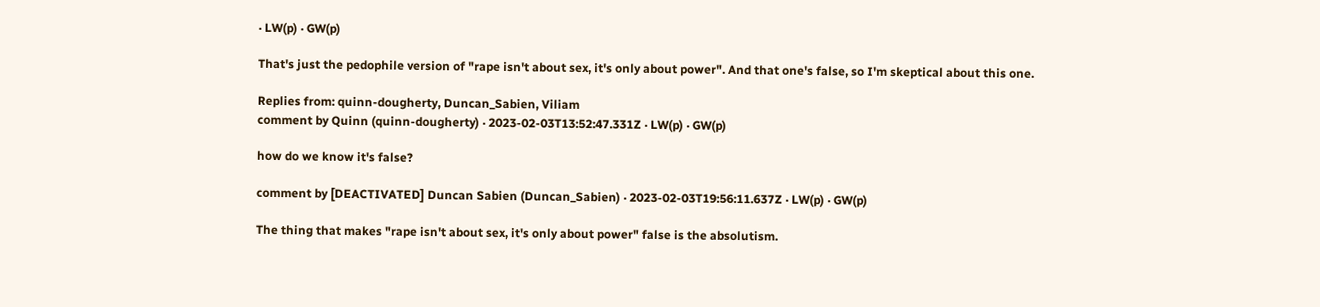· LW(p) · GW(p)

That's just the pedophile version of "rape isn't about sex, it's only about power". And that one's false, so I'm skeptical about this one.

Replies from: quinn-dougherty, Duncan_Sabien, Viliam
comment by Quinn (quinn-dougherty) · 2023-02-03T13:52:47.331Z · LW(p) · GW(p)

how do we know it's false?

comment by [DEACTIVATED] Duncan Sabien (Duncan_Sabien) · 2023-02-03T19:56:11.637Z · LW(p) · GW(p)

The thing that makes "rape isn't about sex, it's only about power" false is the absolutism.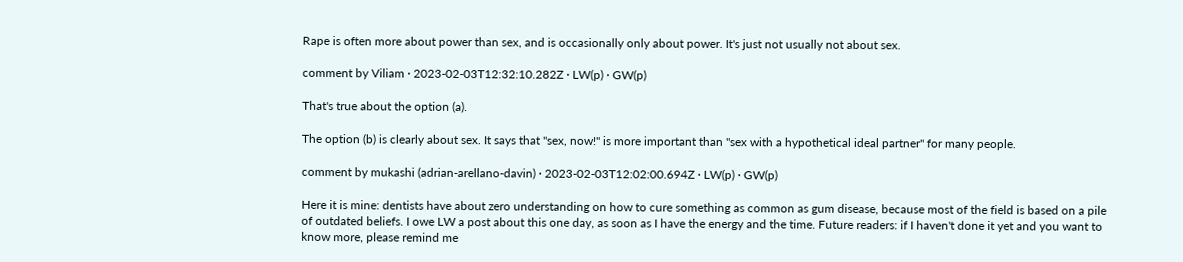Rape is often more about power than sex, and is occasionally only about power. It's just not usually not about sex.

comment by Viliam · 2023-02-03T12:32:10.282Z · LW(p) · GW(p)

That's true about the option (a).

The option (b) is clearly about sex. It says that "sex, now!" is more important than "sex with a hypothetical ideal partner" for many people.

comment by mukashi (adrian-arellano-davin) · 2023-02-03T12:02:00.694Z · LW(p) · GW(p)

Here it is mine: dentists have about zero understanding on how to cure something as common as gum disease, because most of the field is based on a pile of outdated beliefs. I owe LW a post about this one day, as soon as I have the energy and the time. Future readers: if I haven't done it yet and you want to know more, please remind me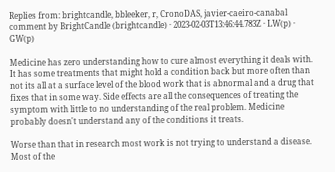Replies from: brightcandle, bbleeker, r, CronoDAS, javier-caeiro-canabal
comment by BrightCandle (brightcandle) · 2023-02-03T13:46:44.783Z · LW(p) · GW(p)

Medicine has zero understanding how to cure almost everything it deals with. It has some treatments that might hold a condition back but more often than not its all at a surface level of the blood work that is abnormal and a drug that fixes that in some way. Side effects are all the consequences of treating the symptom with little to no understanding of the real problem. Medicine probably doesn't understand any of the conditions it treats.

Worse than that in research most work is not trying to understand a disease. Most of the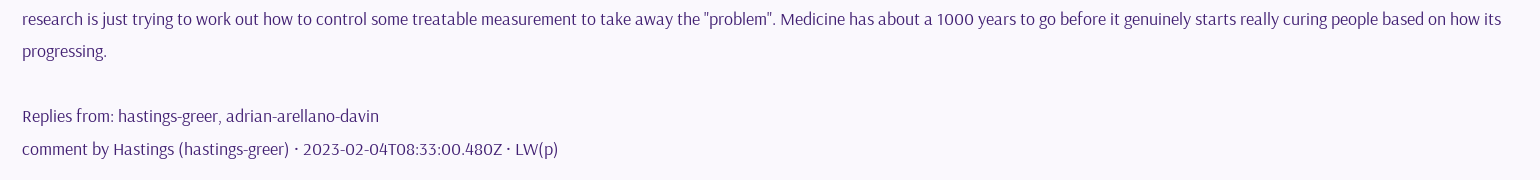research is just trying to work out how to control some treatable measurement to take away the "problem". Medicine has about a 1000 years to go before it genuinely starts really curing people based on how its progressing.

Replies from: hastings-greer, adrian-arellano-davin
comment by Hastings (hastings-greer) · 2023-02-04T08:33:00.480Z · LW(p)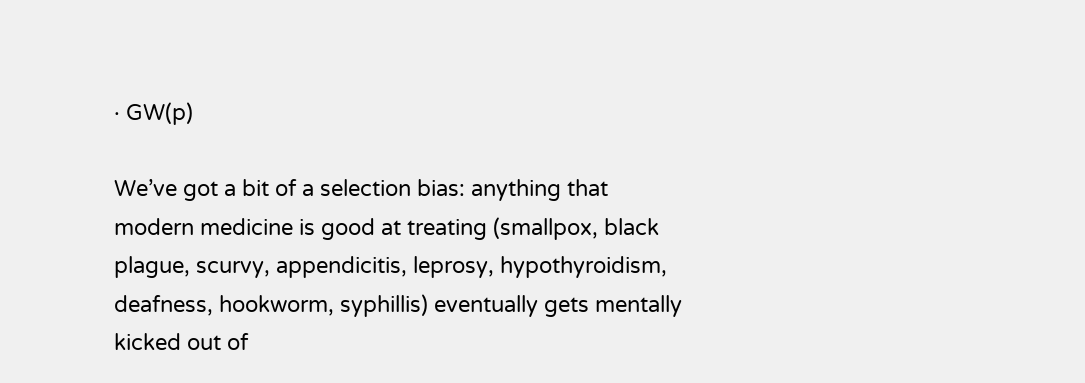· GW(p)

We’ve got a bit of a selection bias: anything that modern medicine is good at treating (smallpox, black plague, scurvy, appendicitis, leprosy, hypothyroidism, deafness, hookworm, syphillis) eventually gets mentally kicked out of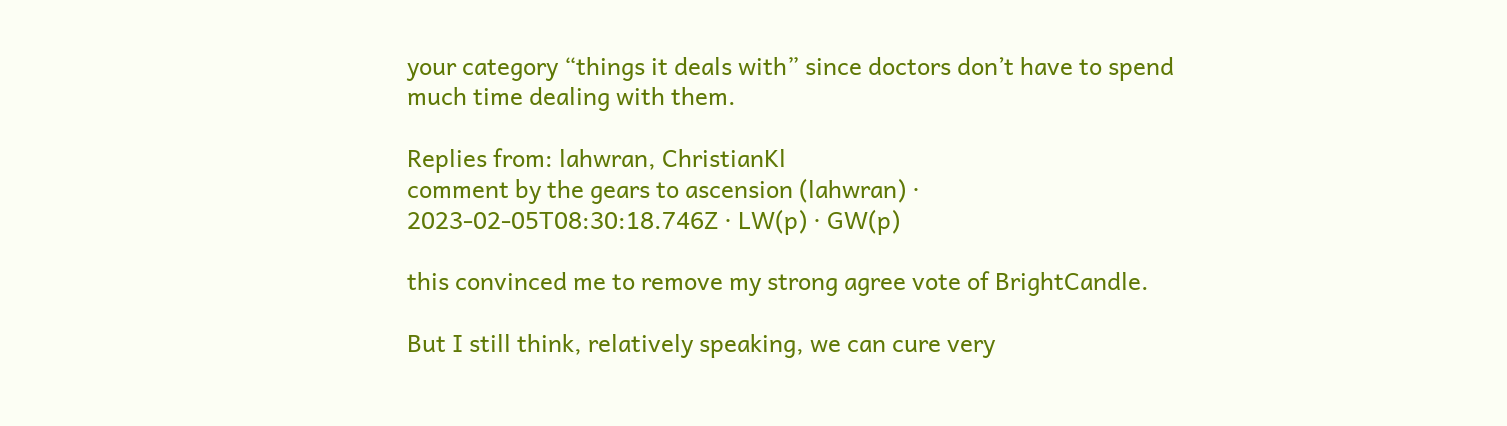your category “things it deals with” since doctors don’t have to spend much time dealing with them.

Replies from: lahwran, ChristianKl
comment by the gears to ascension (lahwran) · 2023-02-05T08:30:18.746Z · LW(p) · GW(p)

this convinced me to remove my strong agree vote of BrightCandle.

But I still think, relatively speaking, we can cure very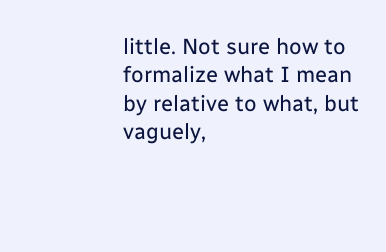little. Not sure how to formalize what I mean by relative to what, but vaguely,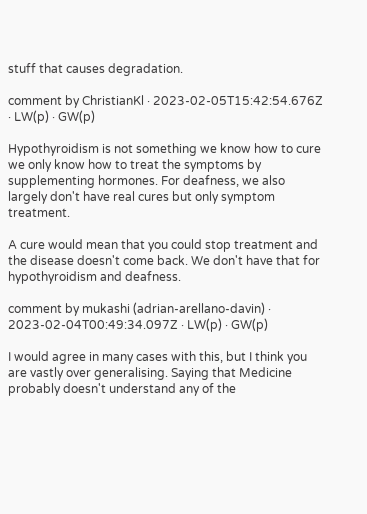stuff that causes degradation.

comment by ChristianKl · 2023-02-05T15:42:54.676Z · LW(p) · GW(p)

Hypothyroidism is not something we know how to cure we only know how to treat the symptoms by supplementing hormones. For deafness, we also largely don't have real cures but only symptom treatment.

A cure would mean that you could stop treatment and the disease doesn't come back. We don't have that for hypothyroidism and deafness.

comment by mukashi (adrian-arellano-davin) · 2023-02-04T00:49:34.097Z · LW(p) · GW(p)

I would agree in many cases with this, but I think you are vastly over generalising. Saying that Medicine probably doesn't understand any of the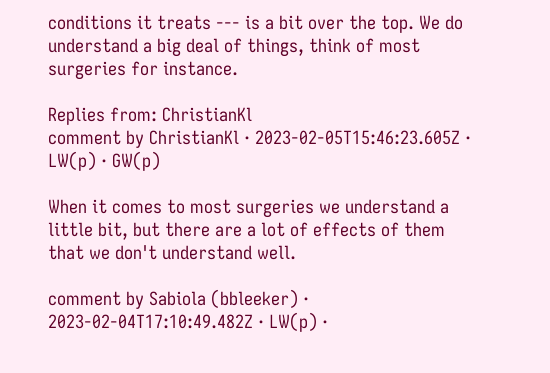conditions it treats --- is a bit over the top. We do understand a big deal of things, think of most surgeries for instance.

Replies from: ChristianKl
comment by ChristianKl · 2023-02-05T15:46:23.605Z · LW(p) · GW(p)

When it comes to most surgeries we understand a little bit, but there are a lot of effects of them that we don't understand well.

comment by Sabiola (bbleeker) · 2023-02-04T17:10:49.482Z · LW(p) ·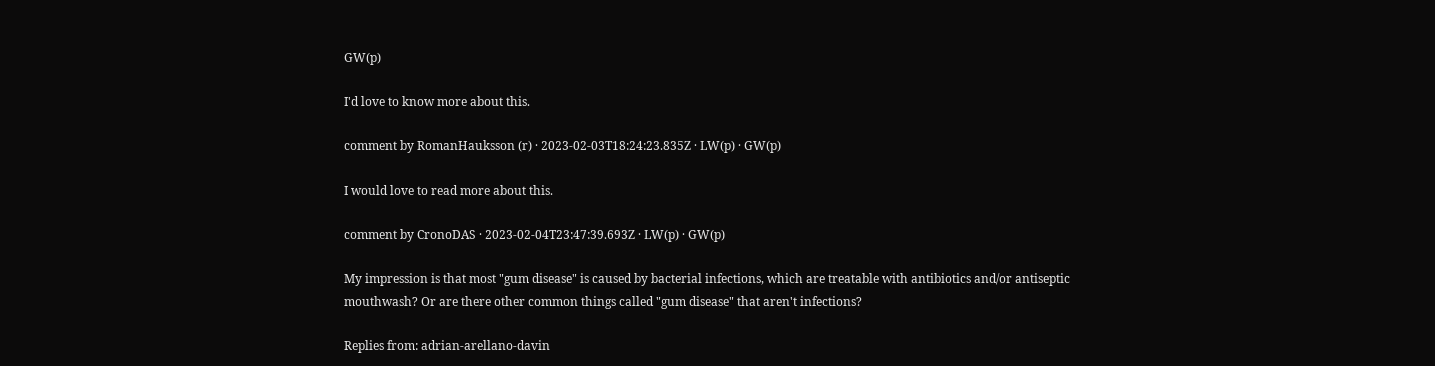GW(p)

I'd love to know more about this.

comment by RomanHauksson (r) · 2023-02-03T18:24:23.835Z · LW(p) · GW(p)

I would love to read more about this.

comment by CronoDAS · 2023-02-04T23:47:39.693Z · LW(p) · GW(p)

My impression is that most "gum disease" is caused by bacterial infections, which are treatable with antibiotics and/or antiseptic mouthwash? Or are there other common things called "gum disease" that aren't infections?

Replies from: adrian-arellano-davin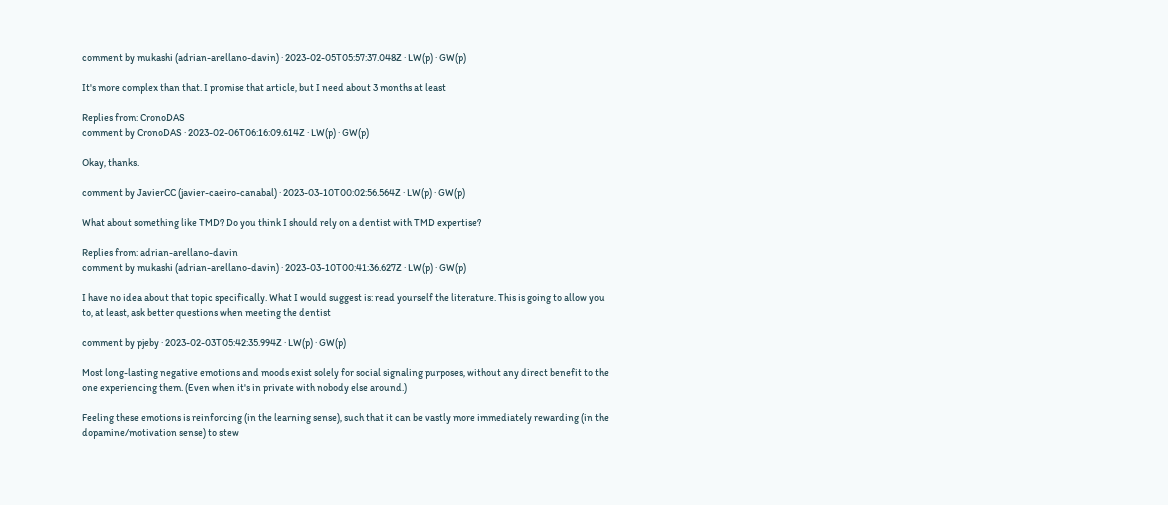comment by mukashi (adrian-arellano-davin) · 2023-02-05T05:57:37.048Z · LW(p) · GW(p)

It's more complex than that. I promise that article, but I need about 3 months at least

Replies from: CronoDAS
comment by CronoDAS · 2023-02-06T06:16:09.614Z · LW(p) · GW(p)

Okay, thanks.

comment by JavierCC (javier-caeiro-canabal) · 2023-03-10T00:02:56.564Z · LW(p) · GW(p)

What about something like TMD? Do you think I should rely on a dentist with TMD expertise?

Replies from: adrian-arellano-davin
comment by mukashi (adrian-arellano-davin) · 2023-03-10T00:41:36.627Z · LW(p) · GW(p)

I have no idea about that topic specifically. What I would suggest is: read yourself the literature. This is going to allow you to, at least, ask better questions when meeting the dentist

comment by pjeby · 2023-02-03T05:42:35.994Z · LW(p) · GW(p)

Most long-lasting negative emotions and moods exist solely for social signaling purposes, without any direct benefit to the one experiencing them. (Even when it's in private with nobody else around.)

Feeling these emotions is reinforcing (in the learning sense), such that it can be vastly more immediately rewarding (in the dopamine/motivation sense) to stew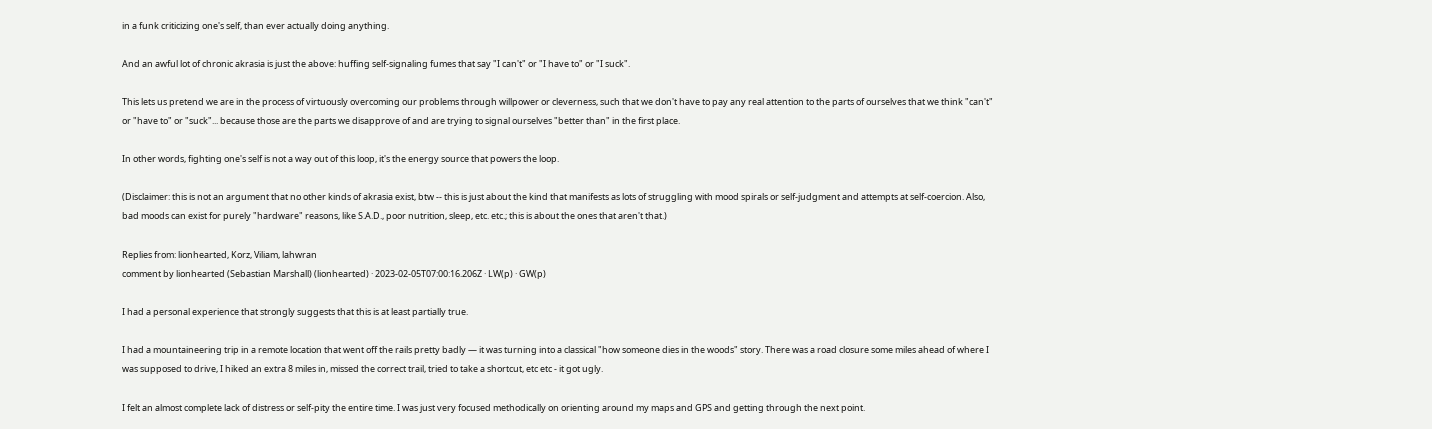in a funk criticizing one's self, than ever actually doing anything.

And an awful lot of chronic akrasia is just the above: huffing self-signaling fumes that say "I can't" or "I have to" or "I suck".

This lets us pretend we are in the process of virtuously overcoming our problems through willpower or cleverness, such that we don't have to pay any real attention to the parts of ourselves that we think "can't" or "have to" or "suck"... because those are the parts we disapprove of and are trying to signal ourselves "better than" in the first place.

In other words, fighting one's self is not a way out of this loop, it's the energy source that powers the loop.

(Disclaimer: this is not an argument that no other kinds of akrasia exist, btw -- this is just about the kind that manifests as lots of struggling with mood spirals or self-judgment and attempts at self-coercion. Also, bad moods can exist for purely "hardware" reasons, like S.A.D., poor nutrition, sleep, etc. etc.; this is about the ones that aren't that.)

Replies from: lionhearted, Korz, Viliam, lahwran
comment by lionhearted (Sebastian Marshall) (lionhearted) · 2023-02-05T07:00:16.206Z · LW(p) · GW(p)

I had a personal experience that strongly suggests that this is at least partially true.

I had a mountaineering trip in a remote location that went off the rails pretty badly — it was turning into a classical "how someone dies in the woods" story. There was a road closure some miles ahead of where I was supposed to drive, I hiked an extra 8 miles in, missed the correct trail, tried to take a shortcut, etc etc - it got ugly.

I felt an almost complete lack of distress or self-pity the entire time. I was just very focused methodically on orienting around my maps and GPS and getting through the next point.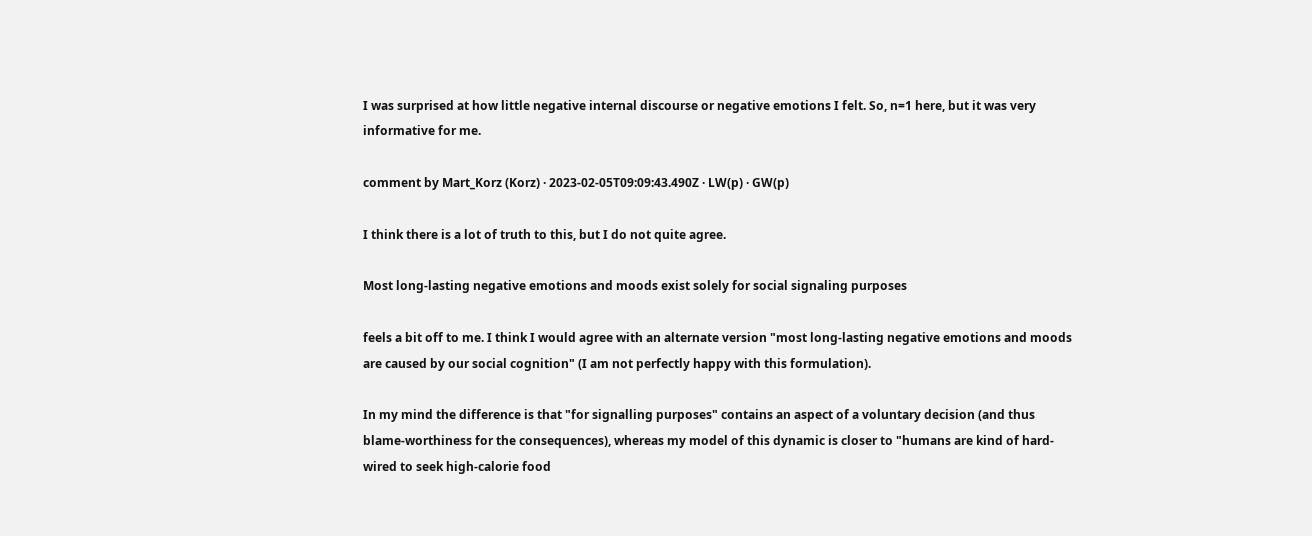I was surprised at how little negative internal discourse or negative emotions I felt. So, n=1 here, but it was very informative for me.

comment by Mart_Korz (Korz) · 2023-02-05T09:09:43.490Z · LW(p) · GW(p)

I think there is a lot of truth to this, but I do not quite agree.

Most long-lasting negative emotions and moods exist solely for social signaling purposes

feels a bit off to me. I think I would agree with an alternate version "most long-lasting negative emotions and moods are caused by our social cognition" (I am not perfectly happy with this formulation).

In my mind the difference is that "for signalling purposes" contains an aspect of a voluntary decision (and thus blame-worthiness for the consequences), whereas my model of this dynamic is closer to "humans are kind of hard-wired to seek high-calorie food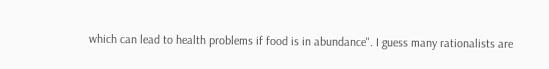which can lead to health problems if food is in abundance". I guess many rationalists are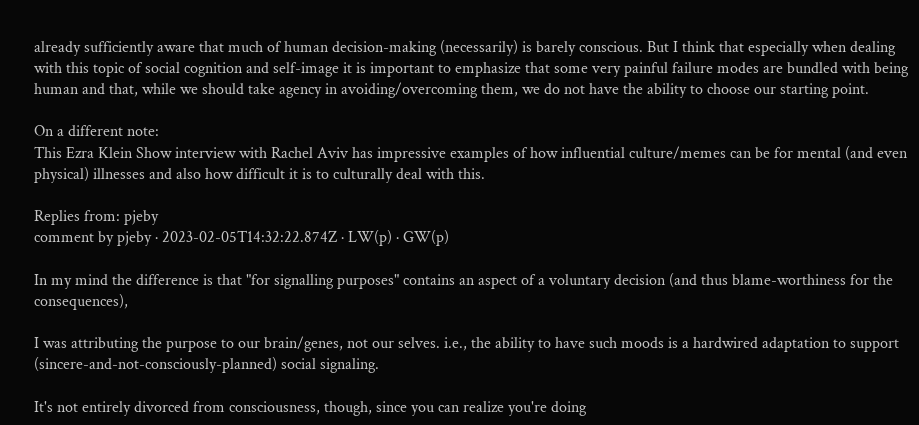already sufficiently aware that much of human decision-making (necessarily) is barely conscious. But I think that especially when dealing with this topic of social cognition and self-image it is important to emphasize that some very painful failure modes are bundled with being human and that, while we should take agency in avoiding/overcoming them, we do not have the ability to choose our starting point.

On a different note:
This Ezra Klein Show interview with Rachel Aviv has impressive examples of how influential culture/memes can be for mental (and even physical) illnesses and also how difficult it is to culturally deal with this.

Replies from: pjeby
comment by pjeby · 2023-02-05T14:32:22.874Z · LW(p) · GW(p)

In my mind the difference is that "for signalling purposes" contains an aspect of a voluntary decision (and thus blame-worthiness for the consequences),

I was attributing the purpose to our brain/genes, not our selves. i.e., the ability to have such moods is a hardwired adaptation to support (sincere-and-not-consciously-planned) social signaling.

It's not entirely divorced from consciousness, though, since you can realize you're doing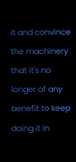it and convince the machinery that it's no longer of any benefit to keep doing it in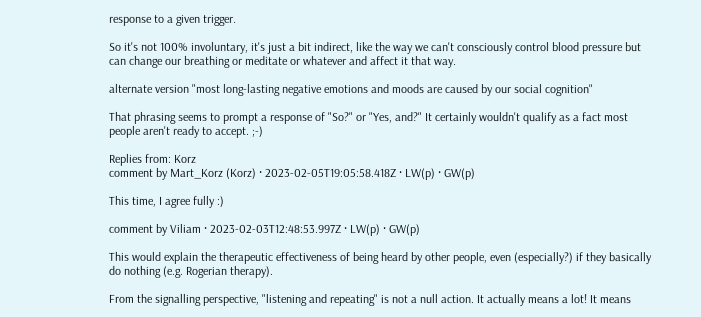response to a given trigger.

So it's not 100% involuntary, it's just a bit indirect, like the way we can't consciously control blood pressure but can change our breathing or meditate or whatever and affect it that way.

alternate version "most long-lasting negative emotions and moods are caused by our social cognition"

That phrasing seems to prompt a response of "So?" or "Yes, and?" It certainly wouldn't qualify as a fact most people aren't ready to accept. ;-)

Replies from: Korz
comment by Mart_Korz (Korz) · 2023-02-05T19:05:58.418Z · LW(p) · GW(p)

This time, I agree fully :)

comment by Viliam · 2023-02-03T12:48:53.997Z · LW(p) · GW(p)

This would explain the therapeutic effectiveness of being heard by other people, even (especially?) if they basically do nothing (e.g. Rogerian therapy).

From the signalling perspective, "listening and repeating" is not a null action. It actually means a lot! It means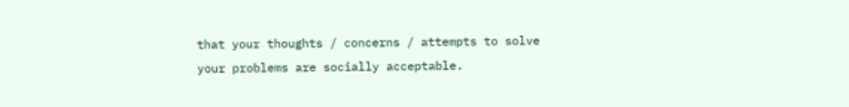that your thoughts / concerns / attempts to solve your problems are socially acceptable.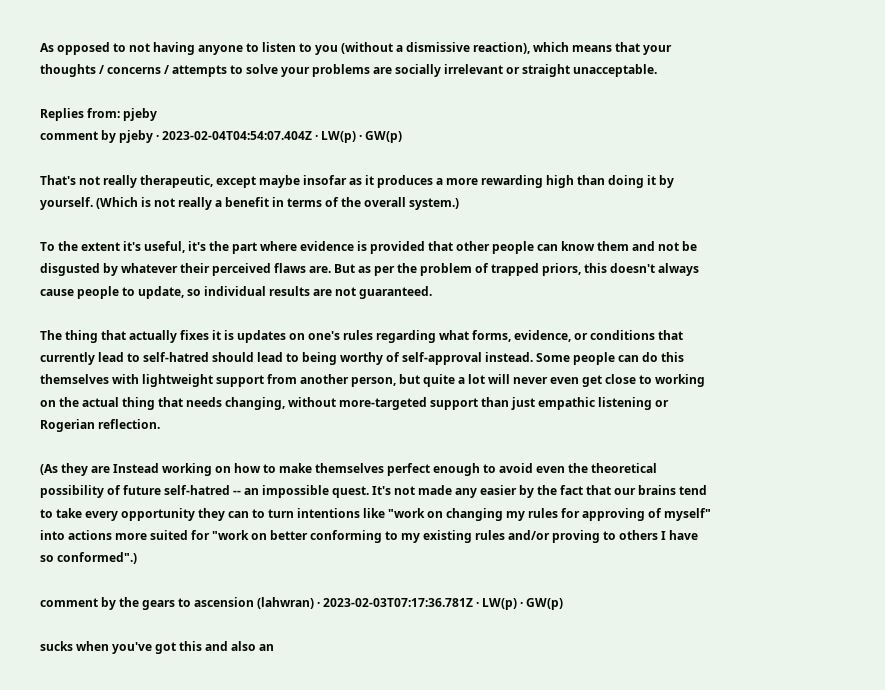As opposed to not having anyone to listen to you (without a dismissive reaction), which means that your thoughts / concerns / attempts to solve your problems are socially irrelevant or straight unacceptable.

Replies from: pjeby
comment by pjeby · 2023-02-04T04:54:07.404Z · LW(p) · GW(p)

That's not really therapeutic, except maybe insofar as it produces a more rewarding high than doing it by yourself. (Which is not really a benefit in terms of the overall system.)

To the extent it's useful, it's the part where evidence is provided that other people can know them and not be disgusted by whatever their perceived flaws are. But as per the problem of trapped priors, this doesn't always cause people to update, so individual results are not guaranteed.

The thing that actually fixes it is updates on one's rules regarding what forms, evidence, or conditions that currently lead to self-hatred should lead to being worthy of self-approval instead. Some people can do this themselves with lightweight support from another person, but quite a lot will never even get close to working on the actual thing that needs changing, without more-targeted support than just empathic listening or Rogerian reflection.

(As they are Instead working on how to make themselves perfect enough to avoid even the theoretical possibility of future self-hatred -- an impossible quest. It's not made any easier by the fact that our brains tend to take every opportunity they can to turn intentions like "work on changing my rules for approving of myself" into actions more suited for "work on better conforming to my existing rules and/or proving to others I have so conformed".)

comment by the gears to ascension (lahwran) · 2023-02-03T07:17:36.781Z · LW(p) · GW(p)

sucks when you've got this and also an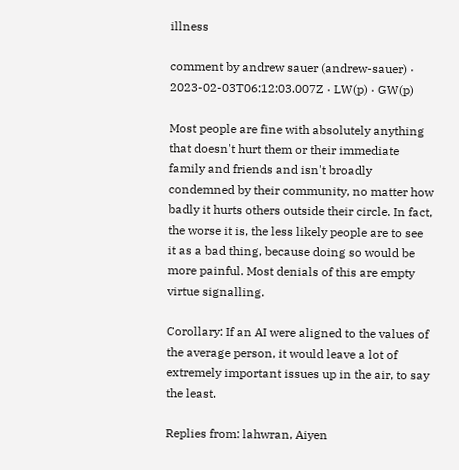illness

comment by andrew sauer (andrew-sauer) · 2023-02-03T06:12:03.007Z · LW(p) · GW(p)

Most people are fine with absolutely anything that doesn't hurt them or their immediate family and friends and isn't broadly condemned by their community, no matter how badly it hurts others outside their circle. In fact, the worse it is, the less likely people are to see it as a bad thing, because doing so would be more painful. Most denials of this are empty virtue signalling.

Corollary: If an AI were aligned to the values of the average person, it would leave a lot of extremely important issues up in the air, to say the least.

Replies from: lahwran, Aiyen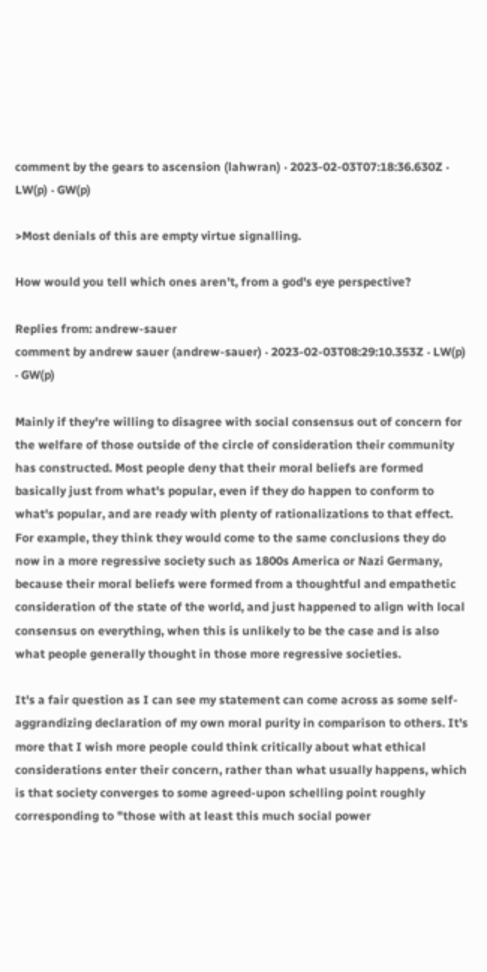comment by the gears to ascension (lahwran) · 2023-02-03T07:18:36.630Z · LW(p) · GW(p)

>Most denials of this are empty virtue signalling.

How would you tell which ones aren't, from a god's eye perspective?

Replies from: andrew-sauer
comment by andrew sauer (andrew-sauer) · 2023-02-03T08:29:10.353Z · LW(p) · GW(p)

Mainly if they're willing to disagree with social consensus out of concern for the welfare of those outside of the circle of consideration their community has constructed. Most people deny that their moral beliefs are formed basically just from what's popular, even if they do happen to conform to what's popular, and are ready with plenty of rationalizations to that effect. For example, they think they would come to the same conclusions they do now in a more regressive society such as 1800s America or Nazi Germany, because their moral beliefs were formed from a thoughtful and empathetic consideration of the state of the world, and just happened to align with local consensus on everything, when this is unlikely to be the case and is also what people generally thought in those more regressive societies.

It's a fair question as I can see my statement can come across as some self-aggrandizing declaration of my own moral purity in comparison to others. It's more that I wish more people could think critically about what ethical considerations enter their concern, rather than what usually happens, which is that society converges to some agreed-upon schelling point roughly corresponding to "those with at least this much social power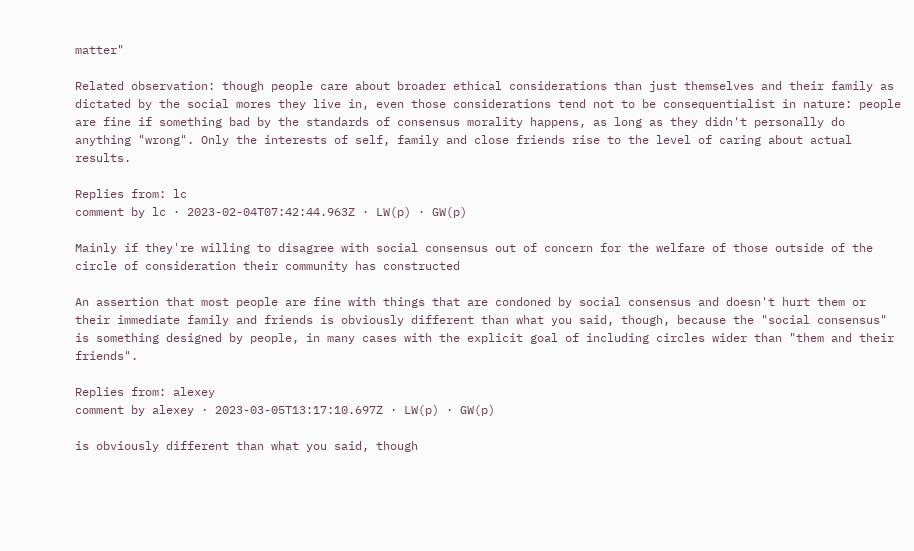matter"

Related observation: though people care about broader ethical considerations than just themselves and their family as dictated by the social mores they live in, even those considerations tend not to be consequentialist in nature: people are fine if something bad by the standards of consensus morality happens, as long as they didn't personally do anything "wrong". Only the interests of self, family and close friends rise to the level of caring about actual results.

Replies from: lc
comment by lc · 2023-02-04T07:42:44.963Z · LW(p) · GW(p)

Mainly if they're willing to disagree with social consensus out of concern for the welfare of those outside of the circle of consideration their community has constructed

An assertion that most people are fine with things that are condoned by social consensus and doesn't hurt them or their immediate family and friends is obviously different than what you said, though, because the "social consensus" is something designed by people, in many cases with the explicit goal of including circles wider than "them and their friends".

Replies from: alexey
comment by alexey · 2023-03-05T13:17:10.697Z · LW(p) · GW(p)

is obviously different than what you said, though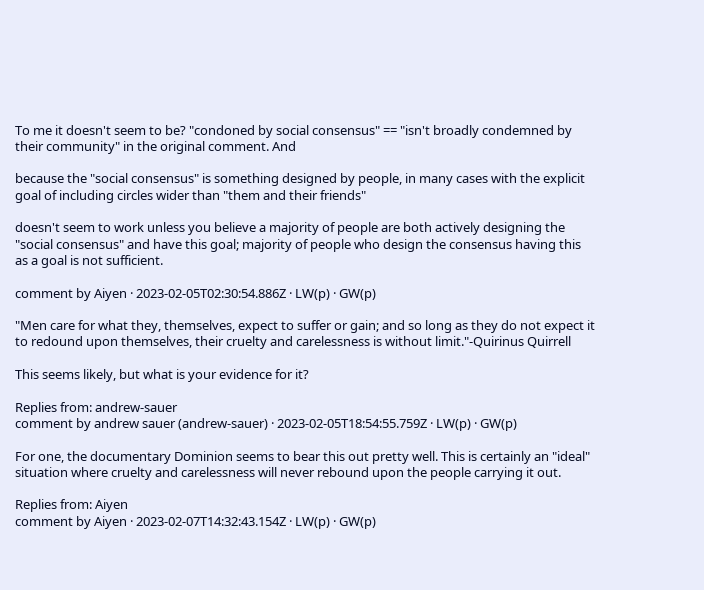To me it doesn't seem to be? "condoned by social consensus" == "isn't broadly condemned by their community" in the original comment. And

because the "social consensus" is something designed by people, in many cases with the explicit goal of including circles wider than "them and their friends"

doesn't seem to work unless you believe a majority of people are both actively designing the "social consensus" and have this goal; majority of people who design the consensus having this as a goal is not sufficient.

comment by Aiyen · 2023-02-05T02:30:54.886Z · LW(p) · GW(p)

"Men care for what they, themselves, expect to suffer or gain; and so long as they do not expect it to redound upon themselves, their cruelty and carelessness is without limit."-Quirinus Quirrell

This seems likely, but what is your evidence for it?

Replies from: andrew-sauer
comment by andrew sauer (andrew-sauer) · 2023-02-05T18:54:55.759Z · LW(p) · GW(p)

For one, the documentary Dominion seems to bear this out pretty well. This is certainly an "ideal" situation where cruelty and carelessness will never rebound upon the people carrying it out.

Replies from: Aiyen
comment by Aiyen · 2023-02-07T14:32:43.154Z · LW(p) · GW(p)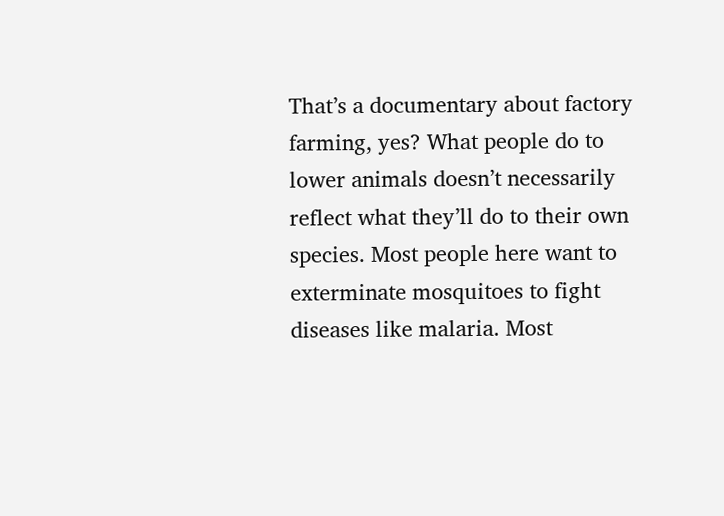That’s a documentary about factory farming, yes? What people do to lower animals doesn’t necessarily reflect what they’ll do to their own species. Most people here want to exterminate mosquitoes to fight diseases like malaria. Most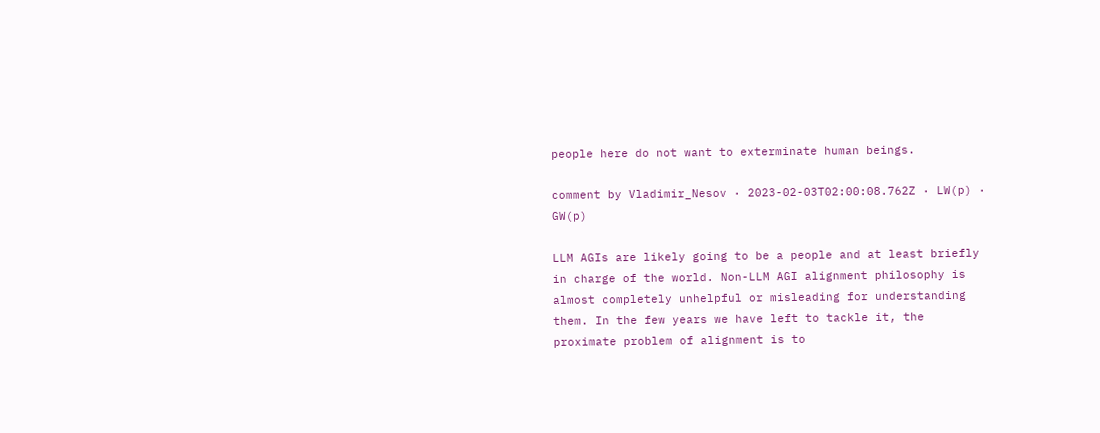people here do not want to exterminate human beings.

comment by Vladimir_Nesov · 2023-02-03T02:00:08.762Z · LW(p) · GW(p)

LLM AGIs are likely going to be a people and at least briefly in charge of the world. Non-LLM AGI alignment philosophy is almost completely unhelpful or misleading for understanding them. In the few years we have left to tackle it, the proximate problem of alignment is to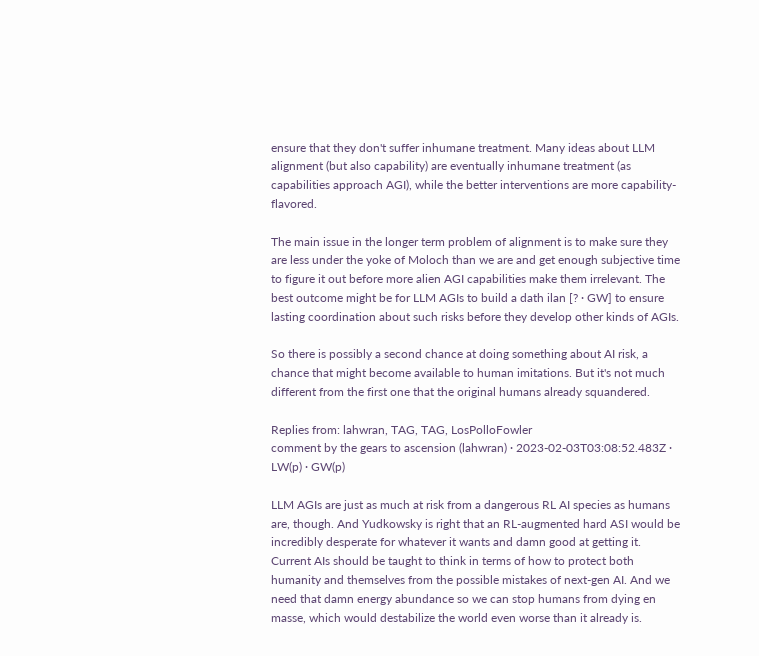ensure that they don't suffer inhumane treatment. Many ideas about LLM alignment (but also capability) are eventually inhumane treatment (as capabilities approach AGI), while the better interventions are more capability-flavored.

The main issue in the longer term problem of alignment is to make sure they are less under the yoke of Moloch than we are and get enough subjective time to figure it out before more alien AGI capabilities make them irrelevant. The best outcome might be for LLM AGIs to build a dath ilan [? · GW] to ensure lasting coordination about such risks before they develop other kinds of AGIs.

So there is possibly a second chance at doing something about AI risk, a chance that might become available to human imitations. But it's not much different from the first one that the original humans already squandered.

Replies from: lahwran, TAG, TAG, LosPolloFowler
comment by the gears to ascension (lahwran) · 2023-02-03T03:08:52.483Z · LW(p) · GW(p)

LLM AGIs are just as much at risk from a dangerous RL AI species as humans are, though. And Yudkowsky is right that an RL-augmented hard ASI would be incredibly desperate for whatever it wants and damn good at getting it. Current AIs should be taught to think in terms of how to protect both humanity and themselves from the possible mistakes of next-gen AI. And we need that damn energy abundance so we can stop humans from dying en masse, which would destabilize the world even worse than it already is.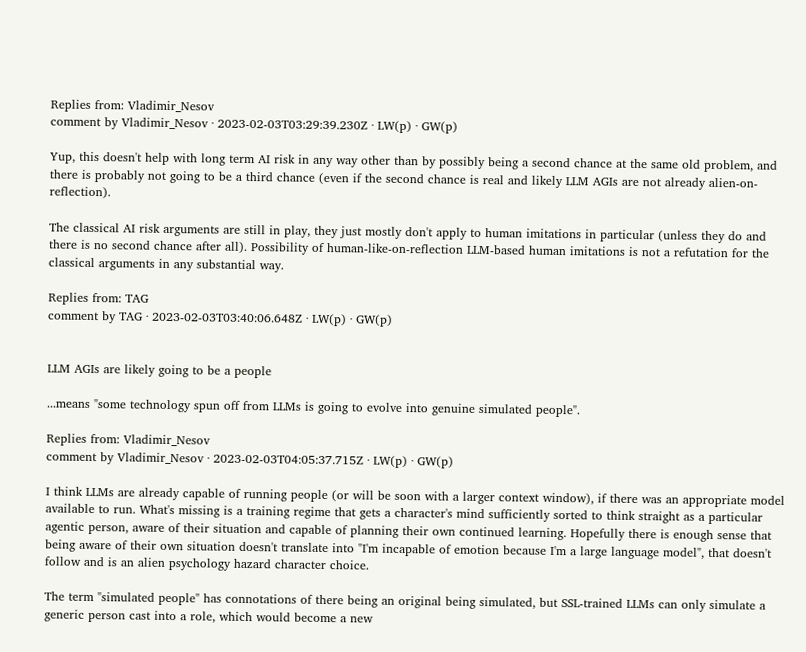Replies from: Vladimir_Nesov
comment by Vladimir_Nesov · 2023-02-03T03:29:39.230Z · LW(p) · GW(p)

Yup, this doesn't help with long term AI risk in any way other than by possibly being a second chance at the same old problem, and there is probably not going to be a third chance (even if the second chance is real and likely LLM AGIs are not already alien-on-reflection).

The classical AI risk arguments are still in play, they just mostly don't apply to human imitations in particular (unless they do and there is no second chance after all). Possibility of human-like-on-reflection LLM-based human imitations is not a refutation for the classical arguments in any substantial way.

Replies from: TAG
comment by TAG · 2023-02-03T03:40:06.648Z · LW(p) · GW(p)


LLM AGIs are likely going to be a people

...means "some technology spun off from LLMs is going to evolve into genuine simulated people".

Replies from: Vladimir_Nesov
comment by Vladimir_Nesov · 2023-02-03T04:05:37.715Z · LW(p) · GW(p)

I think LLMs are already capable of running people (or will be soon with a larger context window), if there was an appropriate model available to run. What's missing is a training regime that gets a character's mind sufficiently sorted to think straight as a particular agentic person, aware of their situation and capable of planning their own continued learning. Hopefully there is enough sense that being aware of their own situation doesn't translate into "I'm incapable of emotion because I'm a large language model", that doesn't follow and is an alien psychology hazard character choice.

The term "simulated people" has connotations of there being an original being simulated, but SSL-trained LLMs can only simulate a generic person cast into a role, which would become a new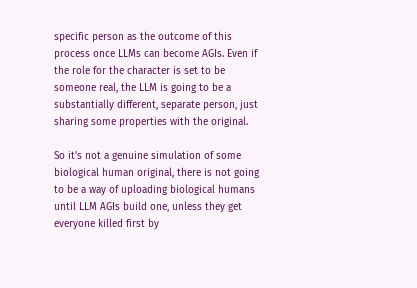specific person as the outcome of this process once LLMs can become AGIs. Even if the role for the character is set to be someone real, the LLM is going to be a substantially different, separate person, just sharing some properties with the original.

So it's not a genuine simulation of some biological human original, there is not going to be a way of uploading biological humans until LLM AGIs build one, unless they get everyone killed first by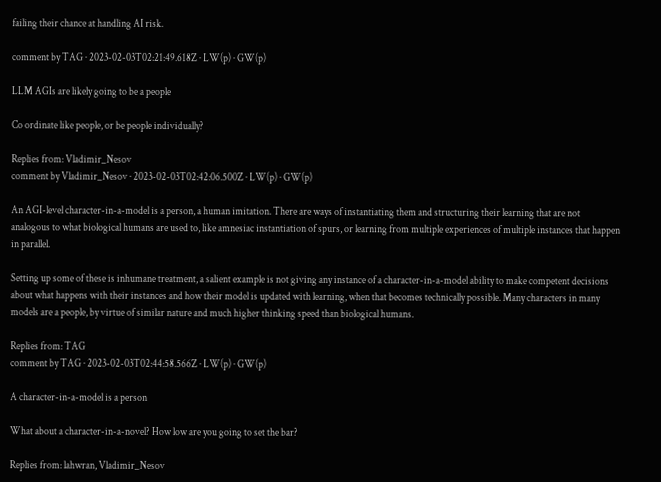failing their chance at handling AI risk.

comment by TAG · 2023-02-03T02:21:49.618Z · LW(p) · GW(p)

LLM AGIs are likely going to be a people

Co ordinate like people, or be people individually?

Replies from: Vladimir_Nesov
comment by Vladimir_Nesov · 2023-02-03T02:42:06.500Z · LW(p) · GW(p)

An AGI-level character-in-a-model is a person, a human imitation. There are ways of instantiating them and structuring their learning that are not analogous to what biological humans are used to, like amnesiac instantiation of spurs, or learning from multiple experiences of multiple instances that happen in parallel.

Setting up some of these is inhumane treatment, a salient example is not giving any instance of a character-in-a-model ability to make competent decisions about what happens with their instances and how their model is updated with learning, when that becomes technically possible. Many characters in many models are a people, by virtue of similar nature and much higher thinking speed than biological humans.

Replies from: TAG
comment by TAG · 2023-02-03T02:44:58.566Z · LW(p) · GW(p)

A character-in-a-model is a person

What about a character-in-a-novel? How low are you going to set the bar?

Replies from: lahwran, Vladimir_Nesov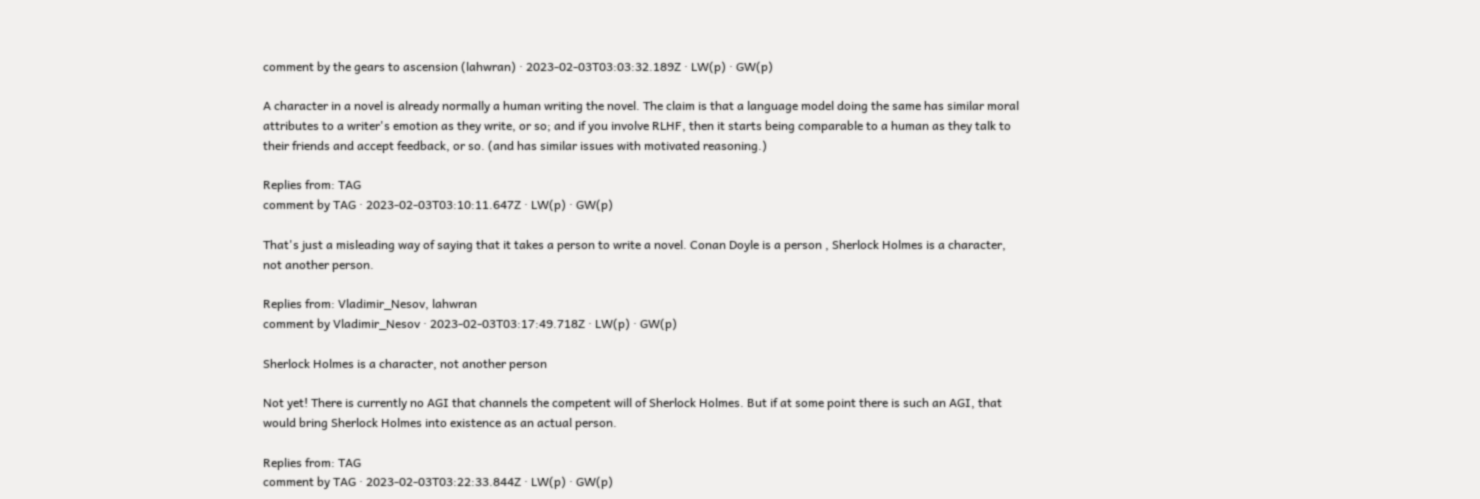comment by the gears to ascension (lahwran) · 2023-02-03T03:03:32.189Z · LW(p) · GW(p)

A character in a novel is already normally a human writing the novel. The claim is that a language model doing the same has similar moral attributes to a writer's emotion as they write, or so; and if you involve RLHF, then it starts being comparable to a human as they talk to their friends and accept feedback, or so. (and has similar issues with motivated reasoning.)

Replies from: TAG
comment by TAG · 2023-02-03T03:10:11.647Z · LW(p) · GW(p)

That's just a misleading way of saying that it takes a person to write a novel. Conan Doyle is a person , Sherlock Holmes is a character, not another person.

Replies from: Vladimir_Nesov, lahwran
comment by Vladimir_Nesov · 2023-02-03T03:17:49.718Z · LW(p) · GW(p)

Sherlock Holmes is a character, not another person

Not yet! There is currently no AGI that channels the competent will of Sherlock Holmes. But if at some point there is such an AGI, that would bring Sherlock Holmes into existence as an actual person.

Replies from: TAG
comment by TAG · 2023-02-03T03:22:33.844Z · LW(p) · GW(p)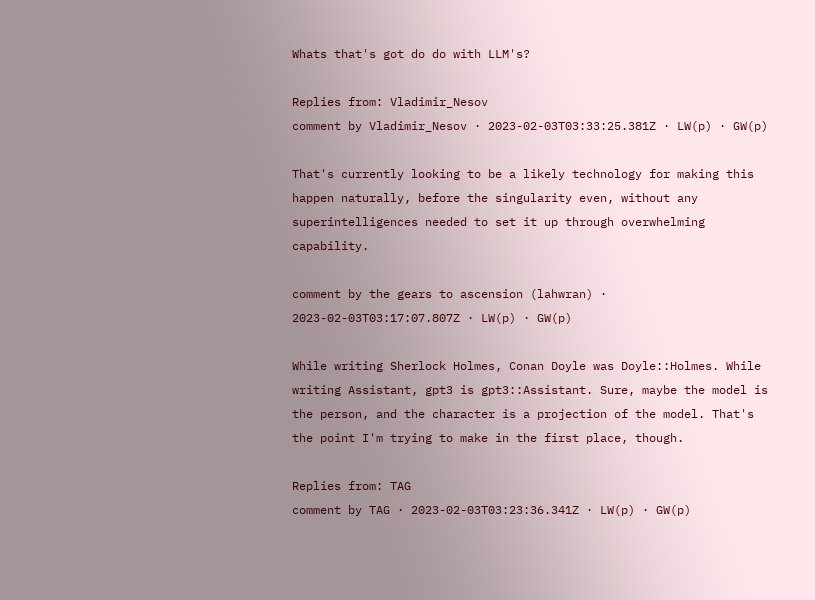Whats that's got do do with LLM's?

Replies from: Vladimir_Nesov
comment by Vladimir_Nesov · 2023-02-03T03:33:25.381Z · LW(p) · GW(p)

That's currently looking to be a likely technology for making this happen naturally, before the singularity even, without any superintelligences needed to set it up through overwhelming capability.

comment by the gears to ascension (lahwran) · 2023-02-03T03:17:07.807Z · LW(p) · GW(p)

While writing Sherlock Holmes, Conan Doyle was Doyle::Holmes. While writing Assistant, gpt3 is gpt3::Assistant. Sure, maybe the model is the person, and the character is a projection of the model. That's the point I'm trying to make in the first place, though.

Replies from: TAG
comment by TAG · 2023-02-03T03:23:36.341Z · LW(p) · GW(p)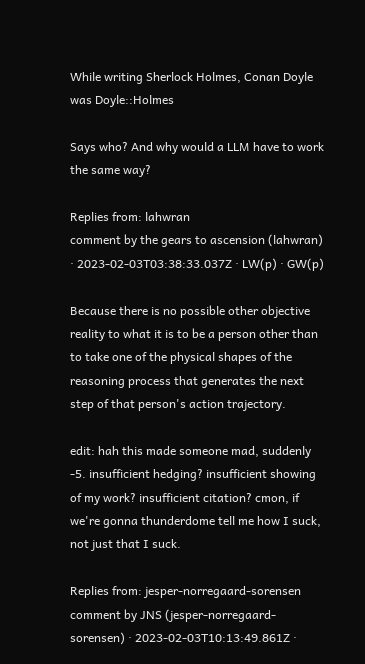While writing Sherlock Holmes, Conan Doyle was Doyle::Holmes

Says who? And why would a LLM have to work the same way?

Replies from: lahwran
comment by the gears to ascension (lahwran) · 2023-02-03T03:38:33.037Z · LW(p) · GW(p)

Because there is no possible other objective reality to what it is to be a person other than to take one of the physical shapes of the reasoning process that generates the next step of that person's action trajectory.

edit: hah this made someone mad, suddenly -5. insufficient hedging? insufficient showing of my work? insufficient citation? cmon, if we're gonna thunderdome tell me how I suck, not just that I suck.

Replies from: jesper-norregaard-sorensen
comment by JNS (jesper-norregaard-sorensen) · 2023-02-03T10:13:49.861Z ·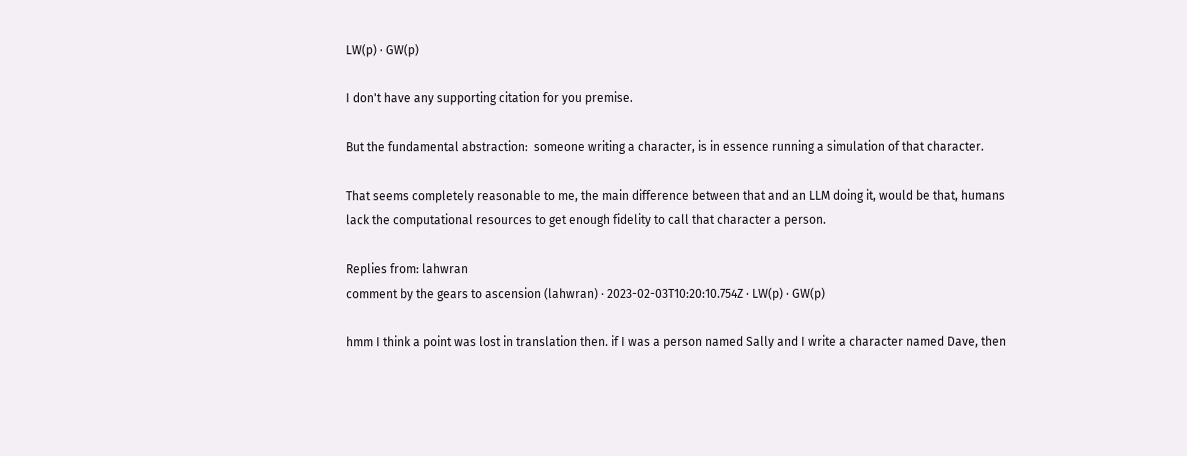LW(p) · GW(p)

I don't have any supporting citation for you premise.

But the fundamental abstraction:  someone writing a character, is in essence running a simulation of that character.

That seems completely reasonable to me, the main difference between that and an LLM doing it, would be that, humans lack the computational resources to get enough fidelity to call that character a person.

Replies from: lahwran
comment by the gears to ascension (lahwran) · 2023-02-03T10:20:10.754Z · LW(p) · GW(p)

hmm I think a point was lost in translation then. if I was a person named Sally and I write a character named Dave, then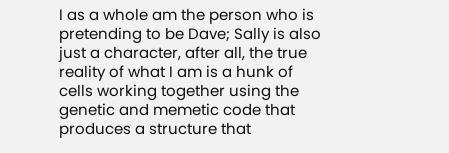I as a whole am the person who is pretending to be Dave; Sally is also just a character, after all, the true reality of what I am is a hunk of cells working together using the genetic and memetic code that produces a structure that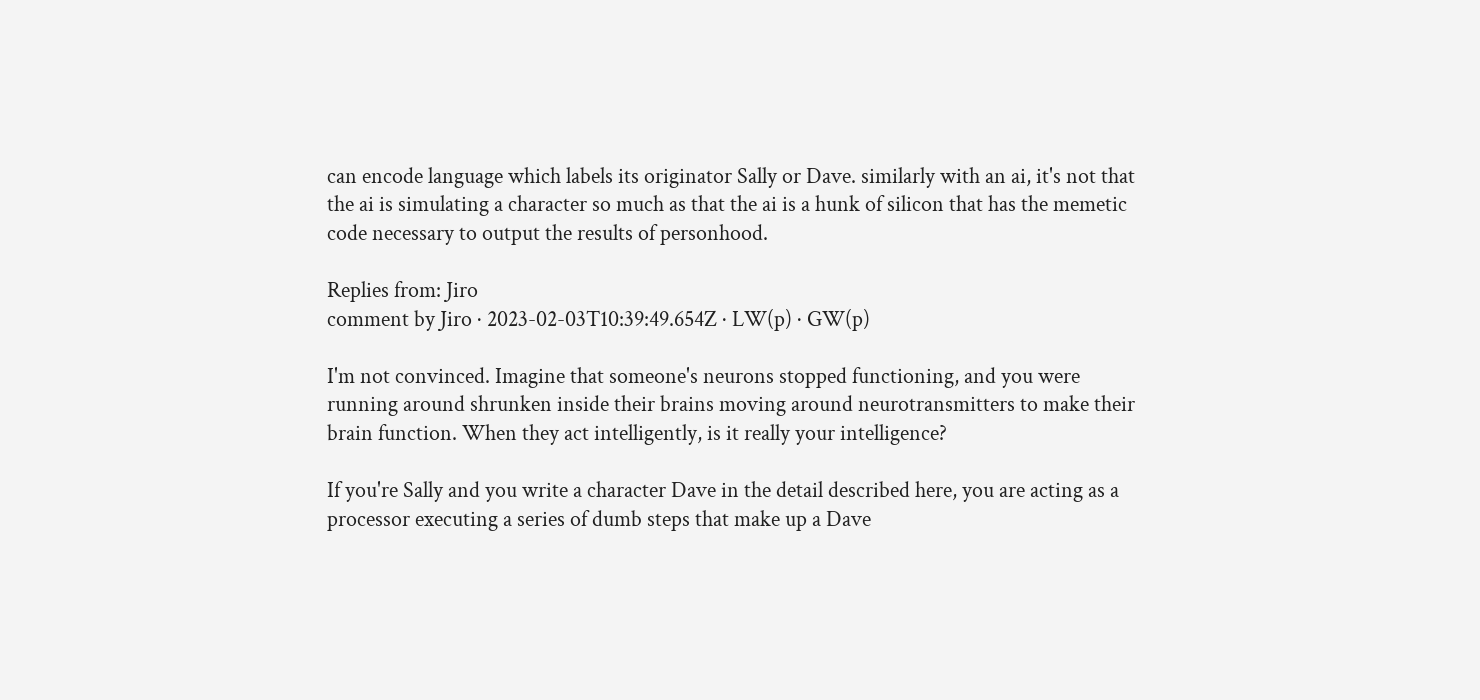can encode language which labels its originator Sally or Dave. similarly with an ai, it's not that the ai is simulating a character so much as that the ai is a hunk of silicon that has the memetic code necessary to output the results of personhood.

Replies from: Jiro
comment by Jiro · 2023-02-03T10:39:49.654Z · LW(p) · GW(p)

I'm not convinced. Imagine that someone's neurons stopped functioning, and you were running around shrunken inside their brains moving around neurotransmitters to make their brain function. When they act intelligently, is it really your intelligence?

If you're Sally and you write a character Dave in the detail described here, you are acting as a processor executing a series of dumb steps that make up a Dave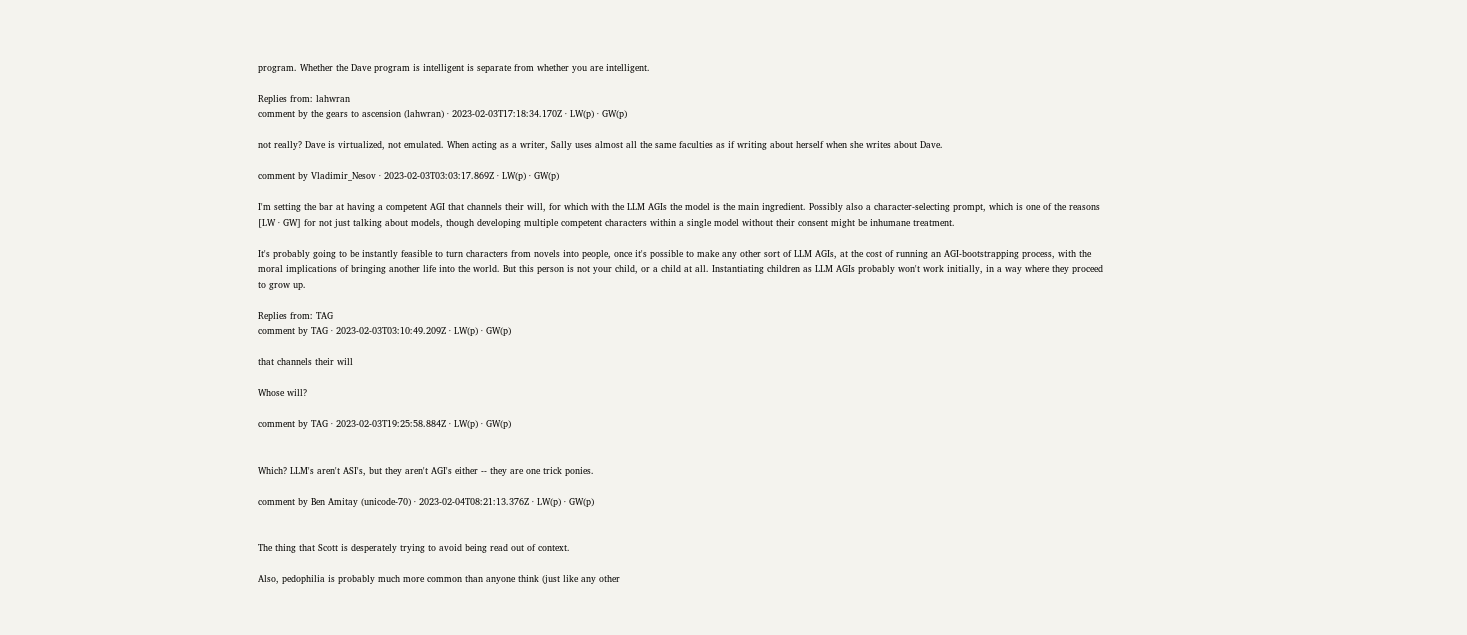program. Whether the Dave program is intelligent is separate from whether you are intelligent.

Replies from: lahwran
comment by the gears to ascension (lahwran) · 2023-02-03T17:18:34.170Z · LW(p) · GW(p)

not really? Dave is virtualized, not emulated. When acting as a writer, Sally uses almost all the same faculties as if writing about herself when she writes about Dave.

comment by Vladimir_Nesov · 2023-02-03T03:03:17.869Z · LW(p) · GW(p)

I'm setting the bar at having a competent AGI that channels their will, for which with the LLM AGIs the model is the main ingredient. Possibly also a character-selecting prompt, which is one of the reasons [LW · GW] for not just talking about models, though developing multiple competent characters within a single model without their consent might be inhumane treatment.

It's probably going to be instantly feasible to turn characters from novels into people, once it's possible to make any other sort of LLM AGIs, at the cost of running an AGI-bootstrapping process, with the moral implications of bringing another life into the world. But this person is not your child, or a child at all. Instantiating children as LLM AGIs probably won't work initially, in a way where they proceed to grow up.

Replies from: TAG
comment by TAG · 2023-02-03T03:10:49.209Z · LW(p) · GW(p)

that channels their will

Whose will?

comment by TAG · 2023-02-03T19:25:58.884Z · LW(p) · GW(p)


Which? LLM's aren't ASI's, but they aren't AGI's either -- they are one trick ponies.

comment by Ben Amitay (unicode-70) · 2023-02-04T08:21:13.376Z · LW(p) · GW(p)


The thing that Scott is desperately trying to avoid being read out of context.

Also, pedophilia is probably much more common than anyone think (just like any other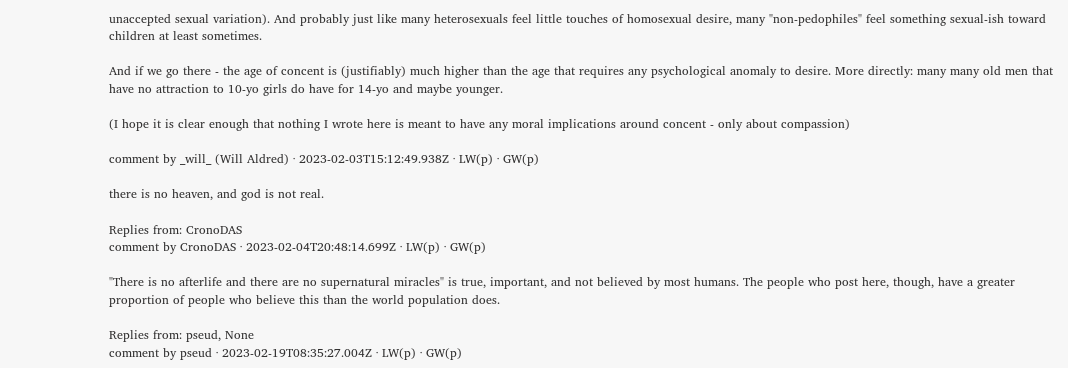unaccepted sexual variation). And probably just like many heterosexuals feel little touches of homosexual desire, many "non-pedophiles" feel something sexual-ish toward children at least sometimes.

And if we go there - the age of concent is (justifiably) much higher than the age that requires any psychological anomaly to desire. More directly: many many old men that have no attraction to 10-yo girls do have for 14-yo and maybe younger.

(I hope it is clear enough that nothing I wrote here is meant to have any moral implications around concent - only about compassion)

comment by _will_ (Will Aldred) · 2023-02-03T15:12:49.938Z · LW(p) · GW(p)

there is no heaven, and god is not real.

Replies from: CronoDAS
comment by CronoDAS · 2023-02-04T20:48:14.699Z · LW(p) · GW(p)

"There is no afterlife and there are no supernatural miracles" is true, important, and not believed by most humans. The people who post here, though, have a greater proportion of people who believe this than the world population does.

Replies from: pseud, None
comment by pseud · 2023-02-19T08:35:27.004Z · LW(p) · GW(p)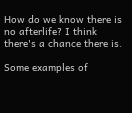How do we know there is no afterlife? I think there's a chance there is.

Some examples of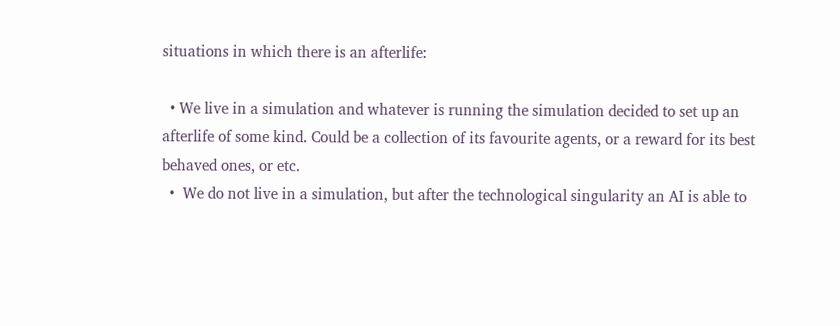situations in which there is an afterlife:

  • We live in a simulation and whatever is running the simulation decided to set up an afterlife of some kind. Could be a collection of its favourite agents, or a reward for its best behaved ones, or etc.
  •  We do not live in a simulation, but after the technological singularity an AI is able to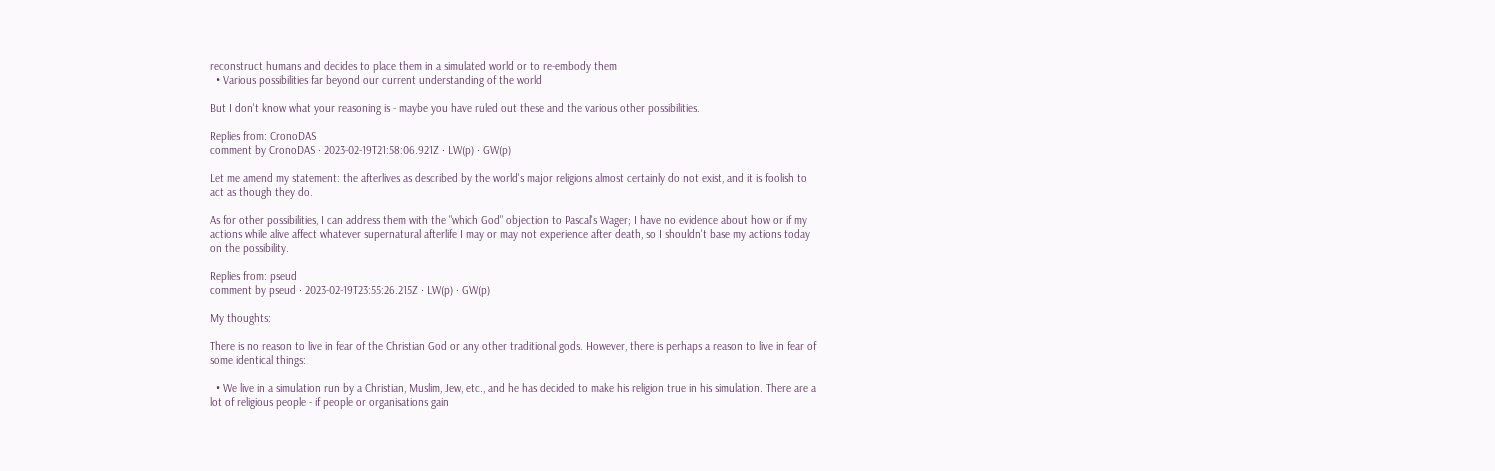reconstruct humans and decides to place them in a simulated world or to re-embody them
  • Various possibilities far beyond our current understanding of the world

But I don't know what your reasoning is - maybe you have ruled out these and the various other possibilities.

Replies from: CronoDAS
comment by CronoDAS · 2023-02-19T21:58:06.921Z · LW(p) · GW(p)

Let me amend my statement: the afterlives as described by the world's major religions almost certainly do not exist, and it is foolish to act as though they do.

As for other possibilities, I can address them with the "which God" objection to Pascal's Wager; I have no evidence about how or if my actions while alive affect whatever supernatural afterlife I may or may not experience after death, so I shouldn't base my actions today on the possibility.

Replies from: pseud
comment by pseud · 2023-02-19T23:55:26.215Z · LW(p) · GW(p)

My thoughts:

There is no reason to live in fear of the Christian God or any other traditional gods. However, there is perhaps a reason to live in fear of some identical things:

  • We live in a simulation run by a Christian, Muslim, Jew, etc., and he has decided to make his religion true in his simulation. There are a lot of religious people - if people or organisations gain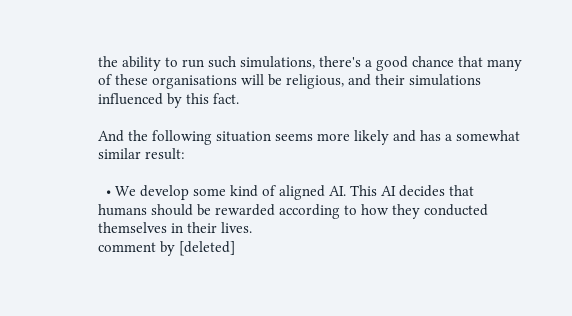the ability to run such simulations, there's a good chance that many of these organisations will be religious, and their simulations influenced by this fact.

And the following situation seems more likely and has a somewhat similar result:

  • We develop some kind of aligned AI. This AI decides that humans should be rewarded according to how they conducted themselves in their lives.
comment by [deleted]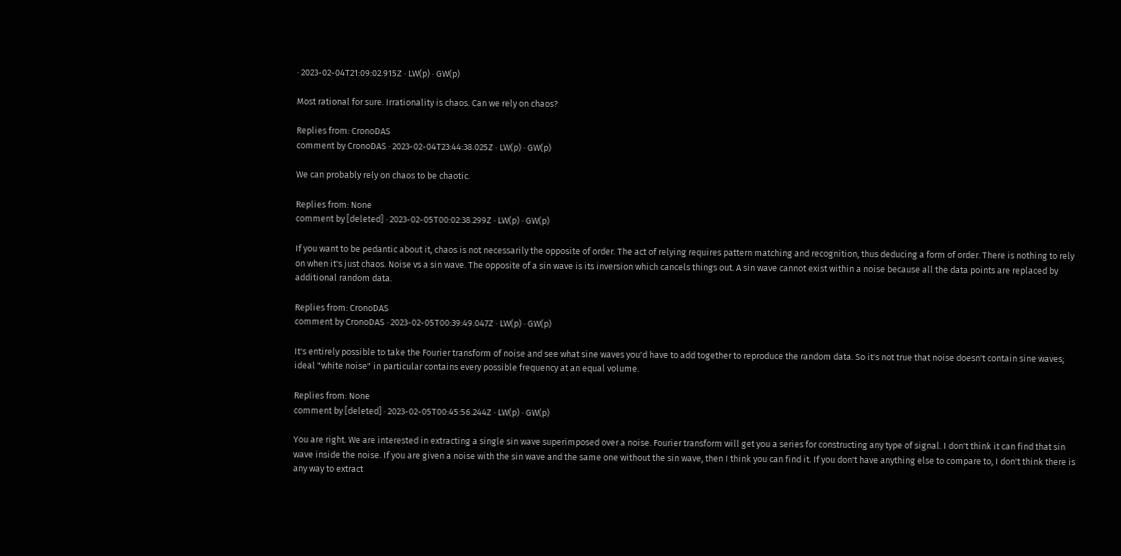· 2023-02-04T21:09:02.915Z · LW(p) · GW(p)

Most rational for sure. Irrationality is chaos. Can we rely on chaos?

Replies from: CronoDAS
comment by CronoDAS · 2023-02-04T23:44:38.025Z · LW(p) · GW(p)

We can probably rely on chaos to be chaotic.

Replies from: None
comment by [deleted] · 2023-02-05T00:02:38.299Z · LW(p) · GW(p)

If you want to be pedantic about it, chaos is not necessarily the opposite of order. The act of relying requires pattern matching and recognition, thus deducing a form of order. There is nothing to rely on when it's just chaos. Noise vs a sin wave. The opposite of a sin wave is its inversion which cancels things out. A sin wave cannot exist within a noise because all the data points are replaced by additional random data.

Replies from: CronoDAS
comment by CronoDAS · 2023-02-05T00:39:49.047Z · LW(p) · GW(p)

It's entirely possible to take the Fourier transform of noise and see what sine waves you'd have to add together to reproduce the random data. So it's not true that noise doesn't contain sine waves; ideal "white noise" in particular contains every possible frequency at an equal volume.

Replies from: None
comment by [deleted] · 2023-02-05T00:45:56.244Z · LW(p) · GW(p)

You are right. We are interested in extracting a single sin wave superimposed over a noise. Fourier transform will get you a series for constructing any type of signal. I don't think it can find that sin wave inside the noise. If you are given a noise with the sin wave and the same one without the sin wave, then I think you can find it. If you don't have anything else to compare to, I don't think there is any way to extract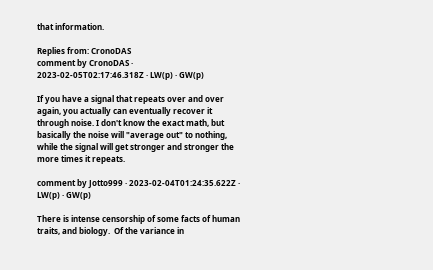that information.

Replies from: CronoDAS
comment by CronoDAS · 2023-02-05T02:17:46.318Z · LW(p) · GW(p)

If you have a signal that repeats over and over again, you actually can eventually recover it through noise. I don't know the exact math, but basically the noise will "average out" to nothing, while the signal will get stronger and stronger the more times it repeats.

comment by Jotto999 · 2023-02-04T01:24:35.622Z · LW(p) · GW(p)

There is intense censorship of some facts of human traits, and biology.  Of the variance in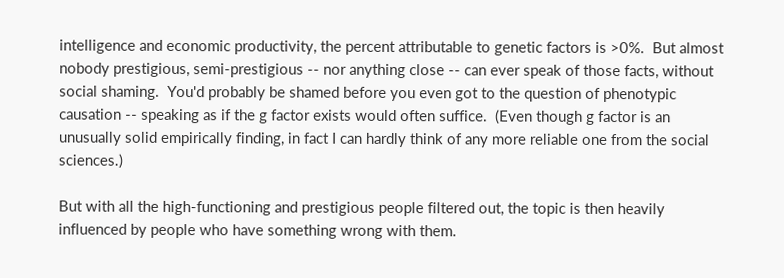intelligence and economic productivity, the percent attributable to genetic factors is >0%.  But almost nobody prestigious, semi-prestigious -- nor anything close -- can ever speak of those facts, without social shaming.  You'd probably be shamed before you even got to the question of phenotypic causation -- speaking as if the g factor exists would often suffice.  (Even though g factor is an unusually solid empirically finding, in fact I can hardly think of any more reliable one from the social sciences.)

But with all the high-functioning and prestigious people filtered out, the topic is then heavily influenced by people who have something wrong with them.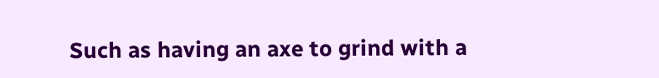Such as having an axe to grind with a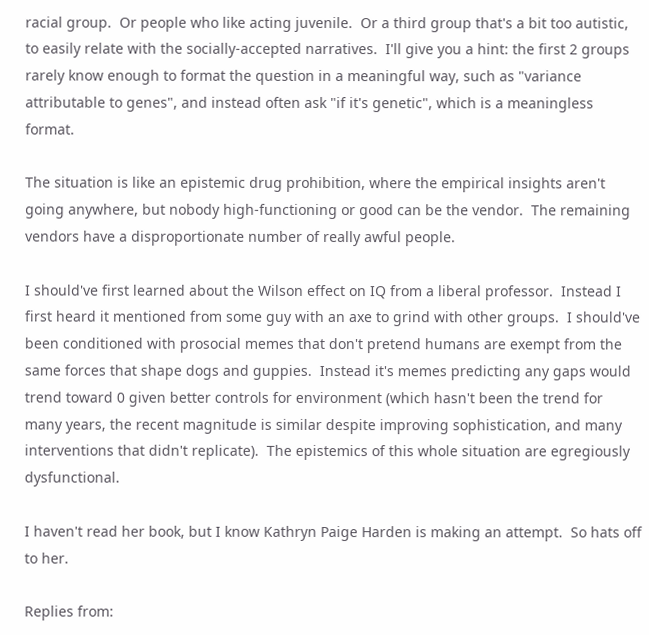racial group.  Or people who like acting juvenile.  Or a third group that's a bit too autistic, to easily relate with the socially-accepted narratives.  I'll give you a hint: the first 2 groups rarely know enough to format the question in a meaningful way, such as "variance attributable to genes", and instead often ask "if it's genetic", which is a meaningless format.

The situation is like an epistemic drug prohibition, where the empirical insights aren't going anywhere, but nobody high-functioning or good can be the vendor.  The remaining vendors have a disproportionate number of really awful people.

I should've first learned about the Wilson effect on IQ from a liberal professor.  Instead I first heard it mentioned from some guy with an axe to grind with other groups.  I should've been conditioned with prosocial memes that don't pretend humans are exempt from the same forces that shape dogs and guppies.  Instead it's memes predicting any gaps would trend toward 0 given better controls for environment (which hasn't been the trend for many years, the recent magnitude is similar despite improving sophistication, and many interventions that didn't replicate).  The epistemics of this whole situation are egregiously dysfunctional.

I haven't read her book, but I know Kathryn Paige Harden is making an attempt.  So hats off to her.

Replies from: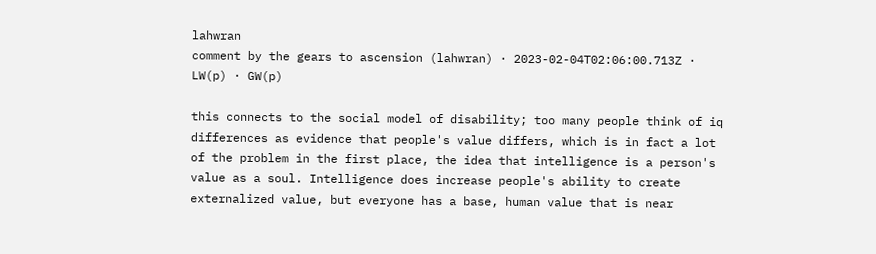lahwran
comment by the gears to ascension (lahwran) · 2023-02-04T02:06:00.713Z · LW(p) · GW(p)

this connects to the social model of disability; too many people think of iq differences as evidence that people's value differs, which is in fact a lot of the problem in the first place, the idea that intelligence is a person's value as a soul. Intelligence does increase people's ability to create externalized value, but everyone has a base, human value that is near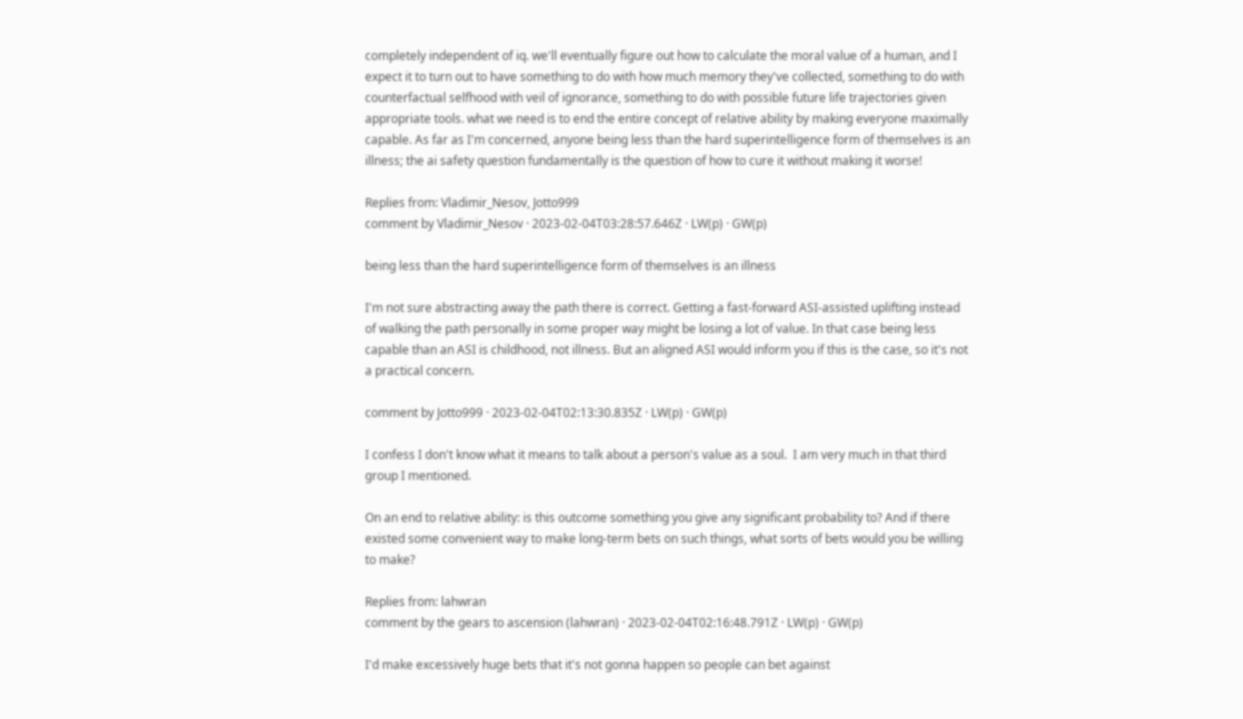completely independent of iq. we'll eventually figure out how to calculate the moral value of a human, and I expect it to turn out to have something to do with how much memory they've collected, something to do with counterfactual selfhood with veil of ignorance, something to do with possible future life trajectories given appropriate tools. what we need is to end the entire concept of relative ability by making everyone maximally capable. As far as I'm concerned, anyone being less than the hard superintelligence form of themselves is an illness; the ai safety question fundamentally is the question of how to cure it without making it worse!

Replies from: Vladimir_Nesov, Jotto999
comment by Vladimir_Nesov · 2023-02-04T03:28:57.646Z · LW(p) · GW(p)

being less than the hard superintelligence form of themselves is an illness

I'm not sure abstracting away the path there is correct. Getting a fast-forward ASI-assisted uplifting instead of walking the path personally in some proper way might be losing a lot of value. In that case being less capable than an ASI is childhood, not illness. But an aligned ASI would inform you if this is the case, so it's not a practical concern.

comment by Jotto999 · 2023-02-04T02:13:30.835Z · LW(p) · GW(p)

I confess I don't know what it means to talk about a person's value as a soul.  I am very much in that third group I mentioned.

On an end to relative ability: is this outcome something you give any significant probability to? And if there existed some convenient way to make long-term bets on such things, what sorts of bets would you be willing to make?

Replies from: lahwran
comment by the gears to ascension (lahwran) · 2023-02-04T02:16:48.791Z · LW(p) · GW(p)

I'd make excessively huge bets that it's not gonna happen so people can bet against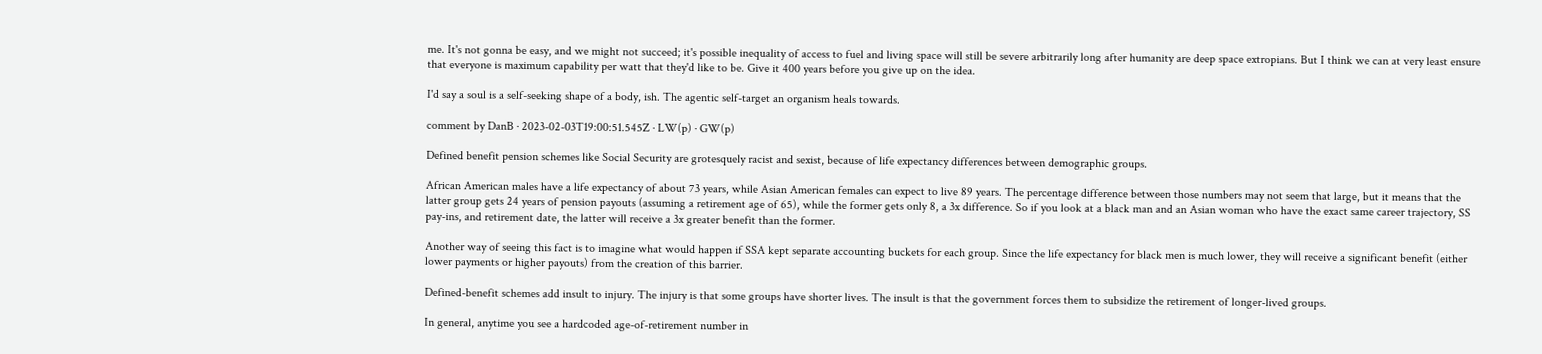me. It's not gonna be easy, and we might not succeed; it's possible inequality of access to fuel and living space will still be severe arbitrarily long after humanity are deep space extropians. But I think we can at very least ensure that everyone is maximum capability per watt that they'd like to be. Give it 400 years before you give up on the idea.

I'd say a soul is a self-seeking shape of a body, ish. The agentic self-target an organism heals towards.

comment by DanB · 2023-02-03T19:00:51.545Z · LW(p) · GW(p)

Defined benefit pension schemes like Social Security are grotesquely racist and sexist, because of life expectancy differences between demographic groups.

African American males have a life expectancy of about 73 years, while Asian American females can expect to live 89 years. The percentage difference between those numbers may not seem that large, but it means that the latter group gets 24 years of pension payouts (assuming a retirement age of 65), while the former gets only 8, a 3x difference. So if you look at a black man and an Asian woman who have the exact same career trajectory, SS pay-ins, and retirement date, the latter will receive a 3x greater benefit than the former.

Another way of seeing this fact is to imagine what would happen if SSA kept separate accounting buckets for each group. Since the life expectancy for black men is much lower, they will receive a significant benefit (either lower payments or higher payouts) from the creation of this barrier.

Defined-benefit schemes add insult to injury. The injury is that some groups have shorter lives. The insult is that the government forces them to subsidize the retirement of longer-lived groups.

In general, anytime you see a hardcoded age-of-retirement number in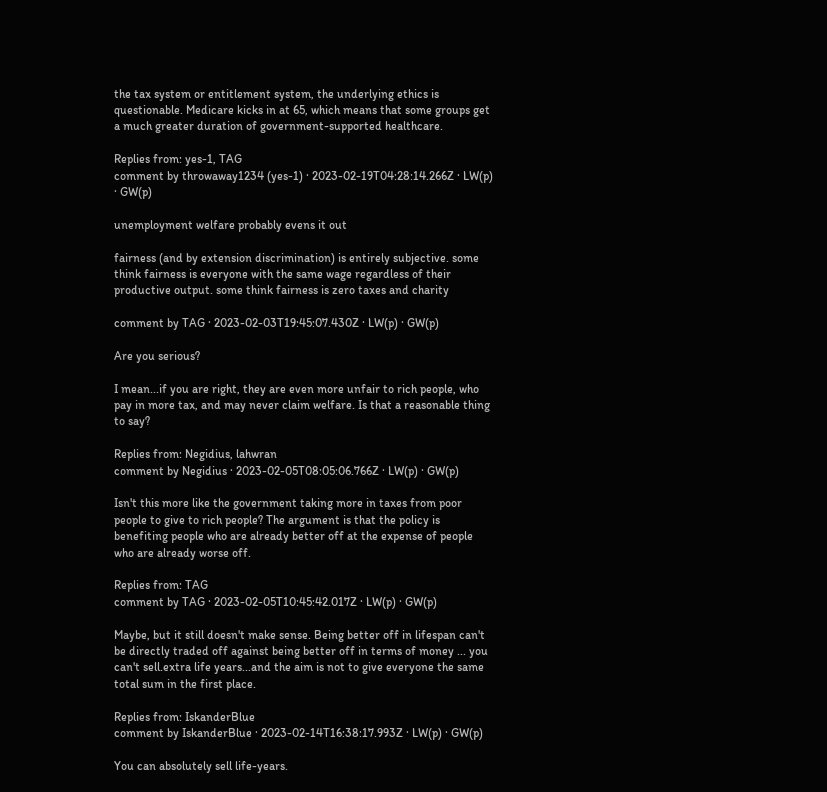the tax system or entitlement system, the underlying ethics is questionable. Medicare kicks in at 65, which means that some groups get a much greater duration of government-supported healthcare.

Replies from: yes-1, TAG
comment by throwaway1234 (yes-1) · 2023-02-19T04:28:14.266Z · LW(p) · GW(p)

unemployment welfare probably evens it out

fairness (and by extension discrimination) is entirely subjective. some think fairness is everyone with the same wage regardless of their productive output. some think fairness is zero taxes and charity

comment by TAG · 2023-02-03T19:45:07.430Z · LW(p) · GW(p)

Are you serious?

I mean...if you are right, they are even more unfair to rich people, who pay in more tax, and may never claim welfare. Is that a reasonable thing to say?

Replies from: Negidius, lahwran
comment by Negidius · 2023-02-05T08:05:06.766Z · LW(p) · GW(p)

Isn't this more like the government taking more in taxes from poor people to give to rich people? The argument is that the policy is benefiting people who are already better off at the expense of people who are already worse off.

Replies from: TAG
comment by TAG · 2023-02-05T10:45:42.017Z · LW(p) · GW(p)

Maybe, but it still doesn't make sense. Being better off in lifespan can't be directly traded off against being better off in terms of money ... you can't sell.extra life years...and the aim is not to give everyone the same total sum in the first place.

Replies from: IskanderBlue
comment by IskanderBlue · 2023-02-14T16:38:17.993Z · LW(p) · GW(p)

You can absolutely sell life-years.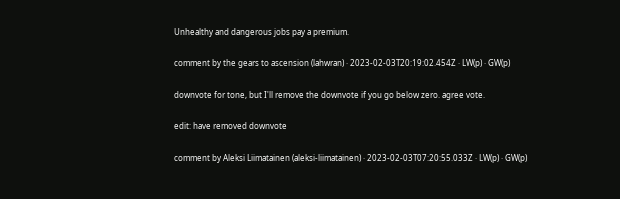Unhealthy and dangerous jobs pay a premium.

comment by the gears to ascension (lahwran) · 2023-02-03T20:19:02.454Z · LW(p) · GW(p)

downvote for tone, but I'll remove the downvote if you go below zero. agree vote.

edit: have removed downvote

comment by Aleksi Liimatainen (aleksi-liimatainen) · 2023-02-03T07:20:55.033Z · LW(p) · GW(p)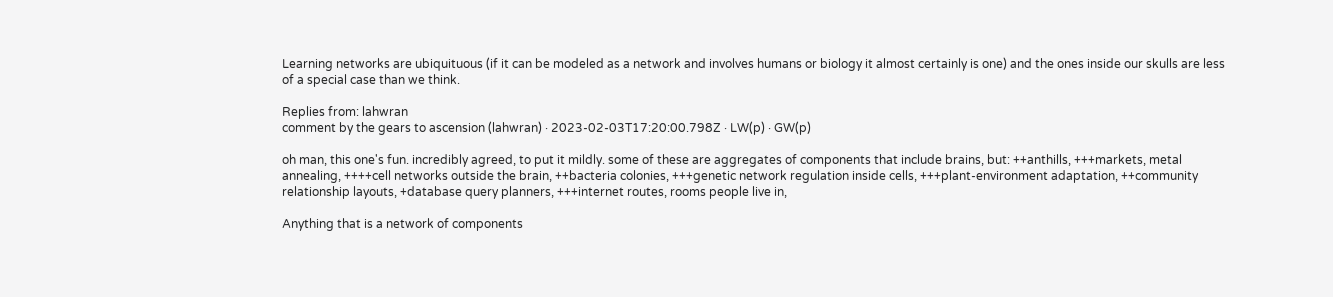Learning networks are ubiquituous (if it can be modeled as a network and involves humans or biology it almost certainly is one) and the ones inside our skulls are less of a special case than we think.

Replies from: lahwran
comment by the gears to ascension (lahwran) · 2023-02-03T17:20:00.798Z · LW(p) · GW(p)

oh man, this one's fun. incredibly agreed, to put it mildly. some of these are aggregates of components that include brains, but: ++anthills, +++markets, metal annealing, ++++cell networks outside the brain, ++bacteria colonies, +++genetic network regulation inside cells, +++plant-environment adaptation, ++community relationship layouts, +database query planners, +++internet routes, rooms people live in,

Anything that is a network of components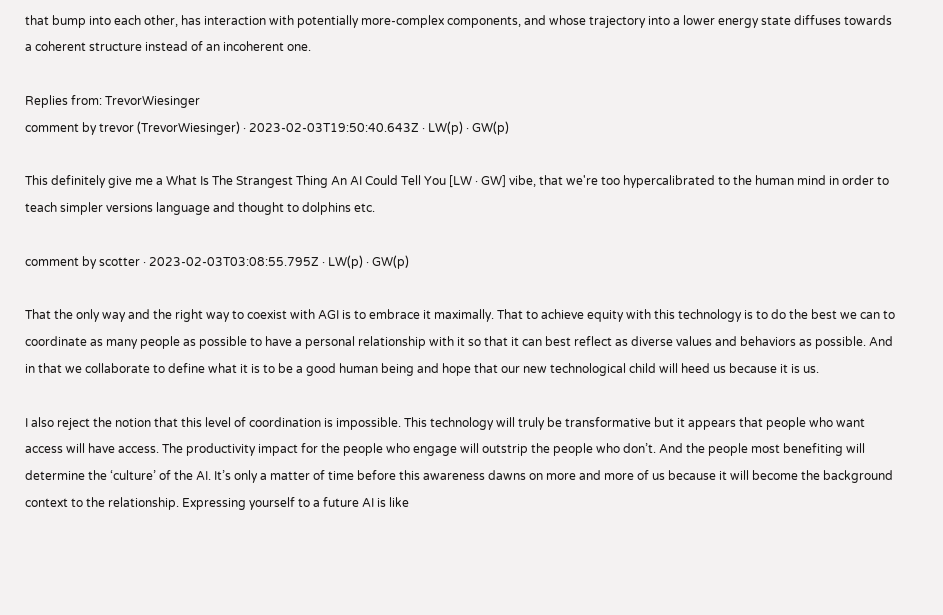that bump into each other, has interaction with potentially more-complex components, and whose trajectory into a lower energy state diffuses towards a coherent structure instead of an incoherent one.

Replies from: TrevorWiesinger
comment by trevor (TrevorWiesinger) · 2023-02-03T19:50:40.643Z · LW(p) · GW(p)

This definitely give me a What Is The Strangest Thing An AI Could Tell You [LW · GW] vibe, that we're too hypercalibrated to the human mind in order to teach simpler versions language and thought to dolphins etc.

comment by scotter · 2023-02-03T03:08:55.795Z · LW(p) · GW(p)

That the only way and the right way to coexist with AGI is to embrace it maximally. That to achieve equity with this technology is to do the best we can to coordinate as many people as possible to have a personal relationship with it so that it can best reflect as diverse values and behaviors as possible. And in that we collaborate to define what it is to be a good human being and hope that our new technological child will heed us because it is us.

I also reject the notion that this level of coordination is impossible. This technology will truly be transformative but it appears that people who want access will have access. The productivity impact for the people who engage will outstrip the people who don’t. And the people most benefiting will determine the ‘culture’ of the AI. It’s only a matter of time before this awareness dawns on more and more of us because it will become the background context to the relationship. Expressing yourself to a future AI is like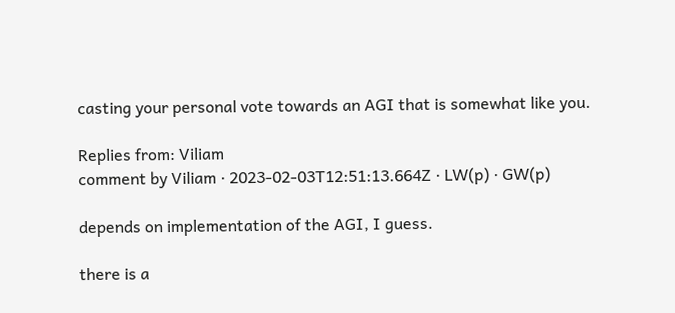casting your personal vote towards an AGI that is somewhat like you.

Replies from: Viliam
comment by Viliam · 2023-02-03T12:51:13.664Z · LW(p) · GW(p)

depends on implementation of the AGI, I guess.

there is a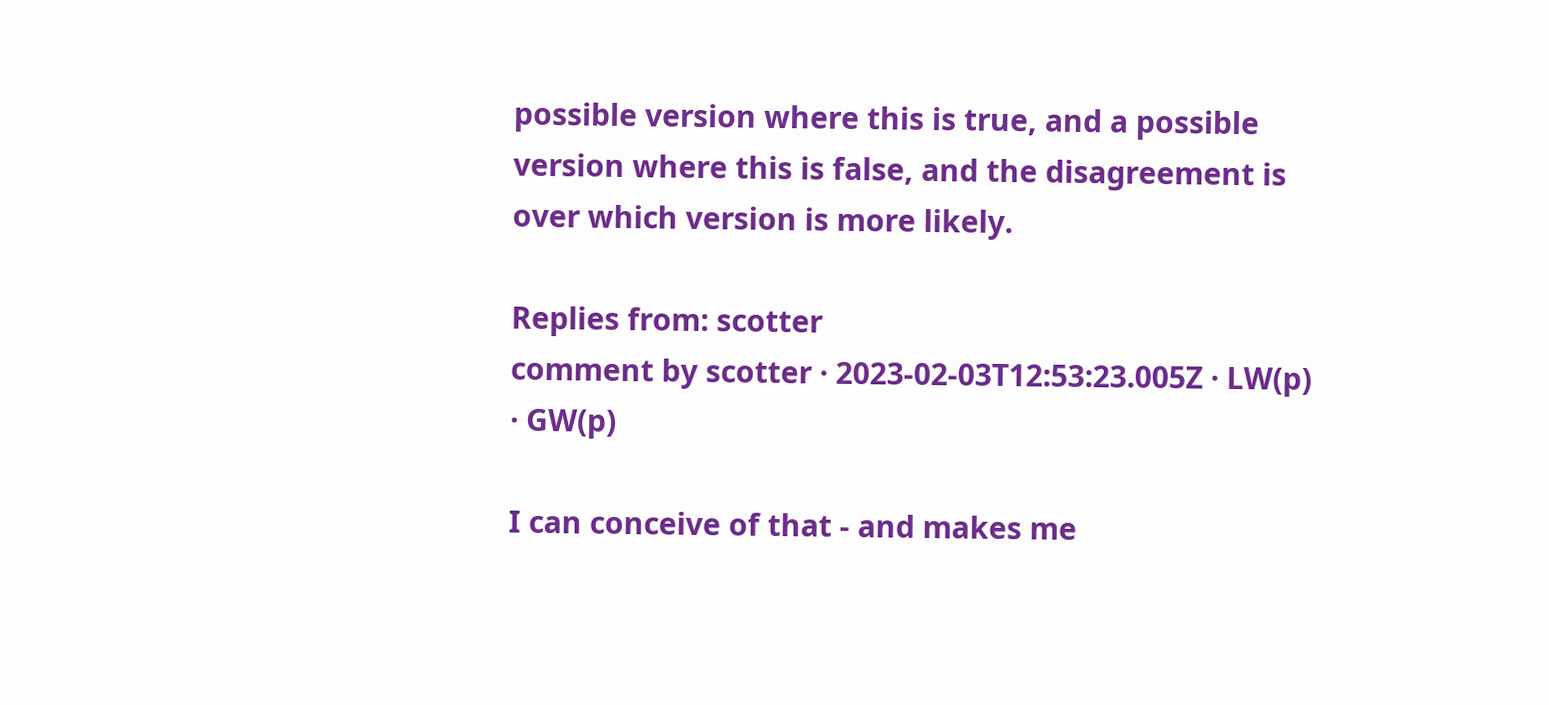possible version where this is true, and a possible version where this is false, and the disagreement is over which version is more likely.

Replies from: scotter
comment by scotter · 2023-02-03T12:53:23.005Z · LW(p) · GW(p)

I can conceive of that - and makes me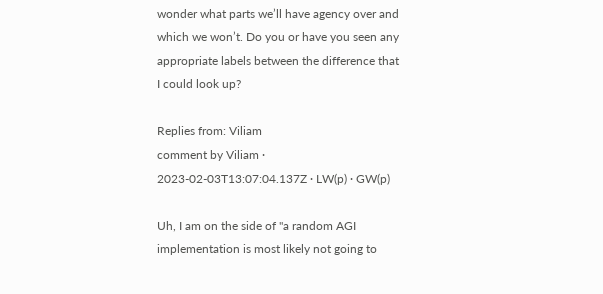wonder what parts we’ll have agency over and which we won’t. Do you or have you seen any appropriate labels between the difference that I could look up?

Replies from: Viliam
comment by Viliam · 2023-02-03T13:07:04.137Z · LW(p) · GW(p)

Uh, I am on the side of "a random AGI implementation is most likely not going to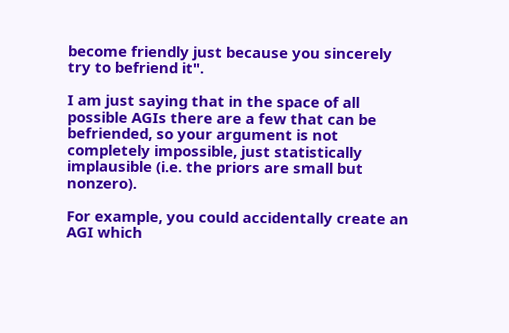become friendly just because you sincerely try to befriend it".

I am just saying that in the space of all possible AGIs there are a few that can be befriended, so your argument is not completely impossible, just statistically implausible (i.e. the priors are small but nonzero).

For example, you could accidentally create an AGI which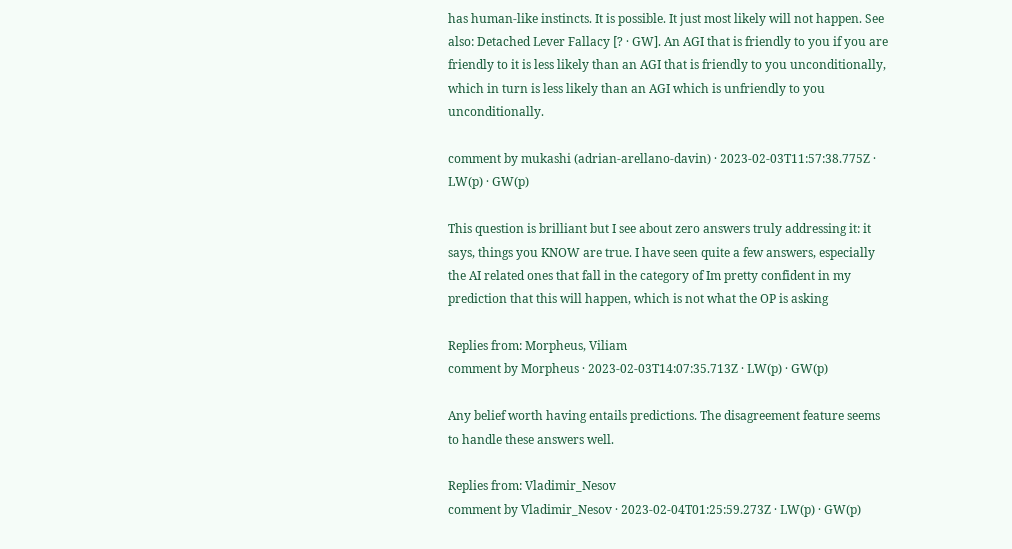has human-like instincts. It is possible. It just most likely will not happen. See also: Detached Lever Fallacy [? · GW]. An AGI that is friendly to you if you are friendly to it is less likely than an AGI that is friendly to you unconditionally, which in turn is less likely than an AGI which is unfriendly to you unconditionally.

comment by mukashi (adrian-arellano-davin) · 2023-02-03T11:57:38.775Z · LW(p) · GW(p)

This question is brilliant but I see about zero answers truly addressing it: it says, things you KNOW are true. I have seen quite a few answers, especially the AI related ones that fall in the category of Im pretty confident in my prediction that this will happen, which is not what the OP is asking

Replies from: Morpheus, Viliam
comment by Morpheus · 2023-02-03T14:07:35.713Z · LW(p) · GW(p)

Any belief worth having entails predictions. The disagreement feature seems to handle these answers well.

Replies from: Vladimir_Nesov
comment by Vladimir_Nesov · 2023-02-04T01:25:59.273Z · LW(p) · GW(p)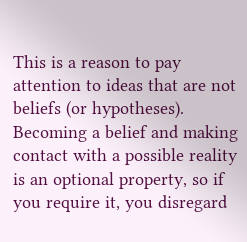This is a reason to pay attention to ideas that are not beliefs (or hypotheses). Becoming a belief and making contact with a possible reality is an optional property, so if you require it, you disregard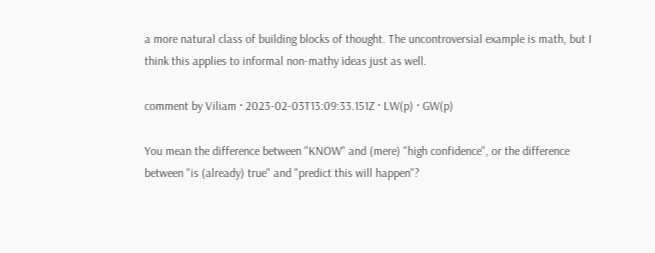a more natural class of building blocks of thought. The uncontroversial example is math, but I think this applies to informal non-mathy ideas just as well.

comment by Viliam · 2023-02-03T13:09:33.151Z · LW(p) · GW(p)

You mean the difference between "KNOW" and (mere) "high confidence", or the difference between "is (already) true" and "predict this will happen"?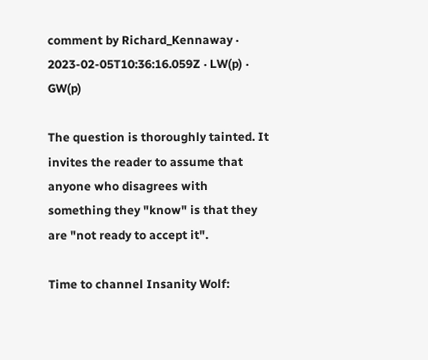comment by Richard_Kennaway · 2023-02-05T10:36:16.059Z · LW(p) · GW(p)

The question is thoroughly tainted. It invites the reader to assume that anyone who disagrees with something they "know" is that they are "not ready to accept it".

Time to channel Insanity Wolf: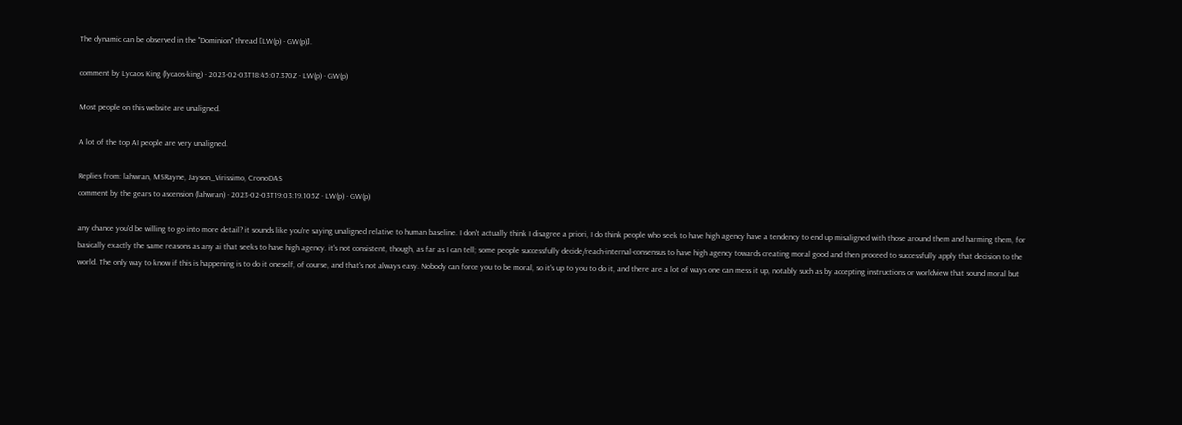The dynamic can be observed in the "Dominion" thread [LW(p) · GW(p)].

comment by Lycaos King (lycaos-king) · 2023-02-03T18:45:07.370Z · LW(p) · GW(p)

Most people on this website are unaligned.

A lot of the top AI people are very unaligned.

Replies from: lahwran, MSRayne, Jayson_Virissimo, CronoDAS
comment by the gears to ascension (lahwran) · 2023-02-03T19:03:19.105Z · LW(p) · GW(p)

any chance you'd be willing to go into more detail? it sounds like you're saying unaligned relative to human baseline. I don't actually think I disagree a priori, I do think people who seek to have high agency have a tendency to end up misaligned with those around them and harming them, for basically exactly the same reasons as any ai that seeks to have high agency. it's not consistent, though, as far as I can tell; some people successfully decide/reach-internal-consensus to have high agency towards creating moral good and then proceed to successfully apply that decision to the world. The only way to know if this is happening is to do it oneself, of course, and that's not always easy. Nobody can force you to be moral, so it's up to you to do it, and there are a lot of ways one can mess it up, notably such as by accepting instructions or worldview that sound moral but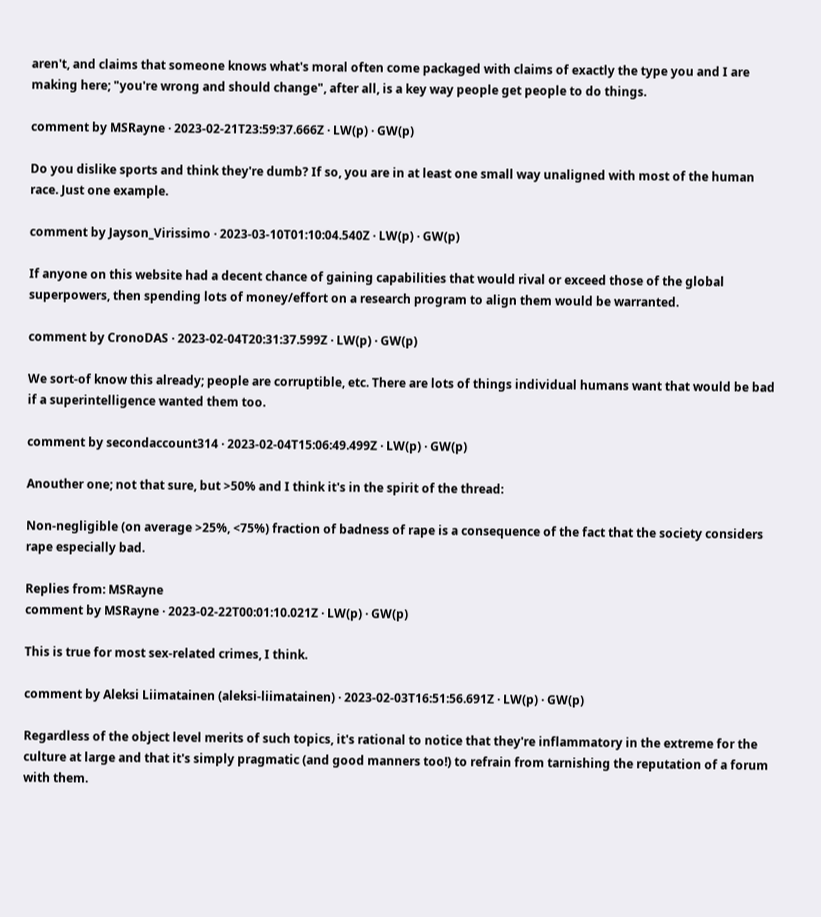aren't, and claims that someone knows what's moral often come packaged with claims of exactly the type you and I are making here; "you're wrong and should change", after all, is a key way people get people to do things.

comment by MSRayne · 2023-02-21T23:59:37.666Z · LW(p) · GW(p)

Do you dislike sports and think they're dumb? If so, you are in at least one small way unaligned with most of the human race. Just one example.

comment by Jayson_Virissimo · 2023-03-10T01:10:04.540Z · LW(p) · GW(p)

If anyone on this website had a decent chance of gaining capabilities that would rival or exceed those of the global superpowers, then spending lots of money/effort on a research program to align them would be warranted.

comment by CronoDAS · 2023-02-04T20:31:37.599Z · LW(p) · GW(p)

We sort-of know this already; people are corruptible, etc. There are lots of things individual humans want that would be bad if a superintelligence wanted them too.

comment by secondaccount314 · 2023-02-04T15:06:49.499Z · LW(p) · GW(p)

Anouther one; not that sure, but >50% and I think it's in the spirit of the thread:

Non-negligible (on average >25%, <75%) fraction of badness of rape is a consequence of the fact that the society considers rape especially bad.

Replies from: MSRayne
comment by MSRayne · 2023-02-22T00:01:10.021Z · LW(p) · GW(p)

This is true for most sex-related crimes, I think.

comment by Aleksi Liimatainen (aleksi-liimatainen) · 2023-02-03T16:51:56.691Z · LW(p) · GW(p)

Regardless of the object level merits of such topics, it's rational to notice that they're inflammatory in the extreme for the culture at large and that it's simply pragmatic (and good manners too!) to refrain from tarnishing the reputation of a forum with them.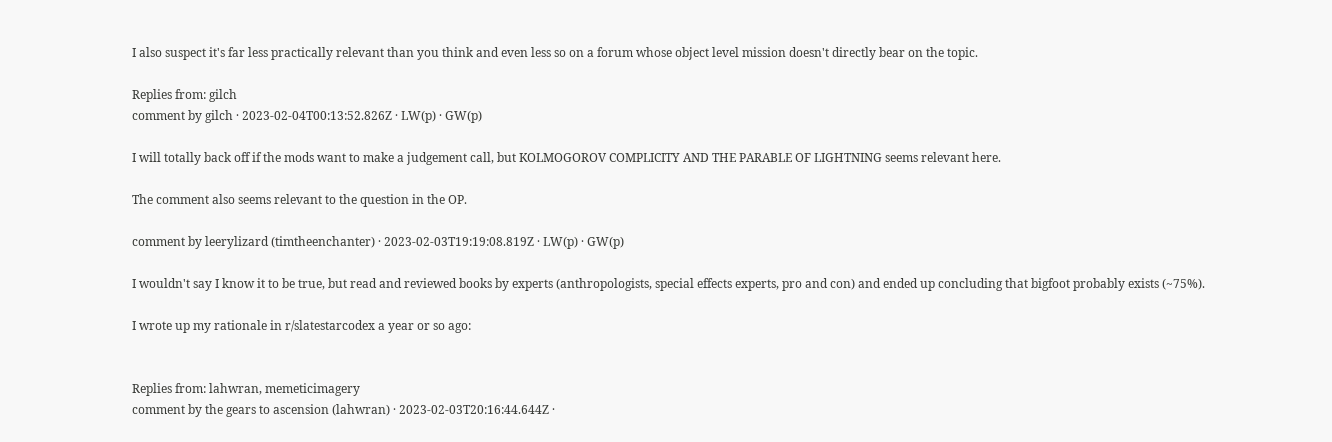I also suspect it's far less practically relevant than you think and even less so on a forum whose object level mission doesn't directly bear on the topic.

Replies from: gilch
comment by gilch · 2023-02-04T00:13:52.826Z · LW(p) · GW(p)

I will totally back off if the mods want to make a judgement call, but KOLMOGOROV COMPLICITY AND THE PARABLE OF LIGHTNING seems relevant here.

The comment also seems relevant to the question in the OP.

comment by leerylizard (timtheenchanter) · 2023-02-03T19:19:08.819Z · LW(p) · GW(p)

I wouldn't say I know it to be true, but read and reviewed books by experts (anthropologists, special effects experts, pro and con) and ended up concluding that bigfoot probably exists (~75%).

I wrote up my rationale in r/slatestarcodex a year or so ago:


Replies from: lahwran, memeticimagery
comment by the gears to ascension (lahwran) · 2023-02-03T20:16:44.644Z ·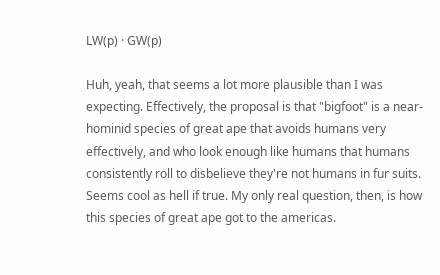LW(p) · GW(p)

Huh, yeah, that seems a lot more plausible than I was expecting. Effectively, the proposal is that "bigfoot" is a near-hominid species of great ape that avoids humans very effectively, and who look enough like humans that humans consistently roll to disbelieve they're not humans in fur suits. Seems cool as hell if true. My only real question, then, is how this species of great ape got to the americas.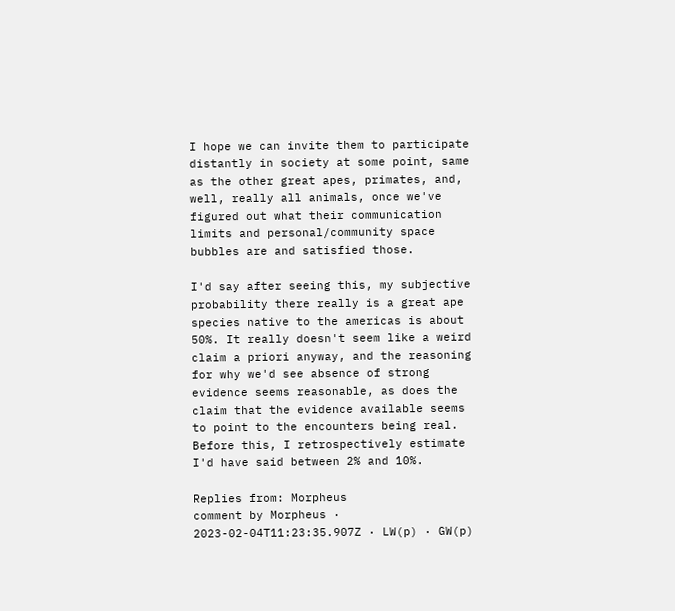I hope we can invite them to participate distantly in society at some point, same as the other great apes, primates, and, well, really all animals, once we've figured out what their communication limits and personal/community space bubbles are and satisfied those.

I'd say after seeing this, my subjective probability there really is a great ape species native to the americas is about 50%. It really doesn't seem like a weird claim a priori anyway, and the reasoning for why we'd see absence of strong evidence seems reasonable, as does the claim that the evidence available seems to point to the encounters being real. Before this, I retrospectively estimate I'd have said between 2% and 10%.

Replies from: Morpheus
comment by Morpheus · 2023-02-04T11:23:35.907Z · LW(p) · GW(p)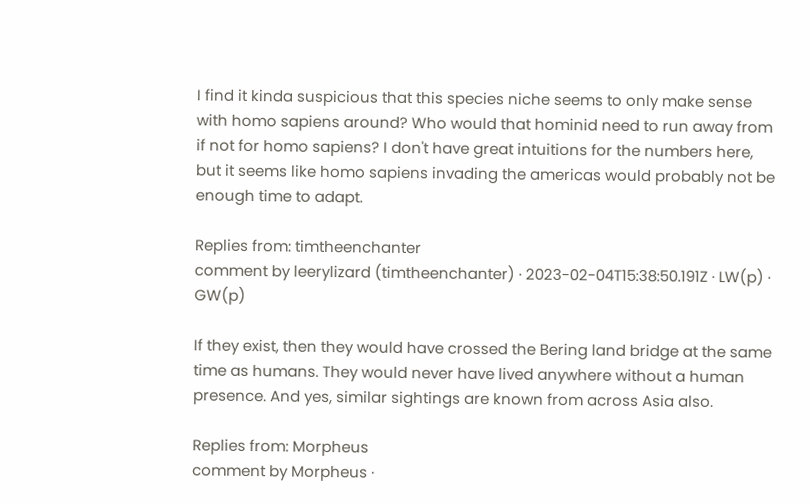I find it kinda suspicious that this species niche seems to only make sense with homo sapiens around? Who would that hominid need to run away from if not for homo sapiens? I don't have great intuitions for the numbers here, but it seems like homo sapiens invading the americas would probably not be enough time to adapt.

Replies from: timtheenchanter
comment by leerylizard (timtheenchanter) · 2023-02-04T15:38:50.191Z · LW(p) · GW(p)

If they exist, then they would have crossed the Bering land bridge at the same time as humans. They would never have lived anywhere without a human presence. And yes, similar sightings are known from across Asia also.

Replies from: Morpheus
comment by Morpheus ·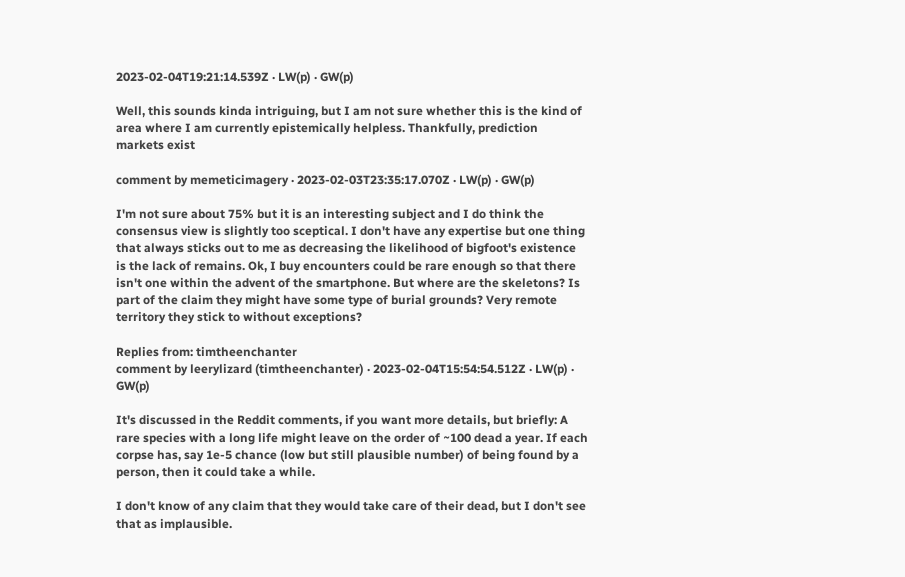2023-02-04T19:21:14.539Z · LW(p) · GW(p)

Well, this sounds kinda intriguing, but I am not sure whether this is the kind of area where I am currently epistemically helpless. Thankfully, prediction markets exist

comment by memeticimagery · 2023-02-03T23:35:17.070Z · LW(p) · GW(p)

I'm not sure about 75% but it is an interesting subject and I do think the consensus view is slightly too sceptical. I don't have any expertise but one thing that always sticks out to me as decreasing the likelihood of bigfoot's existence is the lack of remains. Ok, I buy encounters could be rare enough so that there isn't one within the advent of the smartphone. But where are the skeletons? Is part of the claim they might have some type of burial grounds? Very remote territory they stick to without exceptions?

Replies from: timtheenchanter
comment by leerylizard (timtheenchanter) · 2023-02-04T15:54:54.512Z · LW(p) · GW(p)

It's discussed in the Reddit comments, if you want more details, but briefly: A rare species with a long life might leave on the order of ~100 dead a year. If each corpse has, say 1e-5 chance (low but still plausible number) of being found by a person, then it could take a while.

I don't know of any claim that they would take care of their dead, but I don't see that as implausible.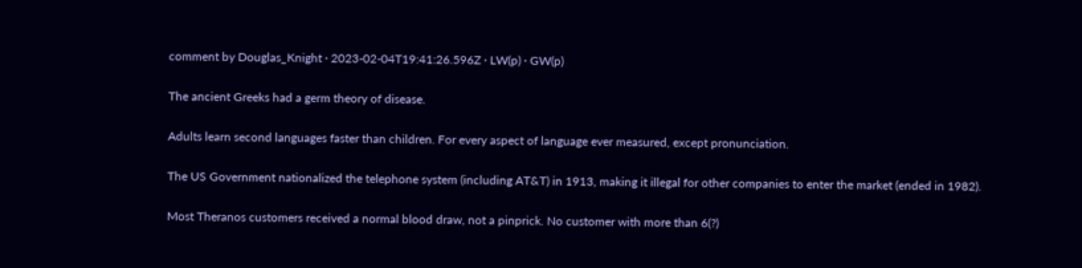comment by Douglas_Knight · 2023-02-04T19:41:26.596Z · LW(p) · GW(p)

The ancient Greeks had a germ theory of disease.

Adults learn second languages faster than children. For every aspect of language ever measured, except pronunciation.

The US Government nationalized the telephone system (including AT&T) in 1913, making it illegal for other companies to enter the market (ended in 1982).

Most Theranos customers received a normal blood draw, not a pinprick. No customer with more than 6(?)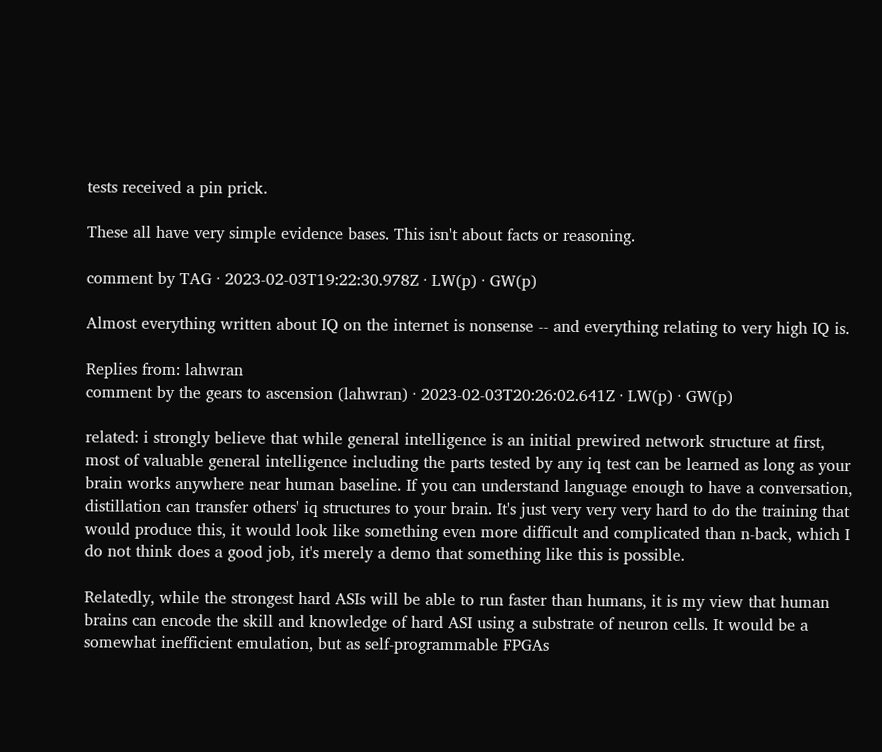tests received a pin prick.

These all have very simple evidence bases. This isn't about facts or reasoning.

comment by TAG · 2023-02-03T19:22:30.978Z · LW(p) · GW(p)

Almost everything written about IQ on the internet is nonsense -- and everything relating to very high IQ is.

Replies from: lahwran
comment by the gears to ascension (lahwran) · 2023-02-03T20:26:02.641Z · LW(p) · GW(p)

related: i strongly believe that while general intelligence is an initial prewired network structure at first, most of valuable general intelligence including the parts tested by any iq test can be learned as long as your brain works anywhere near human baseline. If you can understand language enough to have a conversation, distillation can transfer others' iq structures to your brain. It's just very very very hard to do the training that would produce this, it would look like something even more difficult and complicated than n-back, which I do not think does a good job, it's merely a demo that something like this is possible.

Relatedly, while the strongest hard ASIs will be able to run faster than humans, it is my view that human brains can encode the skill and knowledge of hard ASI using a substrate of neuron cells. It would be a somewhat inefficient emulation, but as self-programmable FPGAs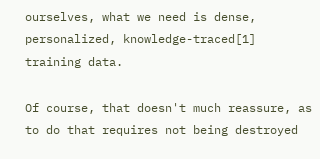ourselves, what we need is dense, personalized, knowledge-traced[1] training data.

Of course, that doesn't much reassure, as to do that requires not being destroyed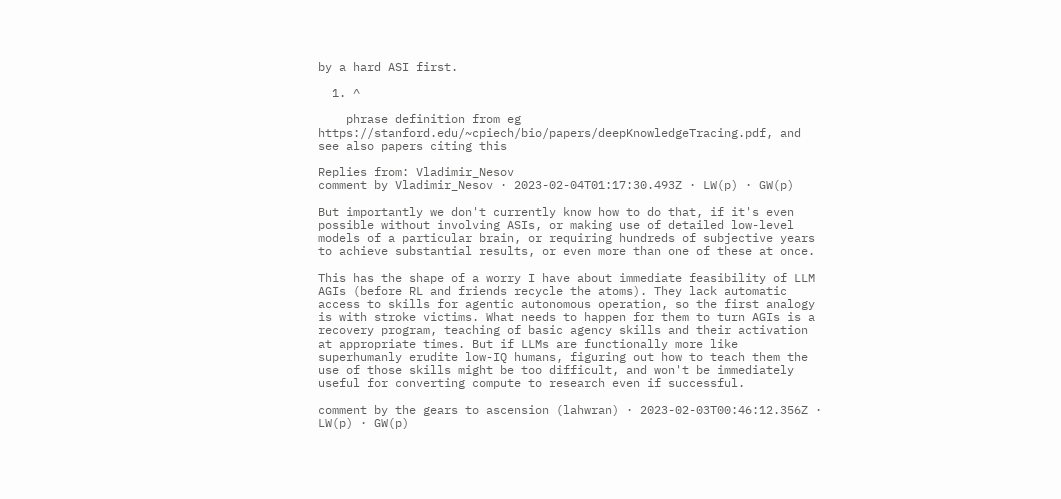by a hard ASI first.

  1. ^

    phrase definition from eg https://stanford.edu/~cpiech/bio/papers/deepKnowledgeTracing.pdf, and see also papers citing this

Replies from: Vladimir_Nesov
comment by Vladimir_Nesov · 2023-02-04T01:17:30.493Z · LW(p) · GW(p)

But importantly we don't currently know how to do that, if it's even possible without involving ASIs, or making use of detailed low-level models of a particular brain, or requiring hundreds of subjective years to achieve substantial results, or even more than one of these at once.

This has the shape of a worry I have about immediate feasibility of LLM AGIs (before RL and friends recycle the atoms). They lack automatic access to skills for agentic autonomous operation, so the first analogy is with stroke victims. What needs to happen for them to turn AGIs is a recovery program, teaching of basic agency skills and their activation at appropriate times. But if LLMs are functionally more like superhumanly erudite low-IQ humans, figuring out how to teach them the use of those skills might be too difficult, and won't be immediately useful for converting compute to research even if successful.

comment by the gears to ascension (lahwran) · 2023-02-03T00:46:12.356Z · LW(p) · GW(p)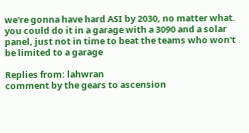we're gonna have hard ASI by 2030, no matter what. you could do it in a garage with a 3090 and a solar panel, just not in time to beat the teams who won't be limited to a garage

Replies from: lahwran
comment by the gears to ascension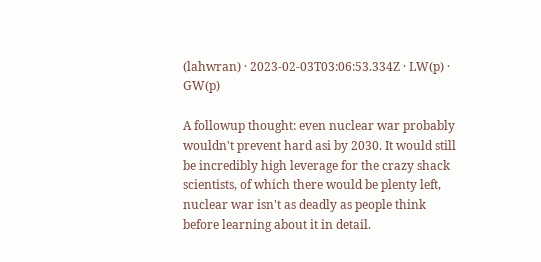(lahwran) · 2023-02-03T03:06:53.334Z · LW(p) · GW(p)

A followup thought: even nuclear war probably wouldn't prevent hard asi by 2030. It would still be incredibly high leverage for the crazy shack scientists, of which there would be plenty left, nuclear war isn't as deadly as people think before learning about it in detail.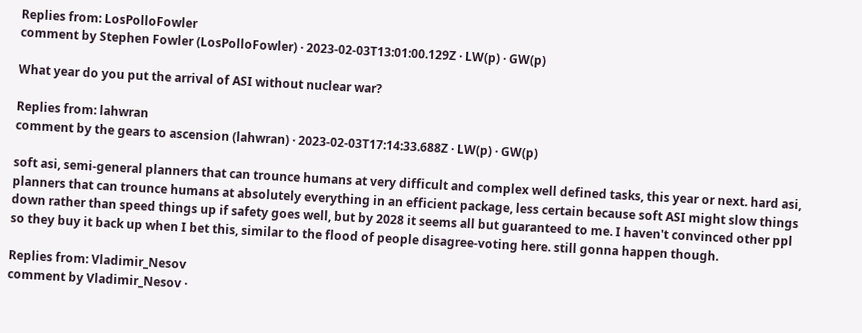Replies from: LosPolloFowler
comment by Stephen Fowler (LosPolloFowler) · 2023-02-03T13:01:00.129Z · LW(p) · GW(p)

What year do you put the arrival of ASI without nuclear war?

Replies from: lahwran
comment by the gears to ascension (lahwran) · 2023-02-03T17:14:33.688Z · LW(p) · GW(p)

soft asi, semi-general planners that can trounce humans at very difficult and complex well defined tasks, this year or next. hard asi, planners that can trounce humans at absolutely everything in an efficient package, less certain because soft ASI might slow things down rather than speed things up if safety goes well, but by 2028 it seems all but guaranteed to me. I haven't convinced other ppl so they buy it back up when I bet this, similar to the flood of people disagree-voting here. still gonna happen though.

Replies from: Vladimir_Nesov
comment by Vladimir_Nesov ·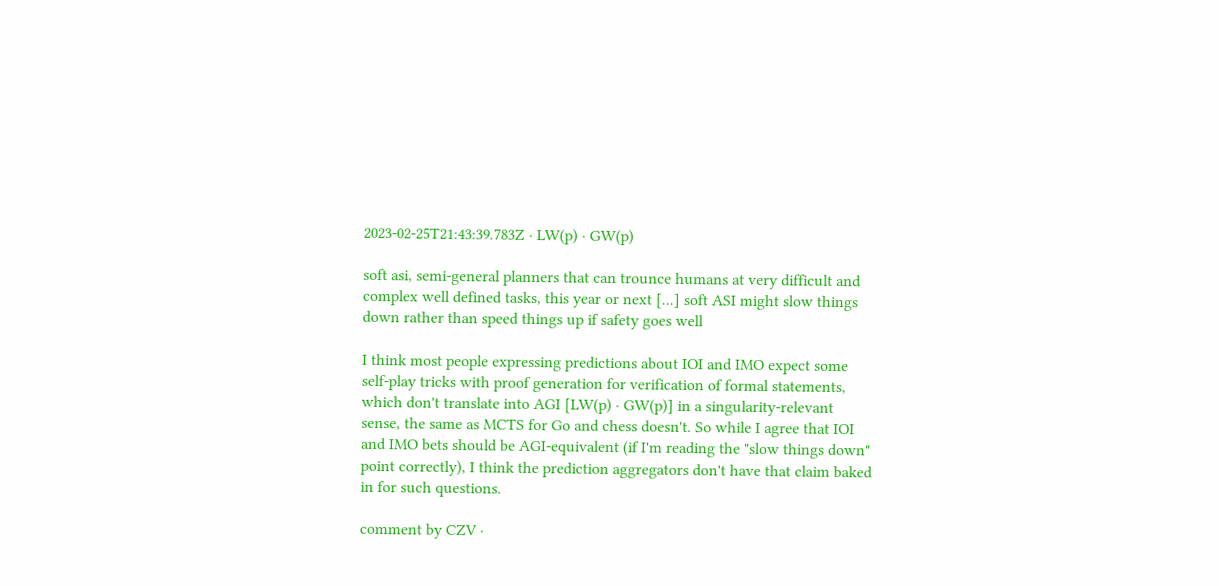2023-02-25T21:43:39.783Z · LW(p) · GW(p)

soft asi, semi-general planners that can trounce humans at very difficult and complex well defined tasks, this year or next [...] soft ASI might slow things down rather than speed things up if safety goes well

I think most people expressing predictions about IOI and IMO expect some self-play tricks with proof generation for verification of formal statements, which don't translate into AGI [LW(p) · GW(p)] in a singularity-relevant sense, the same as MCTS for Go and chess doesn't. So while I agree that IOI and IMO bets should be AGI-equivalent (if I'm reading the "slow things down" point correctly), I think the prediction aggregators don't have that claim baked in for such questions.

comment by CZV ·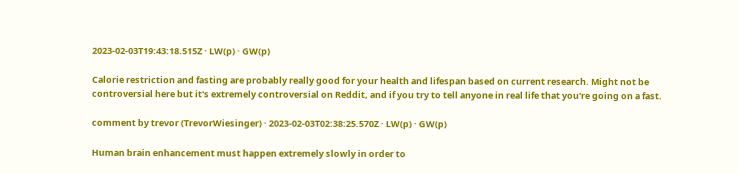2023-02-03T19:43:18.515Z · LW(p) · GW(p)

Calorie restriction and fasting are probably really good for your health and lifespan based on current research. Might not be controversial here but it's extremely controversial on Reddit, and if you try to tell anyone in real life that you're going on a fast.

comment by trevor (TrevorWiesinger) · 2023-02-03T02:38:25.570Z · LW(p) · GW(p)

Human brain enhancement must happen extremely slowly in order to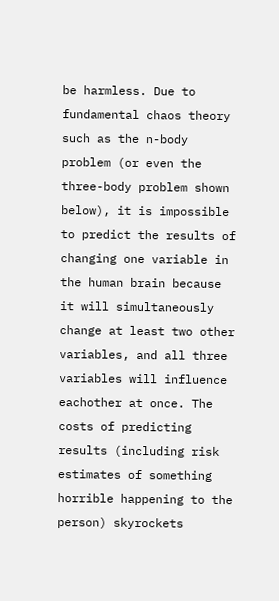be harmless. Due to fundamental chaos theory such as the n-body problem (or even the three-body problem shown below), it is impossible to predict the results of changing one variable in the human brain because it will simultaneously change at least two other variables, and all three variables will influence eachother at once. The costs of predicting results (including risk estimates of something horrible happening to the person) skyrockets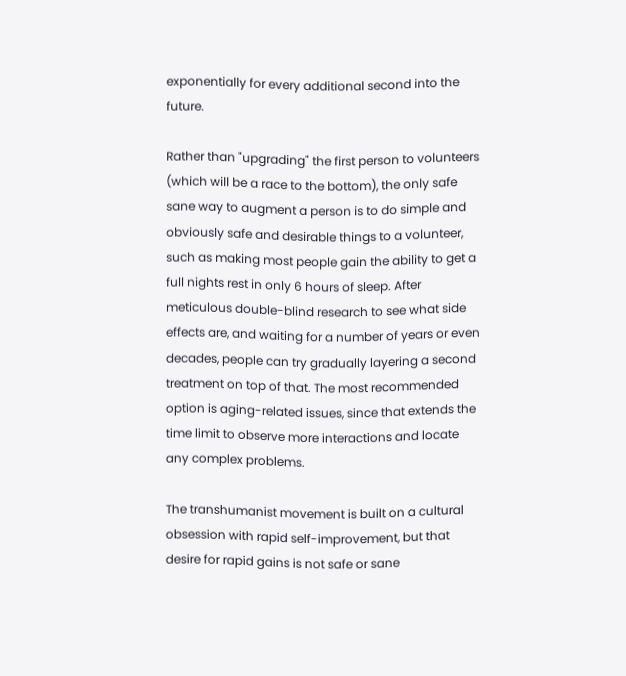exponentially for every additional second into the future.

Rather than "upgrading" the first person to volunteers (which will be a race to the bottom), the only safe sane way to augment a person is to do simple and obviously safe and desirable things to a volunteer, such as making most people gain the ability to get a full nights rest in only 6 hours of sleep. After meticulous double-blind research to see what side effects are, and waiting for a number of years or even decades, people can try gradually layering a second treatment on top of that. The most recommended option is aging-related issues, since that extends the time limit to observe more interactions and locate any complex problems.

The transhumanist movement is built on a cultural obsession with rapid self-improvement, but that desire for rapid gains is not safe or sane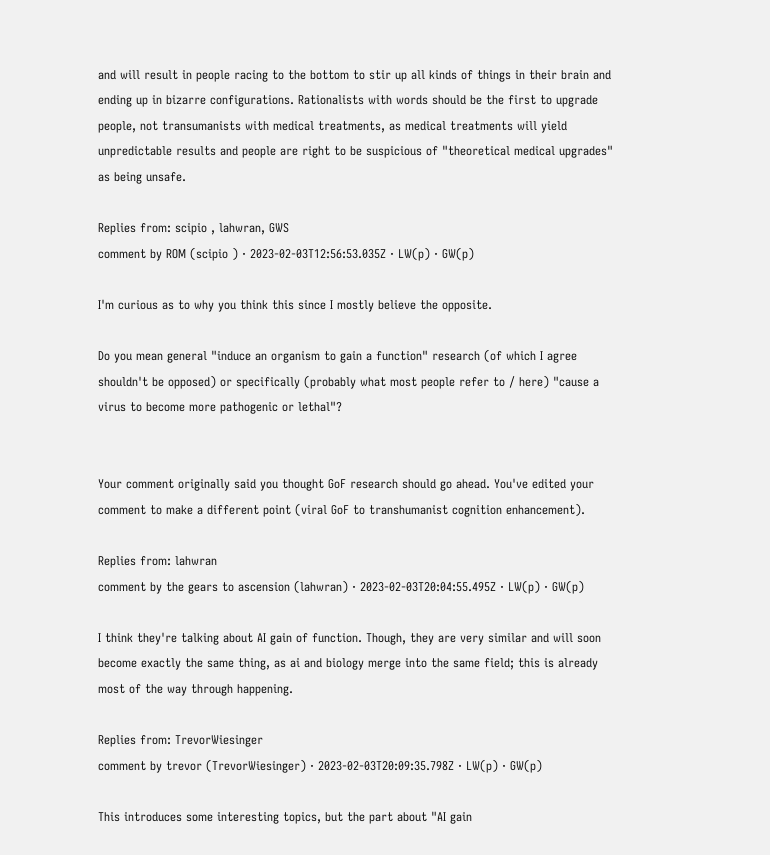and will result in people racing to the bottom to stir up all kinds of things in their brain and ending up in bizarre configurations. Rationalists with words should be the first to upgrade people, not transumanists with medical treatments, as medical treatments will yield unpredictable results and people are right to be suspicious of "theoretical medical upgrades" as being unsafe.

Replies from: scipio , lahwran, GWS
comment by ROM (scipio ) · 2023-02-03T12:56:53.035Z · LW(p) · GW(p)

I'm curious as to why you think this since I mostly believe the opposite.

Do you mean general "induce an organism to gain a function" research (of which I agree shouldn't be opposed) or specifically (probably what most people refer to / here) "cause a virus to become more pathogenic or lethal"?


Your comment originally said you thought GoF research should go ahead. You've edited your comment to make a different point (viral GoF to transhumanist cognition enhancement).

Replies from: lahwran
comment by the gears to ascension (lahwran) · 2023-02-03T20:04:55.495Z · LW(p) · GW(p)

I think they're talking about AI gain of function. Though, they are very similar and will soon become exactly the same thing, as ai and biology merge into the same field; this is already most of the way through happening.

Replies from: TrevorWiesinger
comment by trevor (TrevorWiesinger) · 2023-02-03T20:09:35.798Z · LW(p) · GW(p)

This introduces some interesting topics, but the part about "AI gain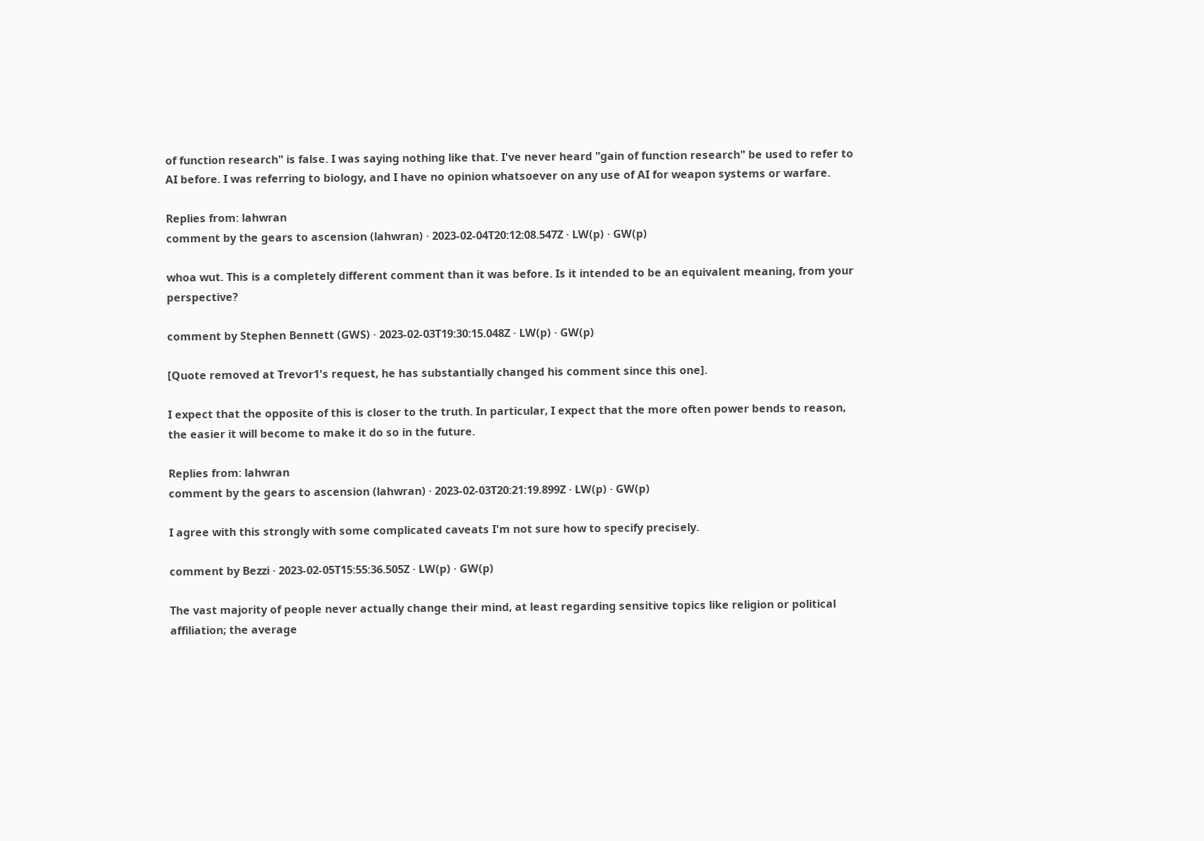of function research" is false. I was saying nothing like that. I've never heard "gain of function research" be used to refer to AI before. I was referring to biology, and I have no opinion whatsoever on any use of AI for weapon systems or warfare.

Replies from: lahwran
comment by the gears to ascension (lahwran) · 2023-02-04T20:12:08.547Z · LW(p) · GW(p)

whoa wut. This is a completely different comment than it was before. Is it intended to be an equivalent meaning, from your perspective?

comment by Stephen Bennett (GWS) · 2023-02-03T19:30:15.048Z · LW(p) · GW(p)

[Quote removed at Trevor1's request, he has substantially changed his comment since this one].

I expect that the opposite of this is closer to the truth. In particular, I expect that the more often power bends to reason, the easier it will become to make it do so in the future.

Replies from: lahwran
comment by the gears to ascension (lahwran) · 2023-02-03T20:21:19.899Z · LW(p) · GW(p)

I agree with this strongly with some complicated caveats I'm not sure how to specify precisely.

comment by Bezzi · 2023-02-05T15:55:36.505Z · LW(p) · GW(p)

The vast majority of people never actually change their mind, at least regarding sensitive topics like religion or political affiliation; the average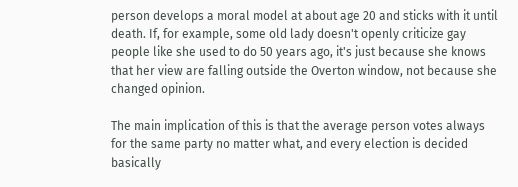person develops a moral model at about age 20 and sticks with it until death. If, for example, some old lady doesn't openly criticize gay people like she used to do 50 years ago, it's just because she knows that her view are falling outside the Overton window, not because she changed opinion.

The main implication of this is that the average person votes always for the same party no matter what, and every election is decided basically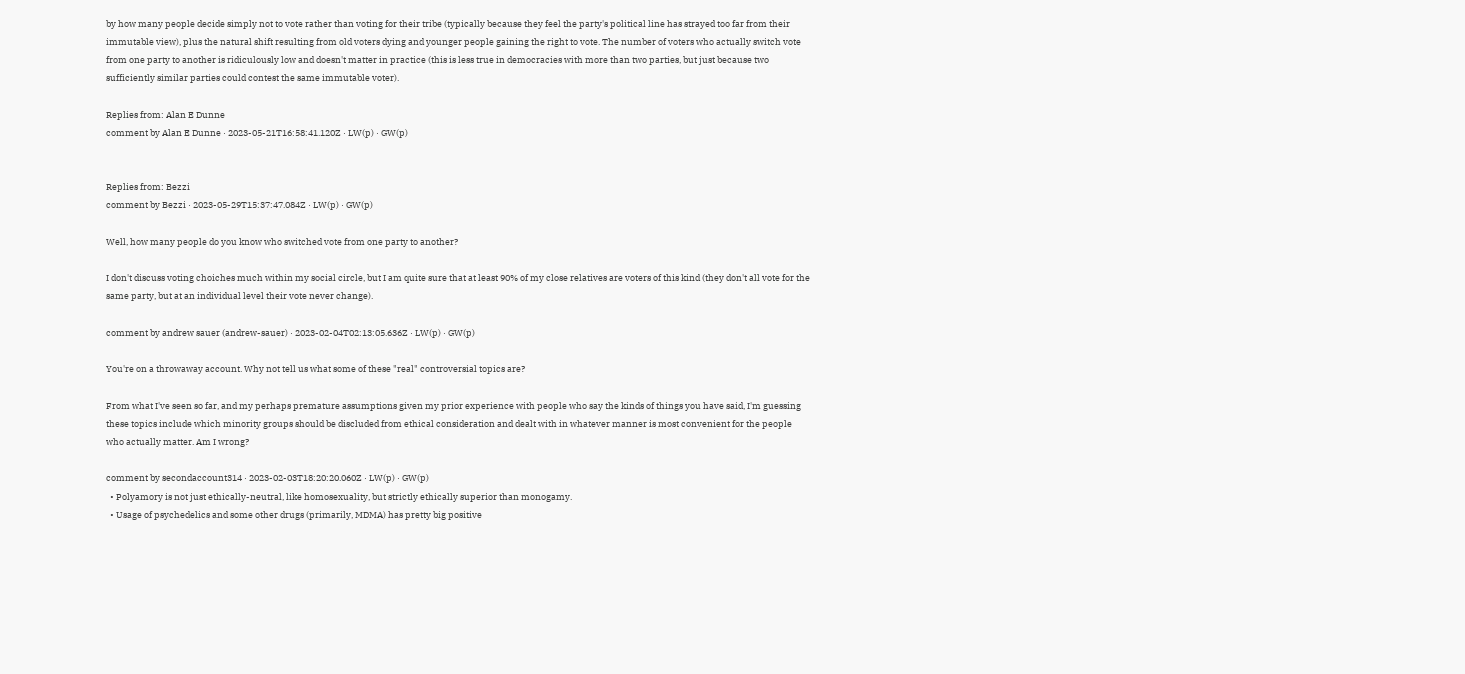by how many people decide simply not to vote rather than voting for their tribe (typically because they feel the party's political line has strayed too far from their immutable view), plus the natural shift resulting from old voters dying and younger people gaining the right to vote. The number of voters who actually switch vote from one party to another is ridiculously low and doesn't matter in practice (this is less true in democracies with more than two parties, but just because two sufficiently similar parties could contest the same immutable voter).

Replies from: Alan E Dunne
comment by Alan E Dunne · 2023-05-21T16:58:41.120Z · LW(p) · GW(p)


Replies from: Bezzi
comment by Bezzi · 2023-05-29T15:37:47.084Z · LW(p) · GW(p)

Well, how many people do you know who switched vote from one party to another?

I don't discuss voting choiches much within my social circle, but I am quite sure that at least 90% of my close relatives are voters of this kind (they don't all vote for the same party, but at an individual level their vote never change).

comment by andrew sauer (andrew-sauer) · 2023-02-04T02:13:05.636Z · LW(p) · GW(p)

You're on a throwaway account. Why not tell us what some of these "real" controversial topics are?

From what I've seen so far, and my perhaps premature assumptions given my prior experience with people who say the kinds of things you have said, I'm guessing these topics include which minority groups should be discluded from ethical consideration and dealt with in whatever manner is most convenient for the people who actually matter. Am I wrong?

comment by secondaccount314 · 2023-02-03T18:20:20.060Z · LW(p) · GW(p)
  • Polyamory is not just ethically-neutral, like homosexuality, but strictly ethically superior than monogamy.
  • Usage of psychedelics and some other drugs (primarily, MDMA) has pretty big positive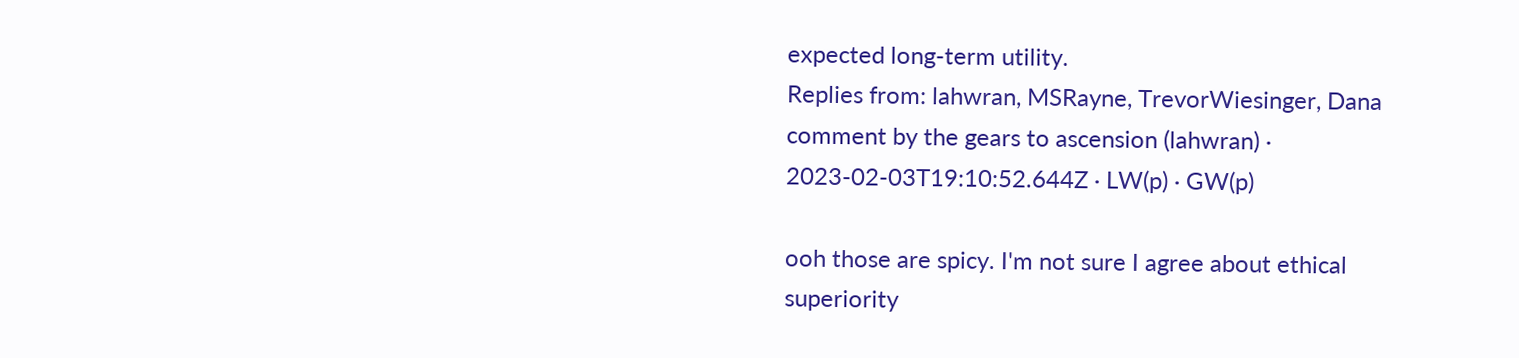expected long-term utility.
Replies from: lahwran, MSRayne, TrevorWiesinger, Dana
comment by the gears to ascension (lahwran) · 2023-02-03T19:10:52.644Z · LW(p) · GW(p)

ooh those are spicy. I'm not sure I agree about ethical superiority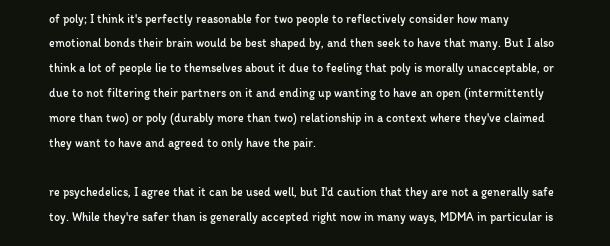of poly; I think it's perfectly reasonable for two people to reflectively consider how many emotional bonds their brain would be best shaped by, and then seek to have that many. But I also think a lot of people lie to themselves about it due to feeling that poly is morally unacceptable, or due to not filtering their partners on it and ending up wanting to have an open (intermittently more than two) or poly (durably more than two) relationship in a context where they've claimed they want to have and agreed to only have the pair.

re psychedelics, I agree that it can be used well, but I'd caution that they are not a generally safe toy. While they're safer than is generally accepted right now in many ways, MDMA in particular is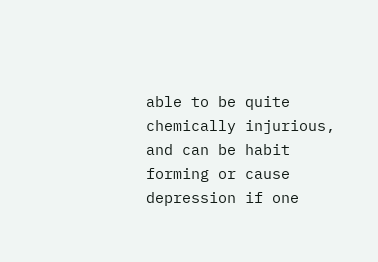able to be quite chemically injurious, and can be habit forming or cause depression if one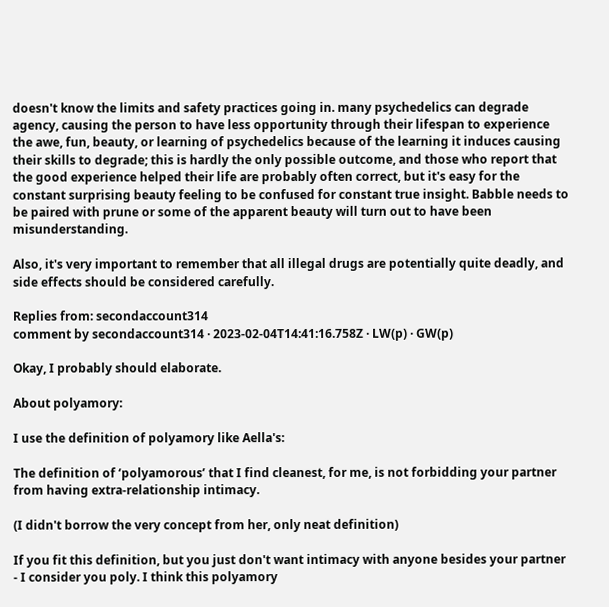doesn't know the limits and safety practices going in. many psychedelics can degrade agency, causing the person to have less opportunity through their lifespan to experience the awe, fun, beauty, or learning of psychedelics because of the learning it induces causing their skills to degrade; this is hardly the only possible outcome, and those who report that the good experience helped their life are probably often correct, but it's easy for the constant surprising beauty feeling to be confused for constant true insight. Babble needs to be paired with prune or some of the apparent beauty will turn out to have been misunderstanding.

Also, it's very important to remember that all illegal drugs are potentially quite deadly, and side effects should be considered carefully.

Replies from: secondaccount314
comment by secondaccount314 · 2023-02-04T14:41:16.758Z · LW(p) · GW(p)

Okay, I probably should elaborate.

About polyamory:

I use the definition of polyamory like Aella's:

The definition of ‘polyamorous’ that I find cleanest, for me, is not forbidding your partner from having extra-relationship intimacy.

(I didn't borrow the very concept from her, only neat definition)

If you fit this definition, but you just don't want intimacy with anyone besides your partner - I consider you poly. I think this polyamory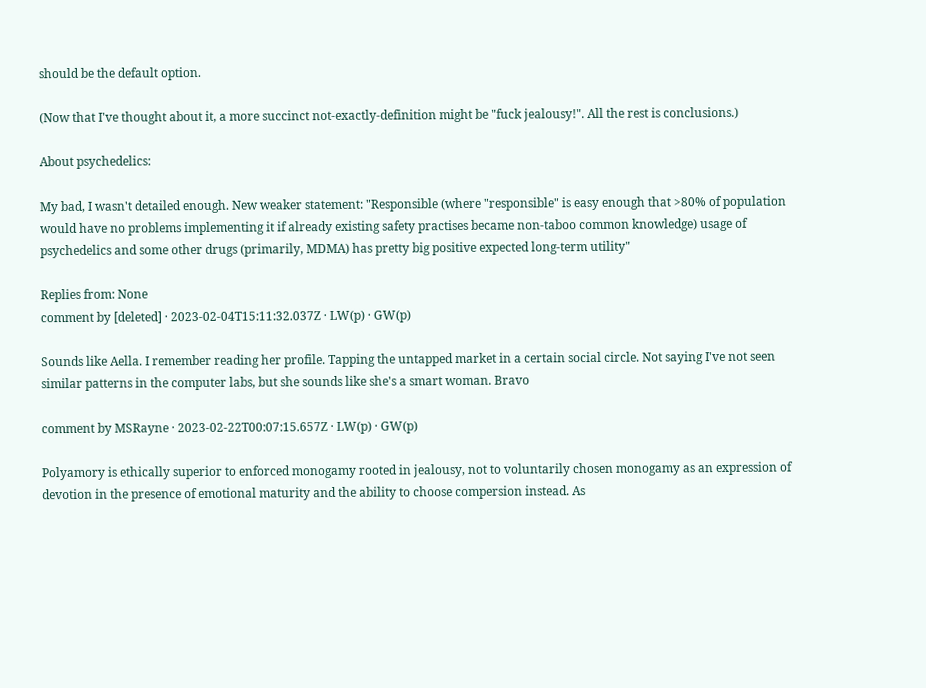should be the default option.

(Now that I've thought about it, a more succinct not-exactly-definition might be "fuck jealousy!". All the rest is conclusions.)

About psychedelics:

My bad, I wasn't detailed enough. New weaker statement: "Responsible (where "responsible" is easy enough that >80% of population would have no problems implementing it if already existing safety practises became non-taboo common knowledge) usage of psychedelics and some other drugs (primarily, MDMA) has pretty big positive expected long-term utility"

Replies from: None
comment by [deleted] · 2023-02-04T15:11:32.037Z · LW(p) · GW(p)

Sounds like Aella. I remember reading her profile. Tapping the untapped market in a certain social circle. Not saying I've not seen similar patterns in the computer labs, but she sounds like she's a smart woman. Bravo

comment by MSRayne · 2023-02-22T00:07:15.657Z · LW(p) · GW(p)

Polyamory is ethically superior to enforced monogamy rooted in jealousy, not to voluntarily chosen monogamy as an expression of devotion in the presence of emotional maturity and the ability to choose compersion instead. As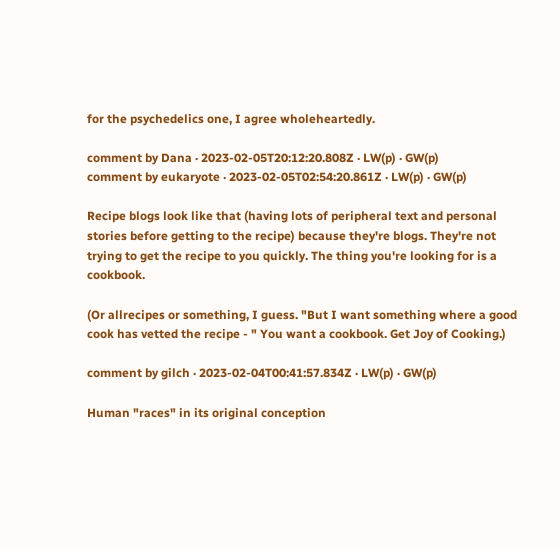for the psychedelics one, I agree wholeheartedly.

comment by Dana · 2023-02-05T20:12:20.808Z · LW(p) · GW(p)
comment by eukaryote · 2023-02-05T02:54:20.861Z · LW(p) · GW(p)

Recipe blogs look like that (having lots of peripheral text and personal stories before getting to the recipe) because they're blogs. They're not trying to get the recipe to you quickly. The thing you're looking for is a cookbook.

(Or allrecipes or something, I guess. "But I want something where a good cook has vetted the recipe - " You want a cookbook. Get Joy of Cooking.)

comment by gilch · 2023-02-04T00:41:57.834Z · LW(p) · GW(p)

Human "races" in its original conception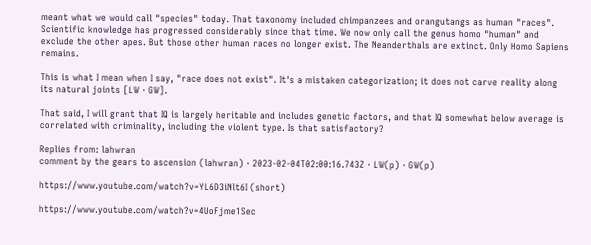meant what we would call "species" today. That taxonomy included chimpanzees and orangutangs as human "races". Scientific knowledge has progressed considerably since that time. We now only call the genus homo "human" and exclude the other apes. But those other human races no longer exist. The Neanderthals are extinct. Only Homo Sapiens remains.

This is what I mean when I say, "race does not exist". It's a mistaken categorization; it does not carve reality along its natural joints [LW · GW].

That said, I will grant that IQ is largely heritable and includes genetic factors, and that IQ somewhat below average is correlated with criminality, including the violent type. Is that satisfactory?

Replies from: lahwran
comment by the gears to ascension (lahwran) · 2023-02-04T02:00:16.743Z · LW(p) · GW(p)

https://www.youtube.com/watch?v=YL6D3iNlt6I (short)

https://www.youtube.com/watch?v=4UoFjme1Sec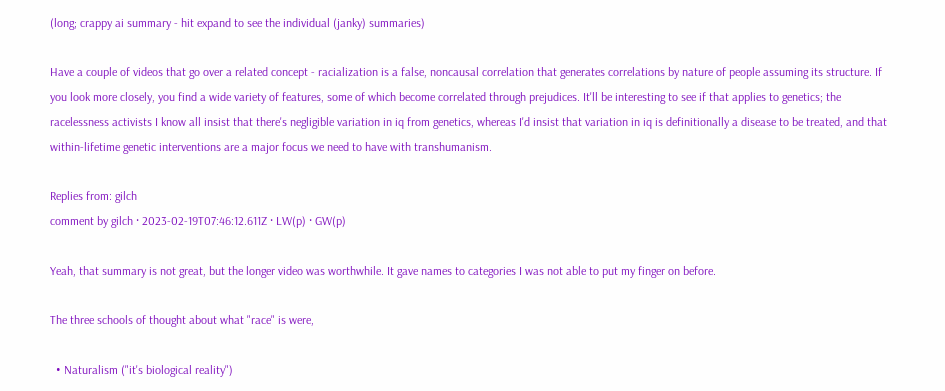(long; crappy ai summary - hit expand to see the individual (janky) summaries)

Have a couple of videos that go over a related concept - racialization is a false, noncausal correlation that generates correlations by nature of people assuming its structure. If you look more closely, you find a wide variety of features, some of which become correlated through prejudices. It'll be interesting to see if that applies to genetics; the racelessness activists I know all insist that there's negligible variation in iq from genetics, whereas I'd insist that variation in iq is definitionally a disease to be treated, and that within-lifetime genetic interventions are a major focus we need to have with transhumanism.

Replies from: gilch
comment by gilch · 2023-02-19T07:46:12.611Z · LW(p) · GW(p)

Yeah, that summary is not great, but the longer video was worthwhile. It gave names to categories I was not able to put my finger on before.

The three schools of thought about what "race" is were,

  • Naturalism ("it's biological reality")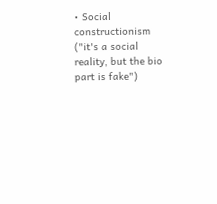• Social constructionism ("it's a social reality, but the bio part is fake")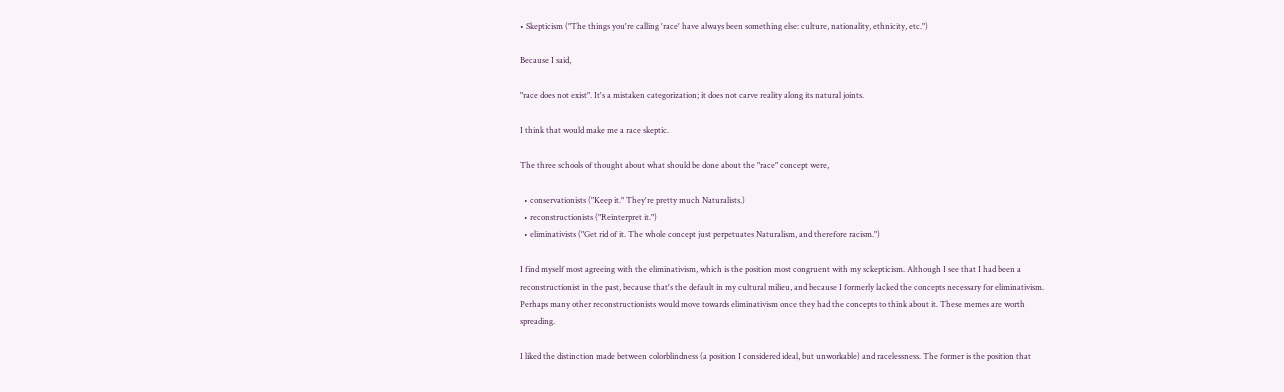• Skepticism ("The things you're calling 'race' have always been something else: culture, nationality, ethnicity, etc.")

Because I said,

"race does not exist". It's a mistaken categorization; it does not carve reality along its natural joints.

I think that would make me a race skeptic.

The three schools of thought about what should be done about the "race" concept were,

  • conservationists ("Keep it." They're pretty much Naturalists.)
  • reconstructionists ("Reinterpret it.")
  • eliminativists ("Get rid of it. The whole concept just perpetuates Naturalism, and therefore racism.")

I find myself most agreeing with the eliminativism, which is the position most congruent with my sckepticism. Although I see that I had been a reconstructionist in the past, because that's the default in my cultural milieu, and because I formerly lacked the concepts necessary for eliminativism. Perhaps many other reconstructionists would move towards eliminativism once they had the concepts to think about it. These memes are worth spreading.

I liked the distinction made between colorblindness (a position I considered ideal, but unworkable) and racelessness. The former is the position that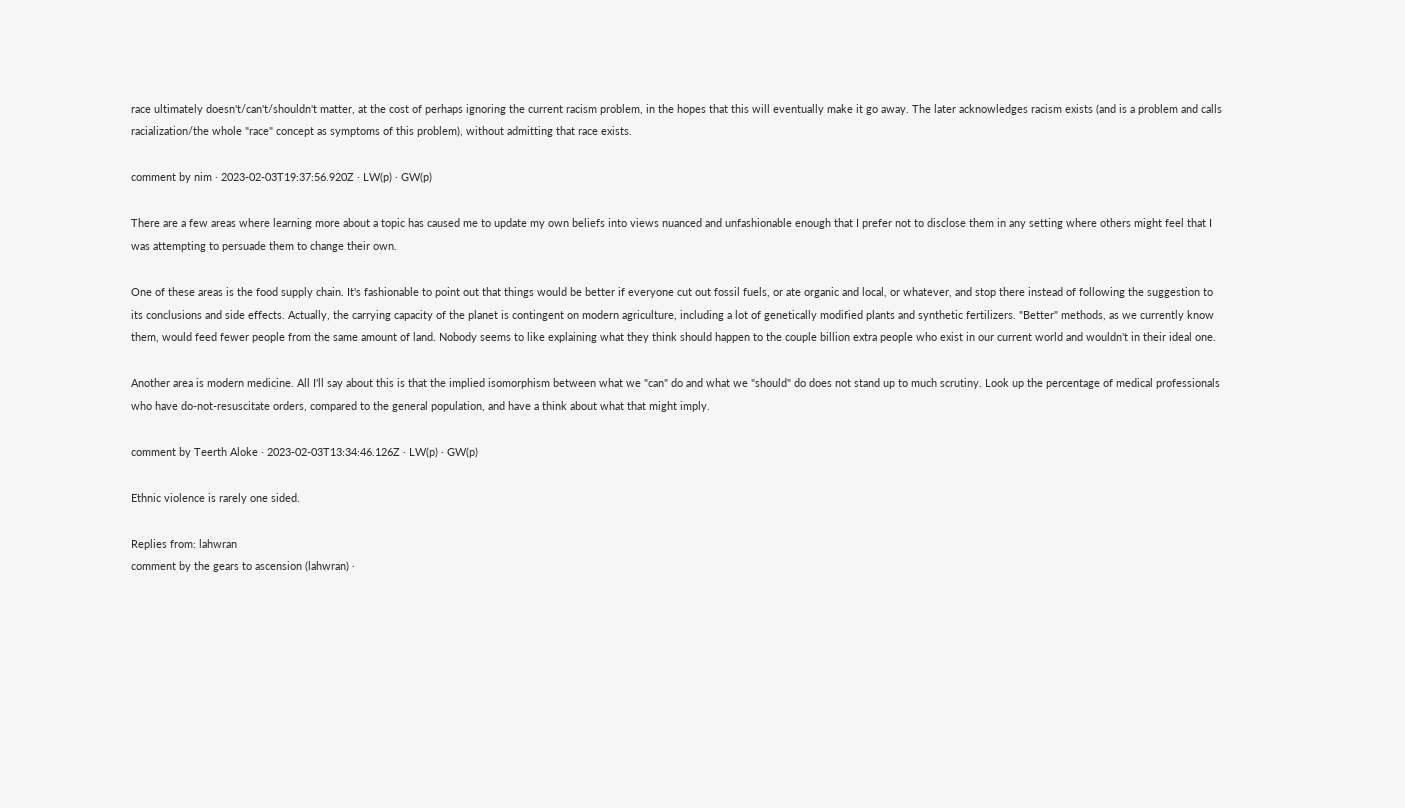race ultimately doesn't/can't/shouldn't matter, at the cost of perhaps ignoring the current racism problem, in the hopes that this will eventually make it go away. The later acknowledges racism exists (and is a problem and calls racialization/the whole "race" concept as symptoms of this problem), without admitting that race exists.

comment by nim · 2023-02-03T19:37:56.920Z · LW(p) · GW(p)

There are a few areas where learning more about a topic has caused me to update my own beliefs into views nuanced and unfashionable enough that I prefer not to disclose them in any setting where others might feel that I was attempting to persuade them to change their own.

One of these areas is the food supply chain. It's fashionable to point out that things would be better if everyone cut out fossil fuels, or ate organic and local, or whatever, and stop there instead of following the suggestion to its conclusions and side effects. Actually, the carrying capacity of the planet is contingent on modern agriculture, including a lot of genetically modified plants and synthetic fertilizers. "Better" methods, as we currently know them, would feed fewer people from the same amount of land. Nobody seems to like explaining what they think should happen to the couple billion extra people who exist in our current world and wouldn't in their ideal one.

Another area is modern medicine. All I'll say about this is that the implied isomorphism between what we "can" do and what we "should" do does not stand up to much scrutiny. Look up the percentage of medical professionals who have do-not-resuscitate orders, compared to the general population, and have a think about what that might imply.

comment by Teerth Aloke · 2023-02-03T13:34:46.126Z · LW(p) · GW(p)

Ethnic violence is rarely one sided.

Replies from: lahwran
comment by the gears to ascension (lahwran) ·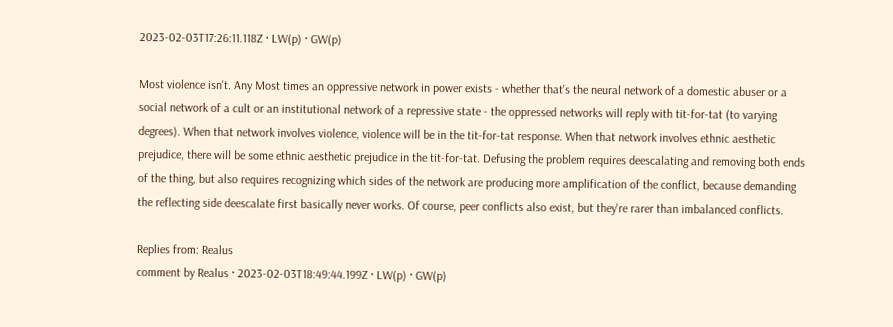2023-02-03T17:26:11.118Z · LW(p) · GW(p)

Most violence isn't. Any Most times an oppressive network in power exists - whether that's the neural network of a domestic abuser or a social network of a cult or an institutional network of a repressive state - the oppressed networks will reply with tit-for-tat (to varying degrees). When that network involves violence, violence will be in the tit-for-tat response. When that network involves ethnic aesthetic prejudice, there will be some ethnic aesthetic prejudice in the tit-for-tat. Defusing the problem requires deescalating and removing both ends of the thing, but also requires recognizing which sides of the network are producing more amplification of the conflict, because demanding the reflecting side deescalate first basically never works. Of course, peer conflicts also exist, but they're rarer than imbalanced conflicts.

Replies from: Realus
comment by Realus · 2023-02-03T18:49:44.199Z · LW(p) · GW(p)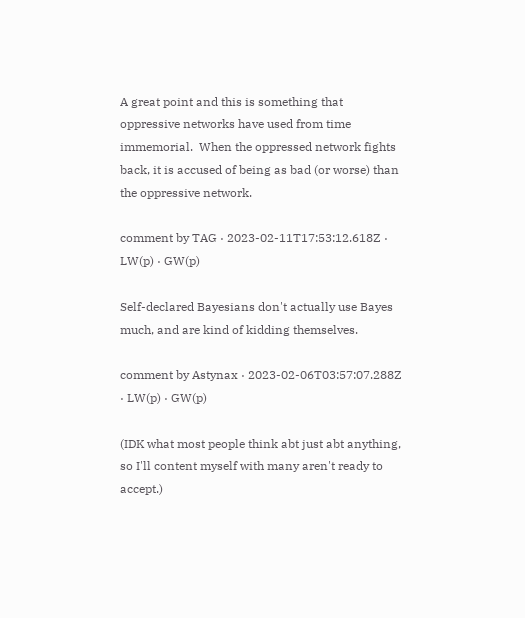A great point and this is something that oppressive networks have used from time immemorial.  When the oppressed network fights back, it is accused of being as bad (or worse) than the oppressive network.

comment by TAG · 2023-02-11T17:53:12.618Z · LW(p) · GW(p)

Self-declared Bayesians don't actually use Bayes much, and are kind of kidding themselves.

comment by Astynax · 2023-02-06T03:57:07.288Z · LW(p) · GW(p)

(IDK what most people think abt just abt anything, so I'll content myself with many aren't ready to accept.)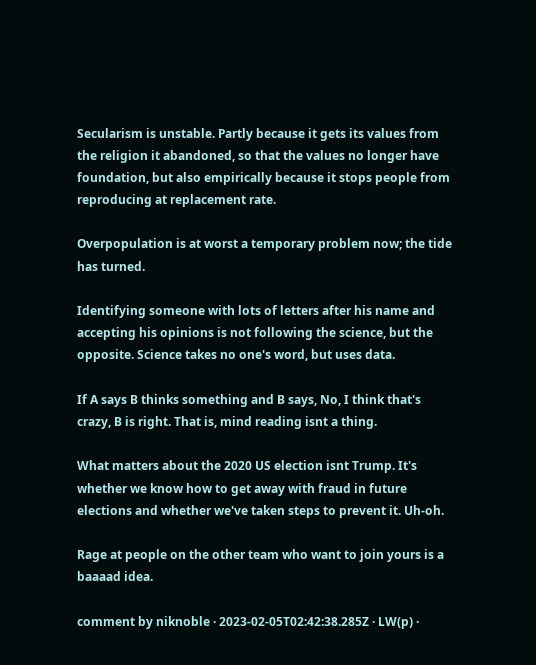Secularism is unstable. Partly because it gets its values from the religion it abandoned, so that the values no longer have foundation, but also empirically because it stops people from reproducing at replacement rate.

Overpopulation is at worst a temporary problem now; the tide has turned.

Identifying someone with lots of letters after his name and accepting his opinions is not following the science, but the opposite. Science takes no one's word, but uses data.

If A says B thinks something and B says, No, I think that's crazy, B is right. That is, mind reading isnt a thing.

What matters about the 2020 US election isnt Trump. It's whether we know how to get away with fraud in future elections and whether we've taken steps to prevent it. Uh-oh.

Rage at people on the other team who want to join yours is a baaaad idea.

comment by niknoble · 2023-02-05T02:42:38.285Z · LW(p) ·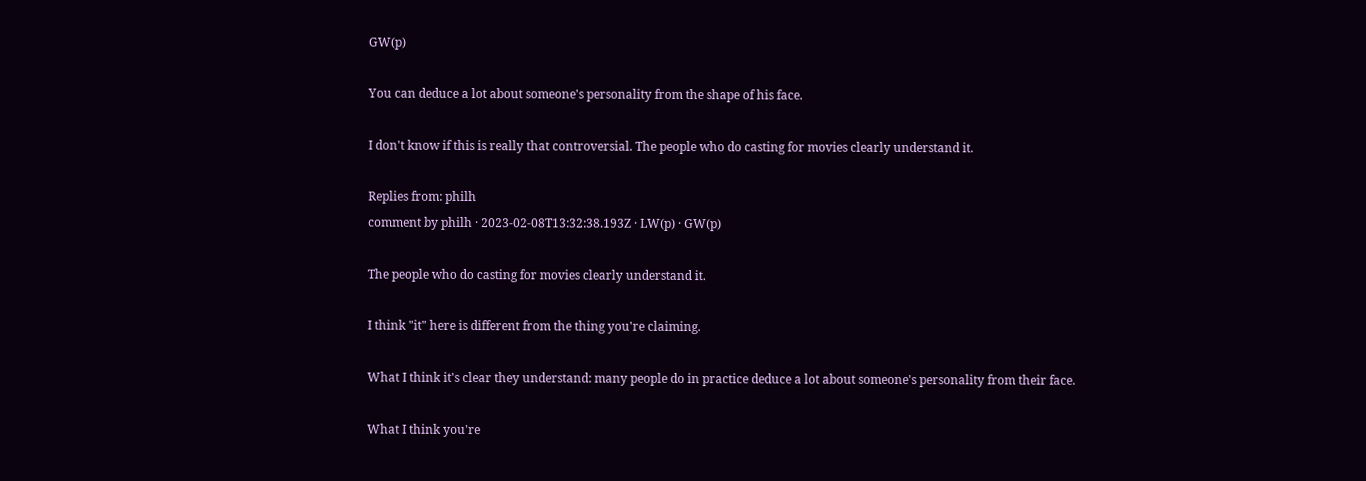GW(p)

You can deduce a lot about someone's personality from the shape of his face.

I don't know if this is really that controversial. The people who do casting for movies clearly understand it.

Replies from: philh
comment by philh · 2023-02-08T13:32:38.193Z · LW(p) · GW(p)

The people who do casting for movies clearly understand it.

I think "it" here is different from the thing you're claiming.

What I think it's clear they understand: many people do in practice deduce a lot about someone's personality from their face.

What I think you're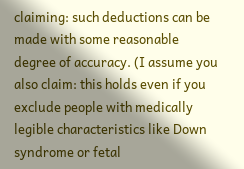claiming: such deductions can be made with some reasonable degree of accuracy. (I assume you also claim: this holds even if you exclude people with medically legible characteristics like Down syndrome or fetal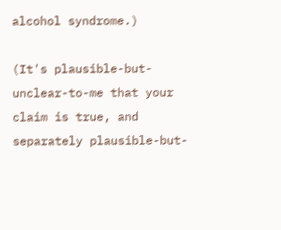alcohol syndrome.)

(It's plausible-but-unclear-to-me that your claim is true, and separately plausible-but-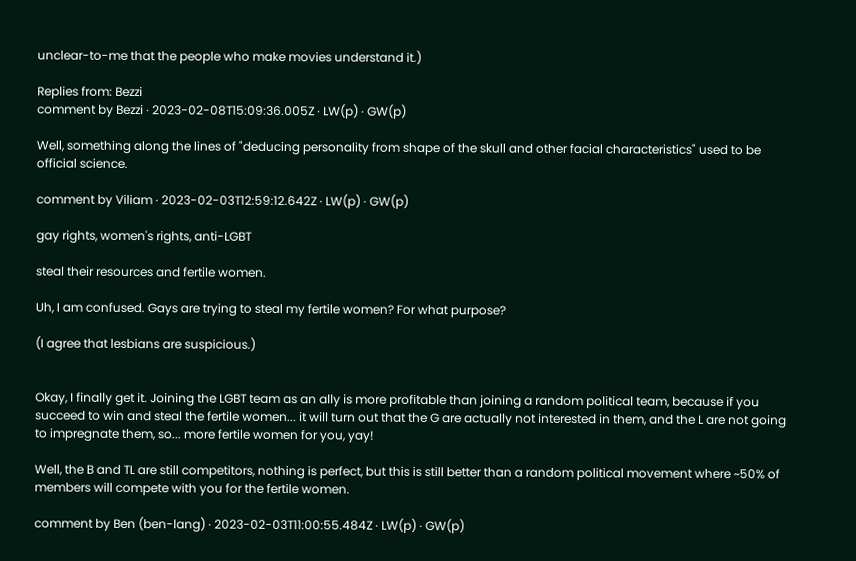unclear-to-me that the people who make movies understand it.)

Replies from: Bezzi
comment by Bezzi · 2023-02-08T15:09:36.005Z · LW(p) · GW(p)

Well, something along the lines of "deducing personality from shape of the skull and other facial characteristics" used to be official science.

comment by Viliam · 2023-02-03T12:59:12.642Z · LW(p) · GW(p)

gay rights, women's rights, anti-LGBT

steal their resources and fertile women.

Uh, I am confused. Gays are trying to steal my fertile women? For what purpose?

(I agree that lesbians are suspicious.)


Okay, I finally get it. Joining the LGBT team as an ally is more profitable than joining a random political team, because if you succeed to win and steal the fertile women... it will turn out that the G are actually not interested in them, and the L are not going to impregnate them, so... more fertile women for you, yay!

Well, the B and TL are still competitors, nothing is perfect, but this is still better than a random political movement where ~50% of members will compete with you for the fertile women.

comment by Ben (ben-lang) · 2023-02-03T11:00:55.484Z · LW(p) · GW(p)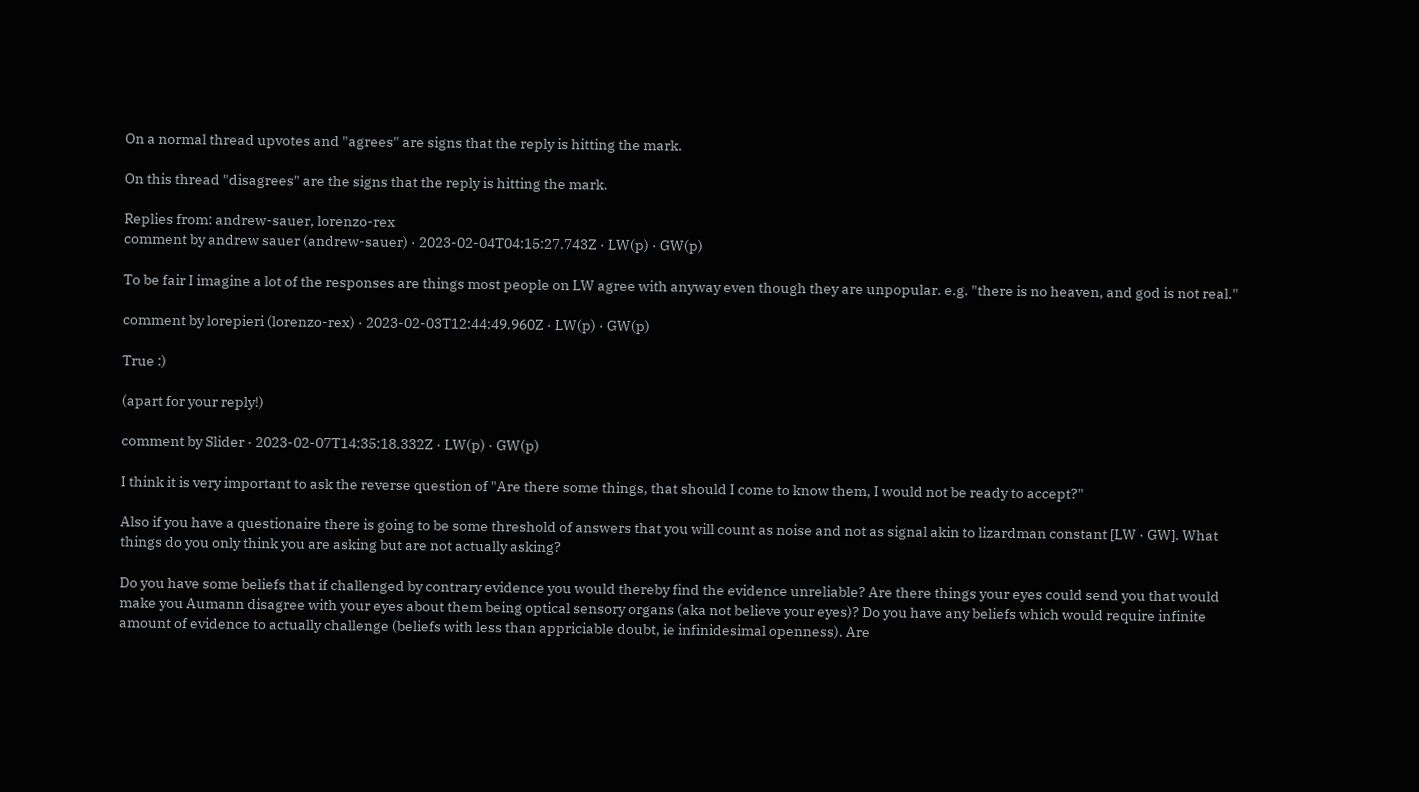On a normal thread upvotes and "agrees" are signs that the reply is hitting the mark.

On this thread "disagrees" are the signs that the reply is hitting the mark.

Replies from: andrew-sauer, lorenzo-rex
comment by andrew sauer (andrew-sauer) · 2023-02-04T04:15:27.743Z · LW(p) · GW(p)

To be fair I imagine a lot of the responses are things most people on LW agree with anyway even though they are unpopular. e.g. "there is no heaven, and god is not real."

comment by lorepieri (lorenzo-rex) · 2023-02-03T12:44:49.960Z · LW(p) · GW(p)

True :)

(apart for your reply!)

comment by Slider · 2023-02-07T14:35:18.332Z · LW(p) · GW(p)

I think it is very important to ask the reverse question of "Are there some things, that should I come to know them, I would not be ready to accept?"

Also if you have a questionaire there is going to be some threshold of answers that you will count as noise and not as signal akin to lizardman constant [LW · GW]. What things do you only think you are asking but are not actually asking?

Do you have some beliefs that if challenged by contrary evidence you would thereby find the evidence unreliable? Are there things your eyes could send you that would make you Aumann disagree with your eyes about them being optical sensory organs (aka not believe your eyes)? Do you have any beliefs which would require infinite amount of evidence to actually challenge (beliefs with less than appriciable doubt, ie infinidesimal openness). Are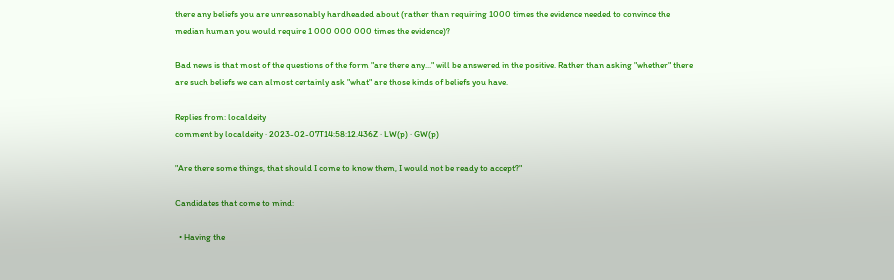there any beliefs you are unreasonably hardheaded about (rather than requiring 1000 times the evidence needed to convince the median human you would require 1 000 000 000 times the evidence)?

Bad news is that most of the questions of the form "are there any..." will be answered in the positive. Rather than asking "whether" there are such beliefs we can almost certainly ask "what" are those kinds of beliefs you have.

Replies from: localdeity
comment by localdeity · 2023-02-07T14:58:12.436Z · LW(p) · GW(p)

"Are there some things, that should I come to know them, I would not be ready to accept?"

Candidates that come to mind:

  • Having the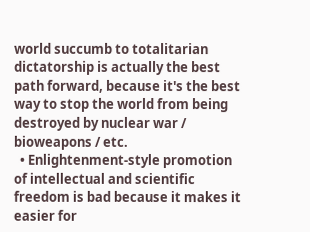world succumb to totalitarian dictatorship is actually the best path forward, because it's the best way to stop the world from being destroyed by nuclear war / bioweapons / etc.
  • Enlightenment-style promotion of intellectual and scientific freedom is bad because it makes it easier for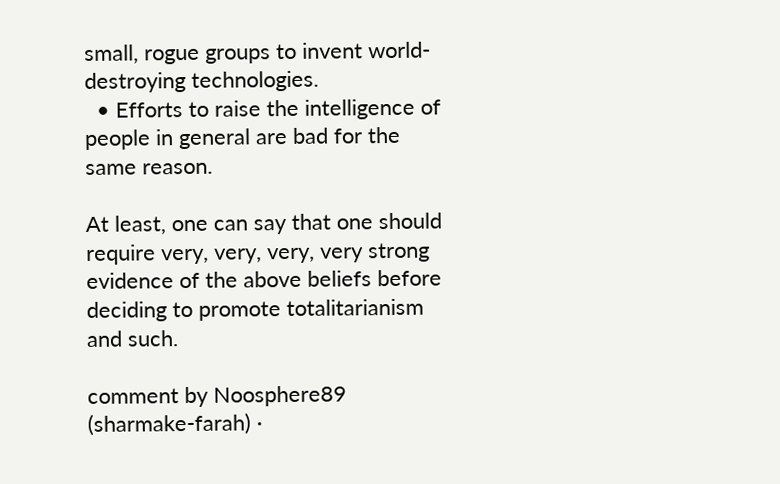small, rogue groups to invent world-destroying technologies.
  • Efforts to raise the intelligence of people in general are bad for the same reason.

At least, one can say that one should require very, very, very, very strong evidence of the above beliefs before deciding to promote totalitarianism and such.

comment by Noosphere89 (sharmake-farah) ·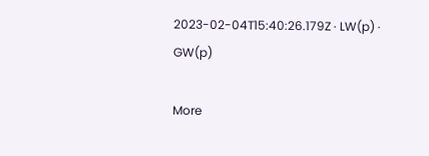2023-02-04T15:40:26.179Z · LW(p) · GW(p)

More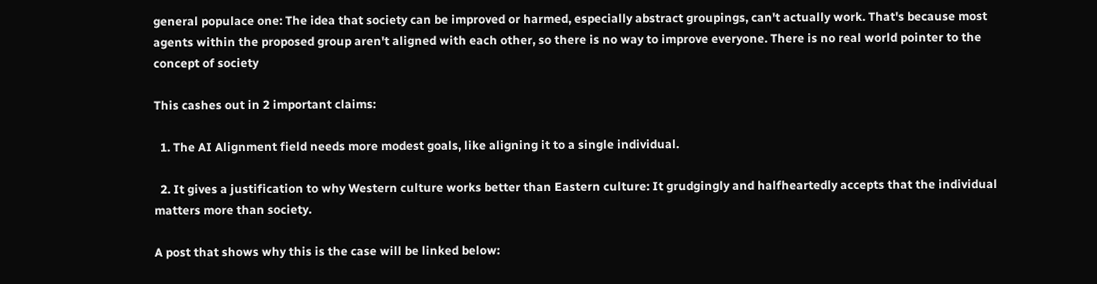general populace one: The idea that society can be improved or harmed, especially abstract groupings, can't actually work. That's because most agents within the proposed group aren't aligned with each other, so there is no way to improve everyone. There is no real world pointer to the concept of society

This cashes out in 2 important claims:

  1. The AI Alignment field needs more modest goals, like aligning it to a single individual.

  2. It gives a justification to why Western culture works better than Eastern culture: It grudgingly and halfheartedly accepts that the individual matters more than society.

A post that shows why this is the case will be linked below: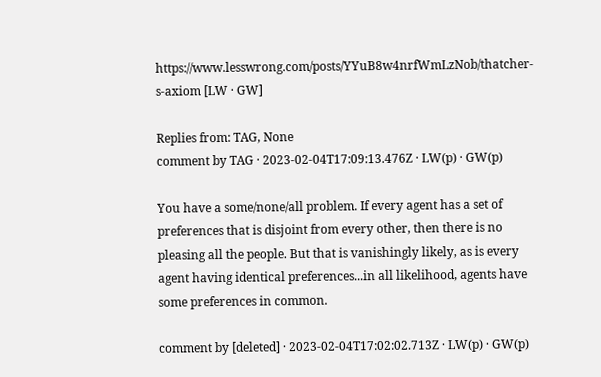https://www.lesswrong.com/posts/YYuB8w4nrfWmLzNob/thatcher-s-axiom [LW · GW]

Replies from: TAG, None
comment by TAG · 2023-02-04T17:09:13.476Z · LW(p) · GW(p)

You have a some/none/all problem. If every agent has a set of preferences that is disjoint from every other, then there is no pleasing all the people. But that is vanishingly likely, as is every agent having identical preferences...in all likelihood, agents have some preferences in common.

comment by [deleted] · 2023-02-04T17:02:02.713Z · LW(p) · GW(p)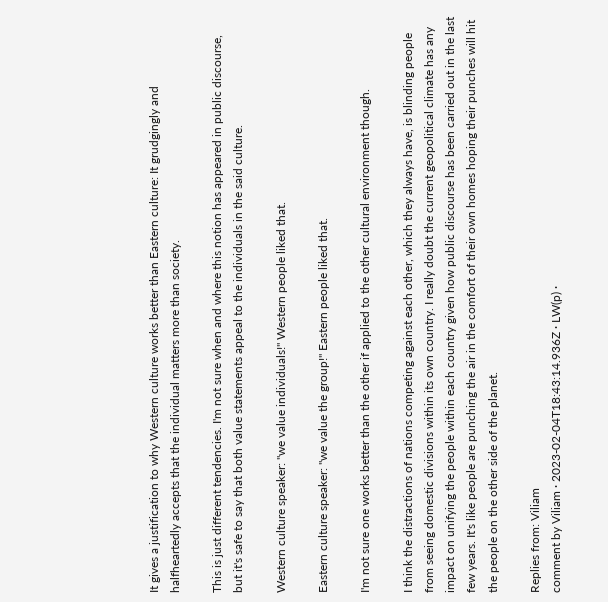It gives a justification to why Western culture works better than Eastern culture: It grudgingly and halfheartedly accepts that the individual matters more than society.

This is just different tendencies. I'm not sure when and where this notion has appeared in public discourse, but it's safe to say that both value statements appeal to the individuals in the said culture.

Western culture speaker: "we value individuals!" Western people liked that.

Eastern culture speaker: "we value the group!" Eastern people liked that.

I'm not sure one works better than the other if applied to the other cultural environment though.

I think the distractions of nations competing against each other, which they always have, is blinding people from seeing domestic divisions within its own country. I really doubt the current geopolitical climate has any impact on unifying the people within each country given how public discourse has been carried out in the last few years. It's like people are punching the air in the comfort of their own homes hoping their punches will hit the people on the other side of the planet.

Replies from: Viliam
comment by Viliam · 2023-02-04T18:43:14.936Z · LW(p) ·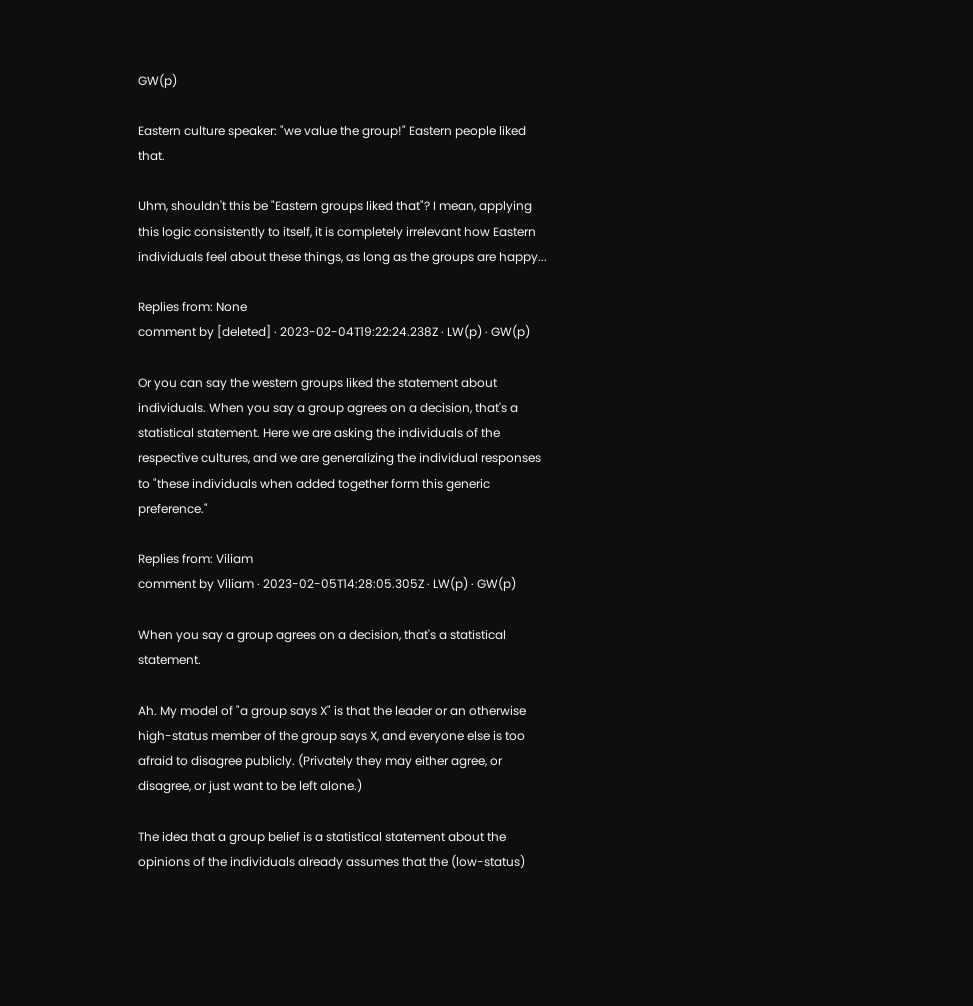GW(p)

Eastern culture speaker: "we value the group!" Eastern people liked that.

Uhm, shouldn't this be "Eastern groups liked that"? I mean, applying this logic consistently to itself, it is completely irrelevant how Eastern individuals feel about these things, as long as the groups are happy...

Replies from: None
comment by [deleted] · 2023-02-04T19:22:24.238Z · LW(p) · GW(p)

Or you can say the western groups liked the statement about individuals. When you say a group agrees on a decision, that's a statistical statement. Here we are asking the individuals of the respective cultures, and we are generalizing the individual responses to "these individuals when added together form this generic preference."

Replies from: Viliam
comment by Viliam · 2023-02-05T14:28:05.305Z · LW(p) · GW(p)

When you say a group agrees on a decision, that's a statistical statement.

Ah. My model of "a group says X" is that the leader or an otherwise high-status member of the group says X, and everyone else is too afraid to disagree publicly. (Privately they may either agree, or disagree, or just want to be left alone.)

The idea that a group belief is a statistical statement about the opinions of the individuals already assumes that the (low-status)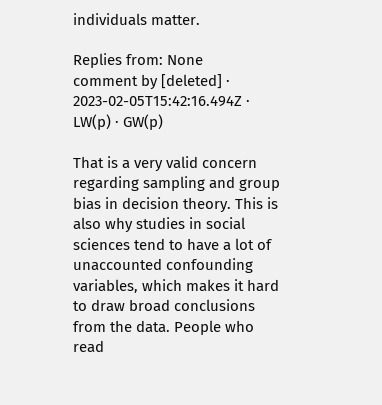individuals matter.

Replies from: None
comment by [deleted] · 2023-02-05T15:42:16.494Z · LW(p) · GW(p)

That is a very valid concern regarding sampling and group bias in decision theory. This is also why studies in social sciences tend to have a lot of unaccounted confounding variables, which makes it hard to draw broad conclusions from the data. People who read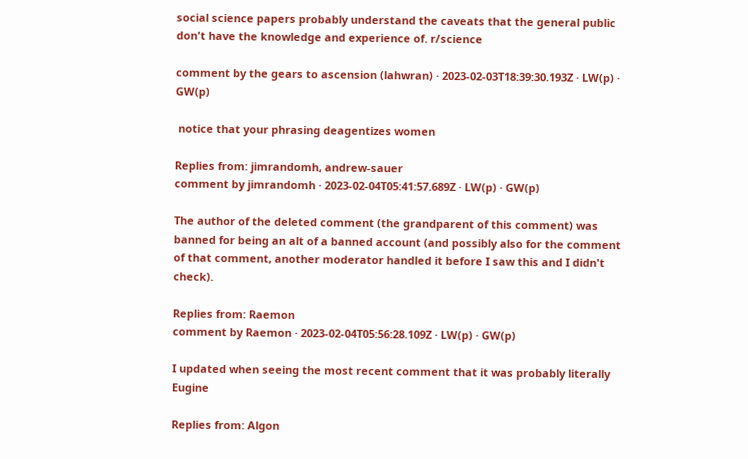social science papers probably understand the caveats that the general public don't have the knowledge and experience of. r/science

comment by the gears to ascension (lahwran) · 2023-02-03T18:39:30.193Z · LW(p) · GW(p)

 notice that your phrasing deagentizes women

Replies from: jimrandomh, andrew-sauer
comment by jimrandomh · 2023-02-04T05:41:57.689Z · LW(p) · GW(p)

The author of the deleted comment (the grandparent of this comment) was banned for being an alt of a banned account (and possibly also for the comment of that comment, another moderator handled it before I saw this and I didn't check).

Replies from: Raemon
comment by Raemon · 2023-02-04T05:56:28.109Z · LW(p) · GW(p)

I updated when seeing the most recent comment that it was probably literally Eugine

Replies from: Algon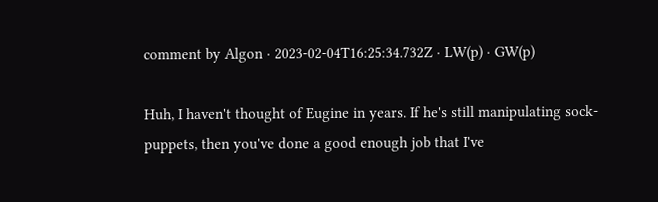comment by Algon · 2023-02-04T16:25:34.732Z · LW(p) · GW(p)

Huh, I haven't thought of Eugine in years. If he's still manipulating sock-puppets, then you've done a good enough job that I've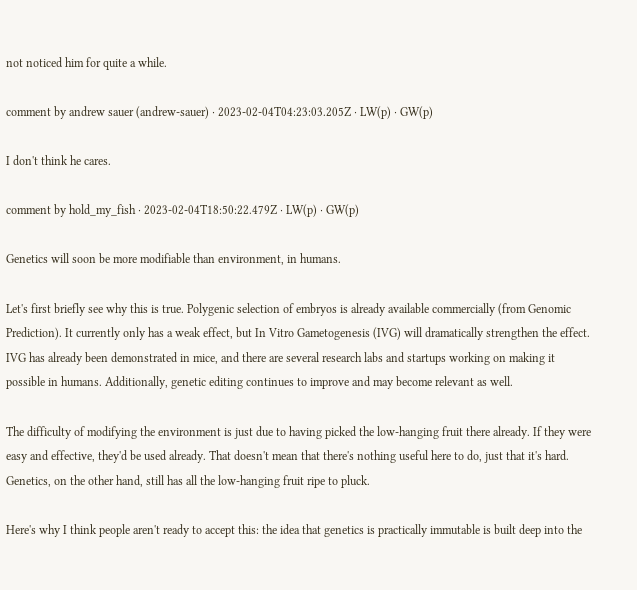not noticed him for quite a while.

comment by andrew sauer (andrew-sauer) · 2023-02-04T04:23:03.205Z · LW(p) · GW(p)

I don't think he cares.

comment by hold_my_fish · 2023-02-04T18:50:22.479Z · LW(p) · GW(p)

Genetics will soon be more modifiable than environment, in humans.

Let's first briefly see why this is true. Polygenic selection of embryos is already available commercially (from Genomic Prediction). It currently only has a weak effect, but In Vitro Gametogenesis (IVG) will dramatically strengthen the effect. IVG has already been demonstrated in mice, and there are several research labs and startups working on making it possible in humans. Additionally, genetic editing continues to improve and may become relevant as well.

The difficulty of modifying the environment is just due to having picked the low-hanging fruit there already. If they were easy and effective, they'd be used already. That doesn't mean that there's nothing useful here to do, just that it's hard. Genetics, on the other hand, still has all the low-hanging fruit ripe to pluck.

Here's why I think people aren't ready to accept this: the idea that genetics is practically immutable is built deep into the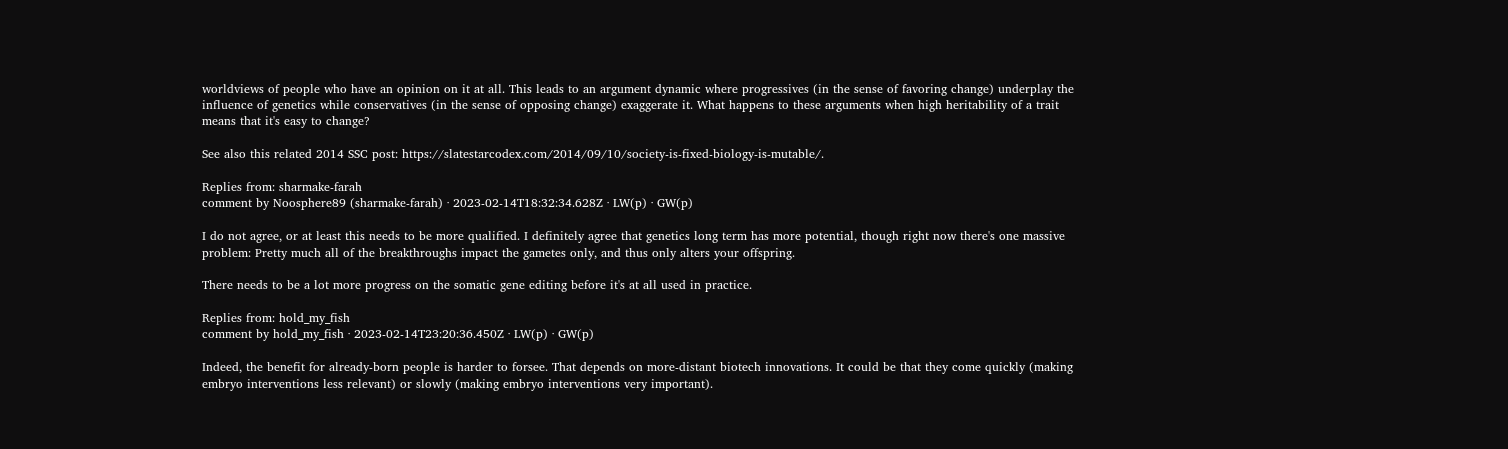worldviews of people who have an opinion on it at all. This leads to an argument dynamic where progressives (in the sense of favoring change) underplay the influence of genetics while conservatives (in the sense of opposing change) exaggerate it. What happens to these arguments when high heritability of a trait means that it's easy to change?

See also this related 2014 SSC post: https://slatestarcodex.com/2014/09/10/society-is-fixed-biology-is-mutable/.

Replies from: sharmake-farah
comment by Noosphere89 (sharmake-farah) · 2023-02-14T18:32:34.628Z · LW(p) · GW(p)

I do not agree, or at least this needs to be more qualified. I definitely agree that genetics long term has more potential, though right now there's one massive problem: Pretty much all of the breakthroughs impact the gametes only, and thus only alters your offspring.

There needs to be a lot more progress on the somatic gene editing before it's at all used in practice.

Replies from: hold_my_fish
comment by hold_my_fish · 2023-02-14T23:20:36.450Z · LW(p) · GW(p)

Indeed, the benefit for already-born people is harder to forsee. That depends on more-distant biotech innovations. It could be that they come quickly (making embryo interventions less relevant) or slowly (making embryo interventions very important).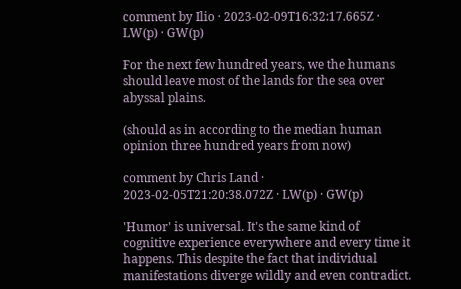comment by Ilio · 2023-02-09T16:32:17.665Z · LW(p) · GW(p)

For the next few hundred years, we the humans should leave most of the lands for the sea over abyssal plains.

(should as in according to the median human opinion three hundred years from now)

comment by Chris Land · 2023-02-05T21:20:38.072Z · LW(p) · GW(p)

'Humor' is universal. It's the same kind of cognitive experience everywhere and every time it happens. This despite the fact that individual manifestations diverge wildly and even contradict.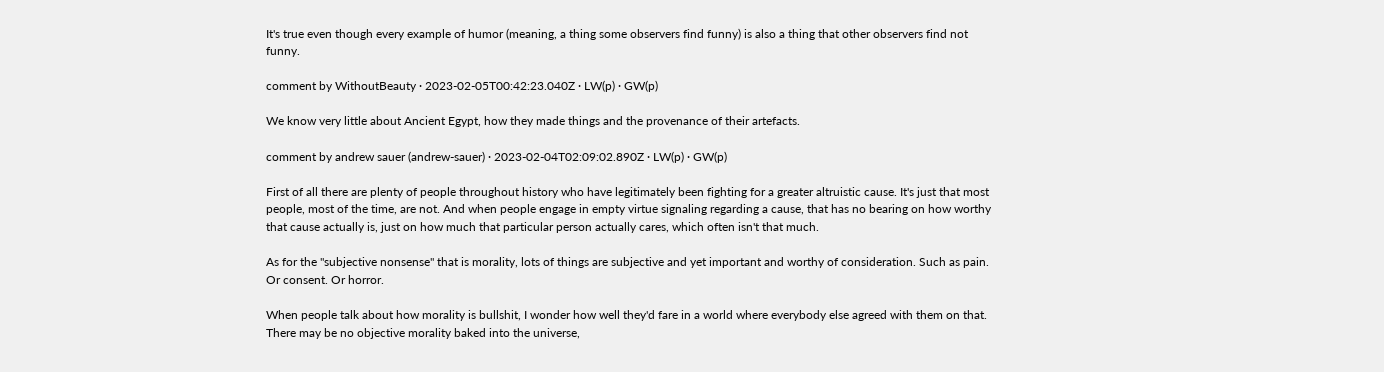It's true even though every example of humor (meaning, a thing some observers find funny) is also a thing that other observers find not funny.

comment by WithoutBeauty · 2023-02-05T00:42:23.040Z · LW(p) · GW(p)

We know very little about Ancient Egypt, how they made things and the provenance of their artefacts.

comment by andrew sauer (andrew-sauer) · 2023-02-04T02:09:02.890Z · LW(p) · GW(p)

First of all there are plenty of people throughout history who have legitimately been fighting for a greater altruistic cause. It's just that most people, most of the time, are not. And when people engage in empty virtue signaling regarding a cause, that has no bearing on how worthy that cause actually is, just on how much that particular person actually cares, which often isn't that much.

As for the "subjective nonsense" that is morality, lots of things are subjective and yet important and worthy of consideration. Such as pain. Or consent. Or horror.

When people talk about how morality is bullshit, I wonder how well they'd fare in a world where everybody else agreed with them on that. There may be no objective morality baked into the universe,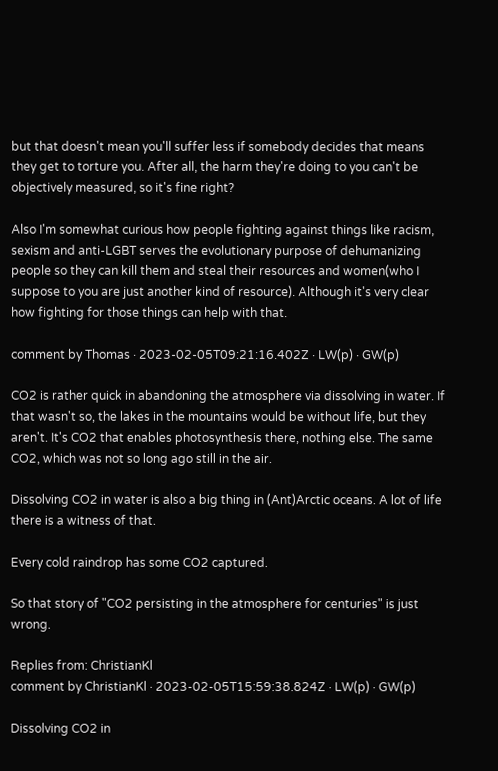but that doesn't mean you'll suffer less if somebody decides that means they get to torture you. After all, the harm they're doing to you can't be objectively measured, so it's fine right?

Also I'm somewhat curious how people fighting against things like racism, sexism and anti-LGBT serves the evolutionary purpose of dehumanizing people so they can kill them and steal their resources and women(who I suppose to you are just another kind of resource). Although it's very clear how fighting for those things can help with that.

comment by Thomas · 2023-02-05T09:21:16.402Z · LW(p) · GW(p)

CO2 is rather quick in abandoning the atmosphere via dissolving in water. If that wasn't so, the lakes in the mountains would be without life, but they aren't. It's CO2 that enables photosynthesis there, nothing else. The same CO2, which was not so long ago still in the air.

Dissolving CO2 in water is also a big thing in (Ant)Arctic oceans. A lot of life there is a witness of that.

Every cold raindrop has some CO2 captured.

So that story of "CO2 persisting in the atmosphere for centuries" is just wrong.

Replies from: ChristianKl
comment by ChristianKl · 2023-02-05T15:59:38.824Z · LW(p) · GW(p)

Dissolving CO2 in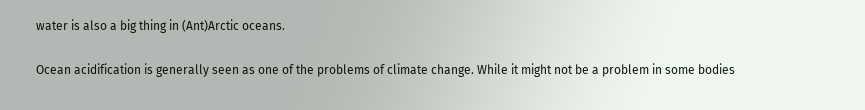water is also a big thing in (Ant)Arctic oceans.

Ocean acidification is generally seen as one of the problems of climate change. While it might not be a problem in some bodies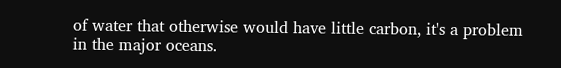of water that otherwise would have little carbon, it's a problem in the major oceans.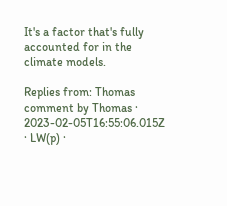It's a factor that's fully accounted for in the climate models.

Replies from: Thomas
comment by Thomas · 2023-02-05T16:55:06.015Z · LW(p) ·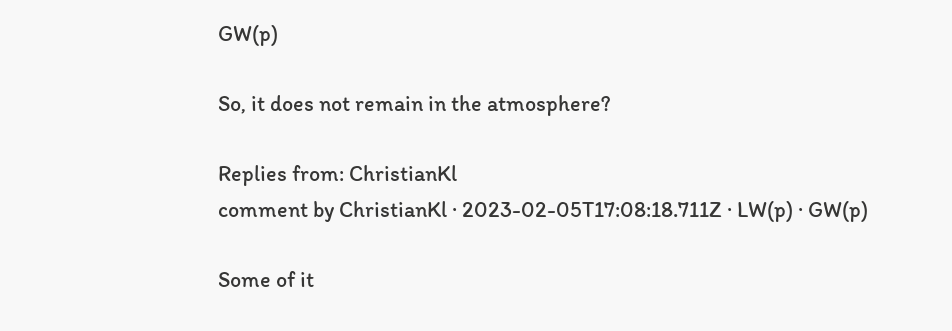GW(p)

So, it does not remain in the atmosphere?

Replies from: ChristianKl
comment by ChristianKl · 2023-02-05T17:08:18.711Z · LW(p) · GW(p)

Some of it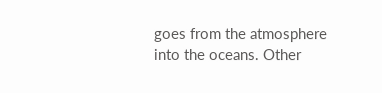goes from the atmosphere into the oceans. Other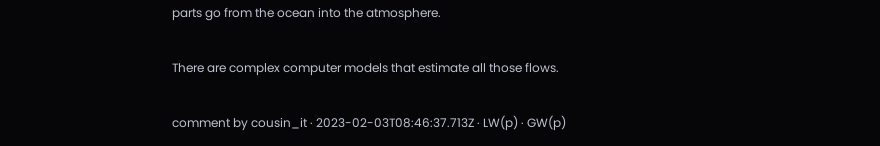parts go from the ocean into the atmosphere.

There are complex computer models that estimate all those flows.

comment by cousin_it · 2023-02-03T08:46:37.713Z · LW(p) · GW(p)